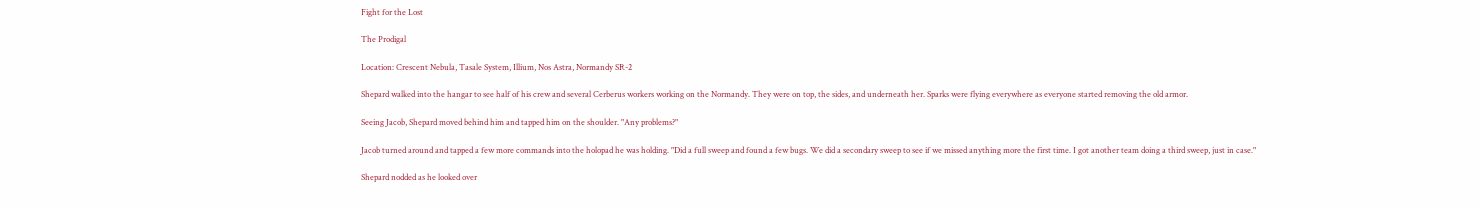Fight for the Lost

The Prodigal

Location: Crescent Nebula, Tasale System, Illium, Nos Astra, Normandy SR-2

Shepard walked into the hangar to see half of his crew and several Cerberus workers working on the Normandy. They were on top, the sides, and underneath her. Sparks were flying everywhere as everyone started removing the old armor.

Seeing Jacob, Shepard moved behind him and tapped him on the shoulder. "Any problems?"

Jacob turned around and tapped a few more commands into the holopad he was holding. "Did a full sweep and found a few bugs. We did a secondary sweep to see if we missed anything more the first time. I got another team doing a third sweep, just in case."

Shepard nodded as he looked over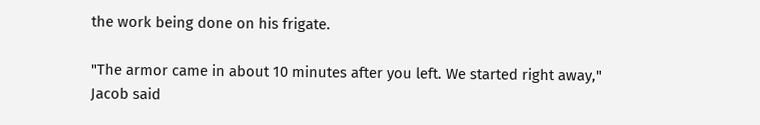the work being done on his frigate.

"The armor came in about 10 minutes after you left. We started right away," Jacob said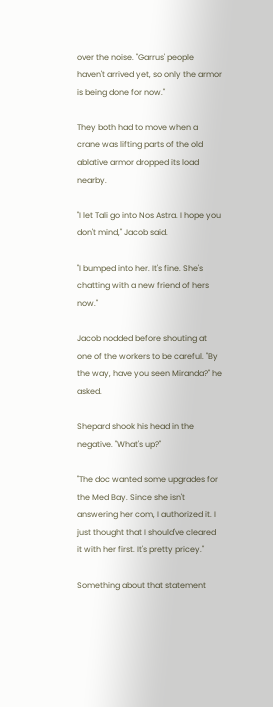over the noise. "Garrus' people haven't arrived yet, so only the armor is being done for now."

They both had to move when a crane was lifting parts of the old ablative armor dropped its load nearby.

"I let Tali go into Nos Astra. I hope you don't mind," Jacob said.

"I bumped into her. It's fine. She's chatting with a new friend of hers now."

Jacob nodded before shouting at one of the workers to be careful. "By the way, have you seen Miranda?" he asked.

Shepard shook his head in the negative. "What's up?"

"The doc wanted some upgrades for the Med Bay. Since she isn't answering her com, I authorized it. I just thought that I should've cleared it with her first. It's pretty pricey."

Something about that statement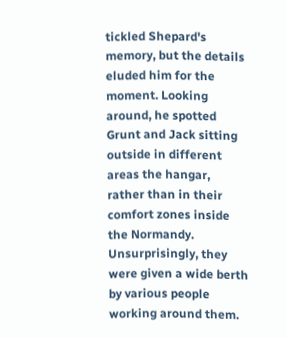tickled Shepard's memory, but the details eluded him for the moment. Looking around, he spotted Grunt and Jack sitting outside in different areas the hangar, rather than in their comfort zones inside the Normandy. Unsurprisingly, they were given a wide berth by various people working around them.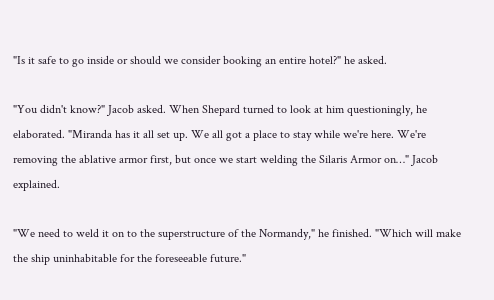"Is it safe to go inside or should we consider booking an entire hotel?" he asked.

"You didn't know?" Jacob asked. When Shepard turned to look at him questioningly, he elaborated. "Miranda has it all set up. We all got a place to stay while we're here. We're removing the ablative armor first, but once we start welding the Silaris Armor on…" Jacob explained.

"We need to weld it on to the superstructure of the Normandy," he finished. "Which will make the ship uninhabitable for the foreseeable future."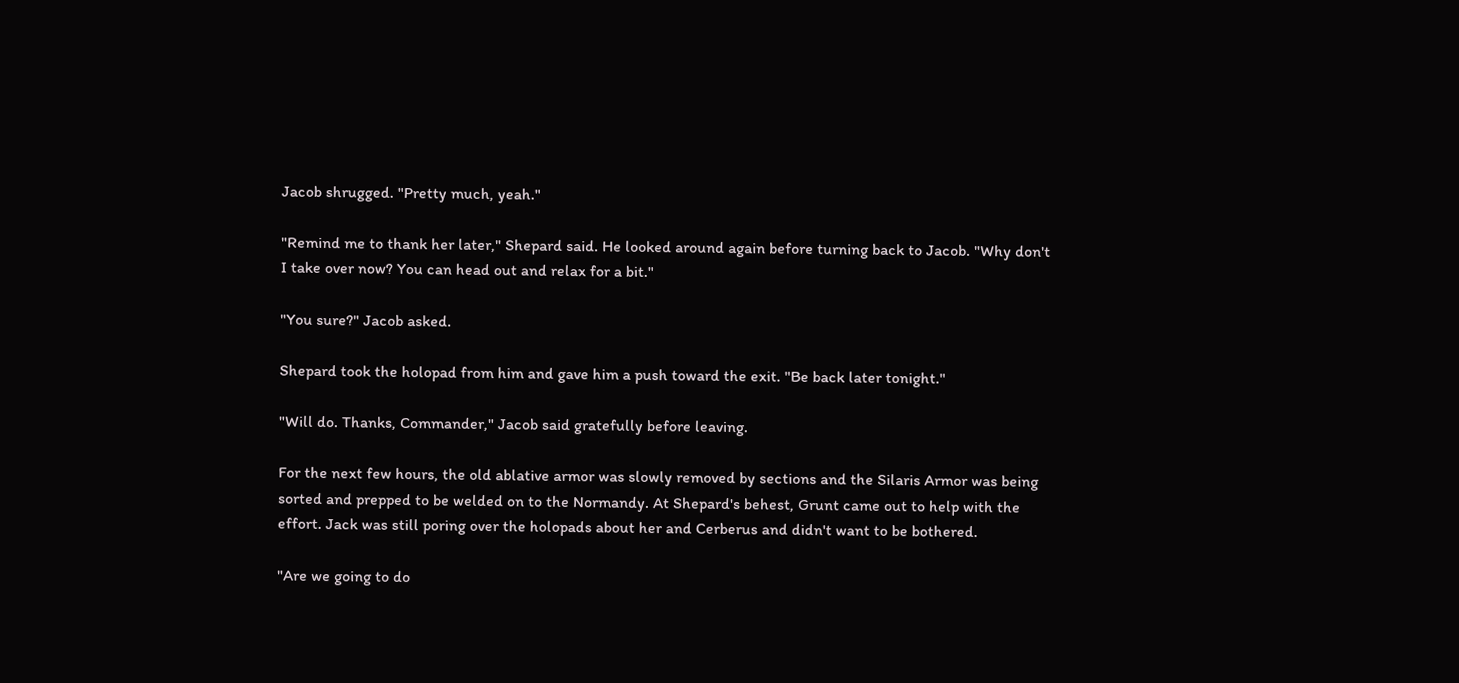Jacob shrugged. "Pretty much, yeah."

"Remind me to thank her later," Shepard said. He looked around again before turning back to Jacob. "Why don't I take over now? You can head out and relax for a bit."

"You sure?" Jacob asked.

Shepard took the holopad from him and gave him a push toward the exit. "Be back later tonight."

"Will do. Thanks, Commander," Jacob said gratefully before leaving.

For the next few hours, the old ablative armor was slowly removed by sections and the Silaris Armor was being sorted and prepped to be welded on to the Normandy. At Shepard's behest, Grunt came out to help with the effort. Jack was still poring over the holopads about her and Cerberus and didn't want to be bothered.

"Are we going to do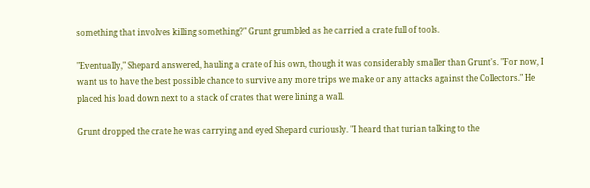something that involves killing something?" Grunt grumbled as he carried a crate full of tools.

"Eventually," Shepard answered, hauling a crate of his own, though it was considerably smaller than Grunt's. "For now, I want us to have the best possible chance to survive any more trips we make or any attacks against the Collectors." He placed his load down next to a stack of crates that were lining a wall.

Grunt dropped the crate he was carrying and eyed Shepard curiously. "I heard that turian talking to the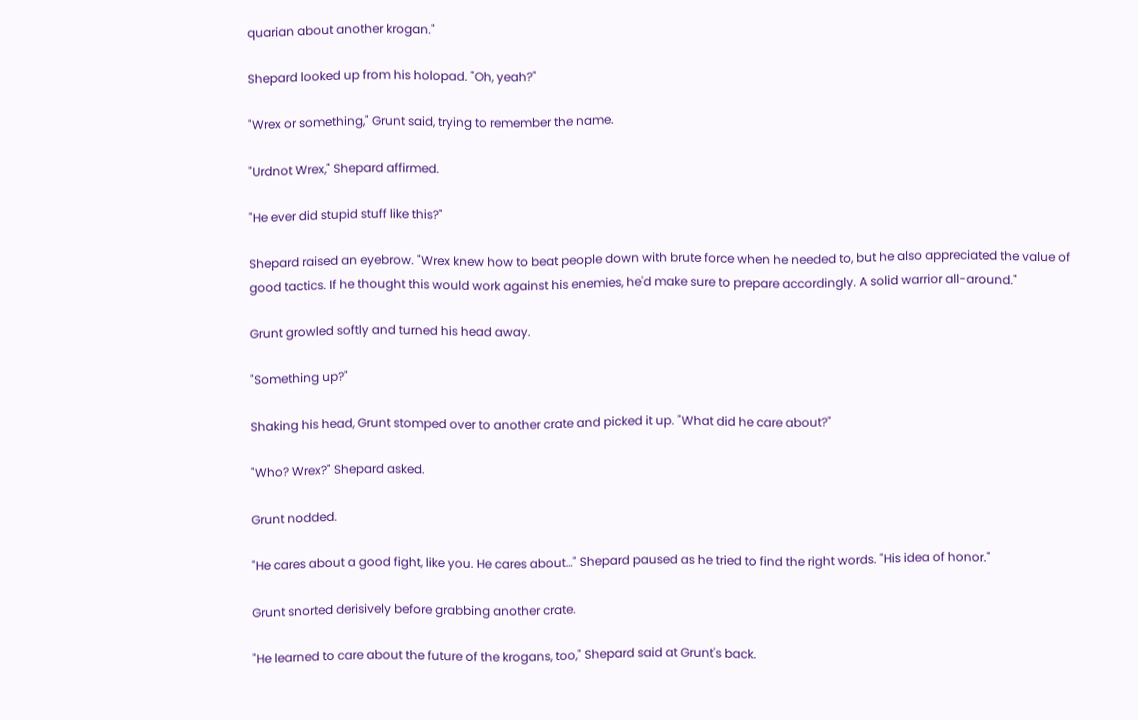quarian about another krogan."

Shepard looked up from his holopad. "Oh, yeah?"

"Wrex or something," Grunt said, trying to remember the name.

"Urdnot Wrex," Shepard affirmed.

"He ever did stupid stuff like this?"

Shepard raised an eyebrow. "Wrex knew how to beat people down with brute force when he needed to, but he also appreciated the value of good tactics. If he thought this would work against his enemies, he'd make sure to prepare accordingly. A solid warrior all-around."

Grunt growled softly and turned his head away.

"Something up?"

Shaking his head, Grunt stomped over to another crate and picked it up. "What did he care about?"

"Who? Wrex?" Shepard asked.

Grunt nodded.

"He cares about a good fight, like you. He cares about…" Shepard paused as he tried to find the right words. "His idea of honor."

Grunt snorted derisively before grabbing another crate.

"He learned to care about the future of the krogans, too," Shepard said at Grunt's back.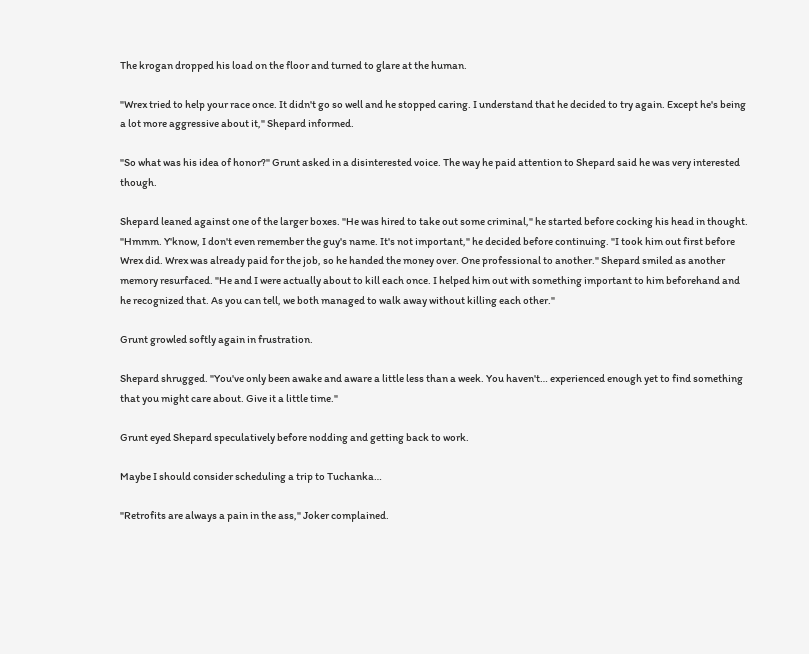The krogan dropped his load on the floor and turned to glare at the human.

"Wrex tried to help your race once. It didn't go so well and he stopped caring. I understand that he decided to try again. Except he's being a lot more aggressive about it," Shepard informed.

"So what was his idea of honor?" Grunt asked in a disinterested voice. The way he paid attention to Shepard said he was very interested though.

Shepard leaned against one of the larger boxes. "He was hired to take out some criminal," he started before cocking his head in thought. "Hmmm. Y'know, I don't even remember the guy's name. It's not important," he decided before continuing. "I took him out first before Wrex did. Wrex was already paid for the job, so he handed the money over. One professional to another." Shepard smiled as another memory resurfaced. "He and I were actually about to kill each once. I helped him out with something important to him beforehand and he recognized that. As you can tell, we both managed to walk away without killing each other."

Grunt growled softly again in frustration.

Shepard shrugged. "You've only been awake and aware a little less than a week. You haven't… experienced enough yet to find something that you might care about. Give it a little time."

Grunt eyed Shepard speculatively before nodding and getting back to work.

Maybe I should consider scheduling a trip to Tuchanka…

"Retrofits are always a pain in the ass," Joker complained.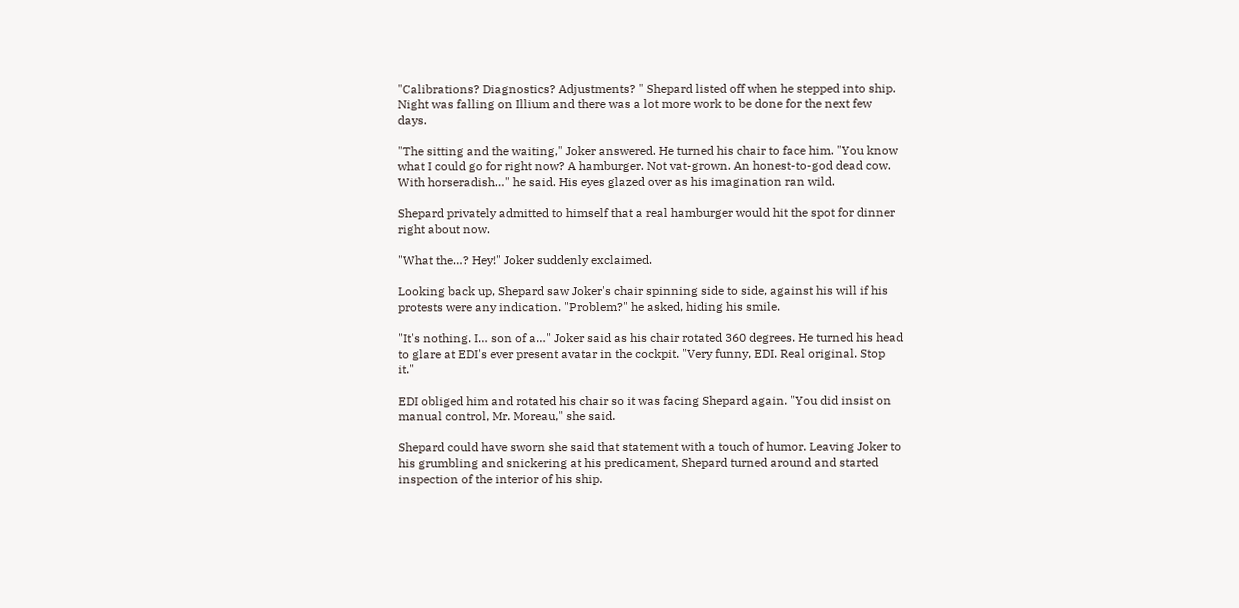"Calibrations? Diagnostics? Adjustments? " Shepard listed off when he stepped into ship. Night was falling on Illium and there was a lot more work to be done for the next few days.

"The sitting and the waiting," Joker answered. He turned his chair to face him. "You know what I could go for right now? A hamburger. Not vat-grown. An honest-to-god dead cow. With horseradish…" he said. His eyes glazed over as his imagination ran wild.

Shepard privately admitted to himself that a real hamburger would hit the spot for dinner right about now.

"What the…? Hey!" Joker suddenly exclaimed.

Looking back up, Shepard saw Joker's chair spinning side to side, against his will if his protests were any indication. "Problem?" he asked, hiding his smile.

"It's nothing. I… son of a…" Joker said as his chair rotated 360 degrees. He turned his head to glare at EDI's ever present avatar in the cockpit. "Very funny, EDI. Real original. Stop it."

EDI obliged him and rotated his chair so it was facing Shepard again. "You did insist on manual control, Mr. Moreau," she said.

Shepard could have sworn she said that statement with a touch of humor. Leaving Joker to his grumbling and snickering at his predicament, Shepard turned around and started inspection of the interior of his ship.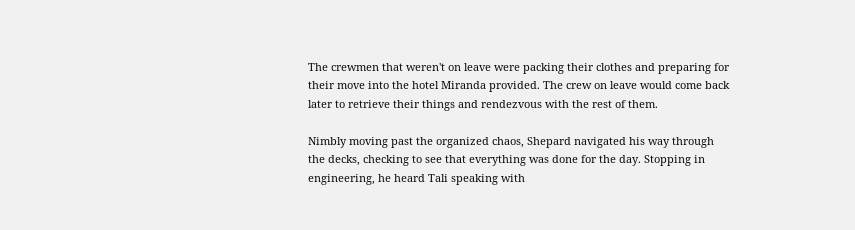The crewmen that weren't on leave were packing their clothes and preparing for their move into the hotel Miranda provided. The crew on leave would come back later to retrieve their things and rendezvous with the rest of them.

Nimbly moving past the organized chaos, Shepard navigated his way through the decks, checking to see that everything was done for the day. Stopping in engineering, he heard Tali speaking with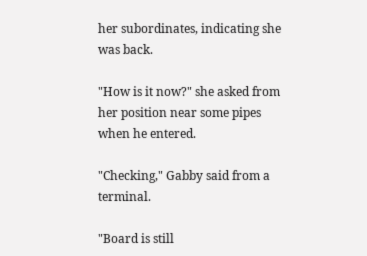her subordinates, indicating she was back.

"How is it now?" she asked from her position near some pipes when he entered.

"Checking," Gabby said from a terminal.

"Board is still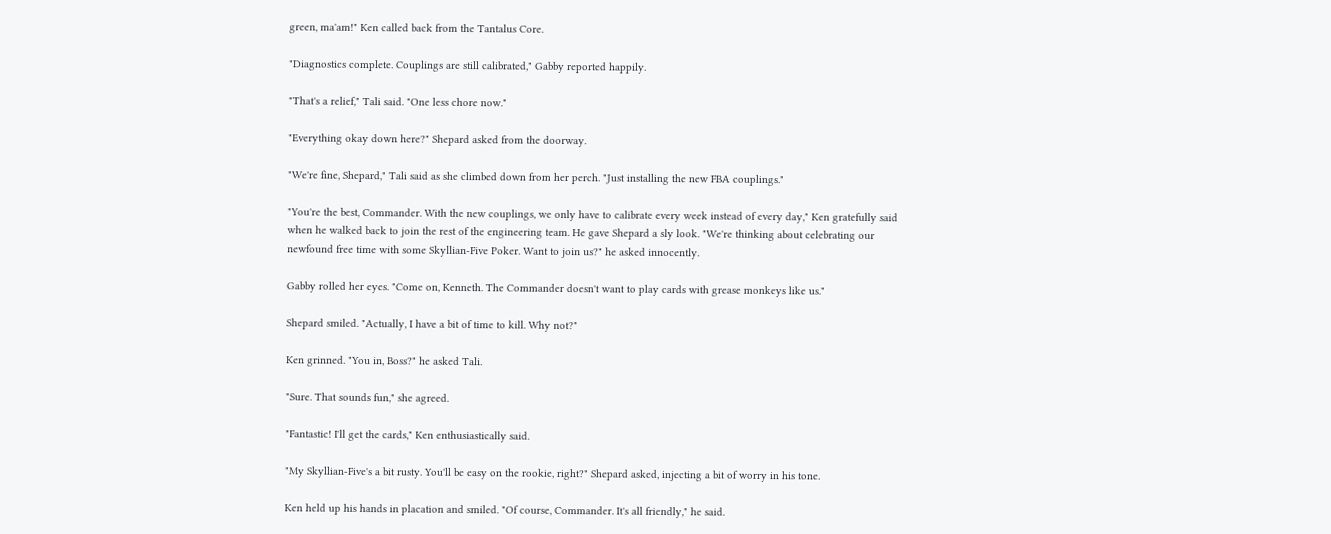green, ma'am!" Ken called back from the Tantalus Core.

"Diagnostics complete. Couplings are still calibrated," Gabby reported happily.

"That's a relief," Tali said. "One less chore now."

"Everything okay down here?" Shepard asked from the doorway.

"We're fine, Shepard," Tali said as she climbed down from her perch. "Just installing the new FBA couplings."

"You're the best, Commander. With the new couplings, we only have to calibrate every week instead of every day," Ken gratefully said when he walked back to join the rest of the engineering team. He gave Shepard a sly look. "We're thinking about celebrating our newfound free time with some Skyllian-Five Poker. Want to join us?" he asked innocently.

Gabby rolled her eyes. "Come on, Kenneth. The Commander doesn't want to play cards with grease monkeys like us."

Shepard smiled. "Actually, I have a bit of time to kill. Why not?"

Ken grinned. "You in, Boss?" he asked Tali.

"Sure. That sounds fun," she agreed.

"Fantastic! I'll get the cards," Ken enthusiastically said.

"My Skyllian-Five's a bit rusty. You'll be easy on the rookie, right?" Shepard asked, injecting a bit of worry in his tone.

Ken held up his hands in placation and smiled. "Of course, Commander. It's all friendly," he said.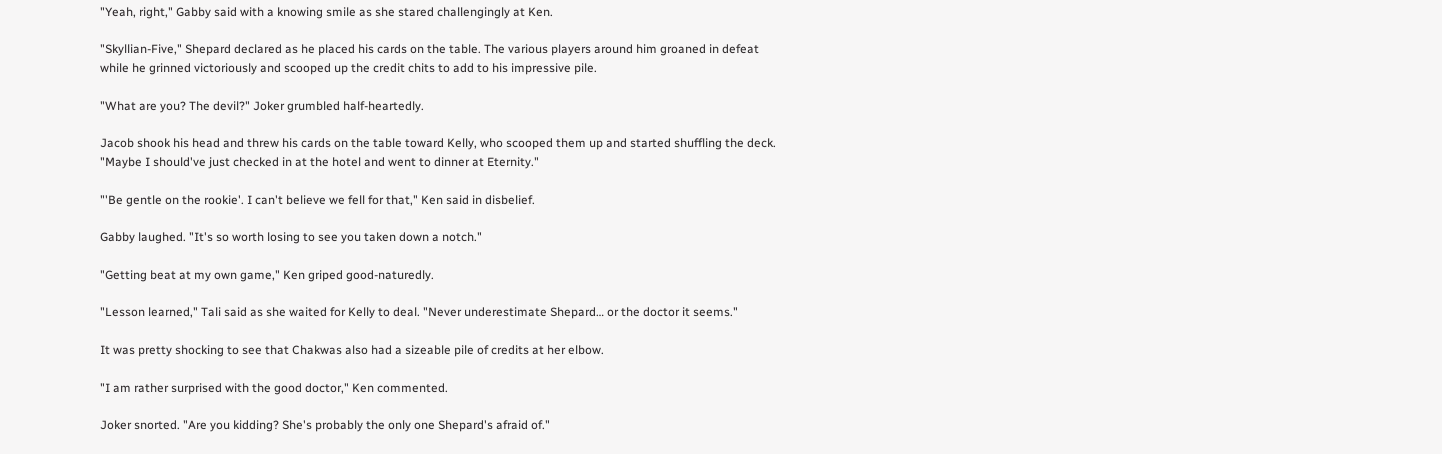"Yeah, right," Gabby said with a knowing smile as she stared challengingly at Ken.

"Skyllian-Five," Shepard declared as he placed his cards on the table. The various players around him groaned in defeat while he grinned victoriously and scooped up the credit chits to add to his impressive pile.

"What are you? The devil?" Joker grumbled half-heartedly.

Jacob shook his head and threw his cards on the table toward Kelly, who scooped them up and started shuffling the deck. "Maybe I should've just checked in at the hotel and went to dinner at Eternity."

"'Be gentle on the rookie'. I can't believe we fell for that," Ken said in disbelief.

Gabby laughed. "It's so worth losing to see you taken down a notch."

"Getting beat at my own game," Ken griped good-naturedly.

"Lesson learned," Tali said as she waited for Kelly to deal. "Never underestimate Shepard… or the doctor it seems."

It was pretty shocking to see that Chakwas also had a sizeable pile of credits at her elbow.

"I am rather surprised with the good doctor," Ken commented.

Joker snorted. "Are you kidding? She's probably the only one Shepard's afraid of."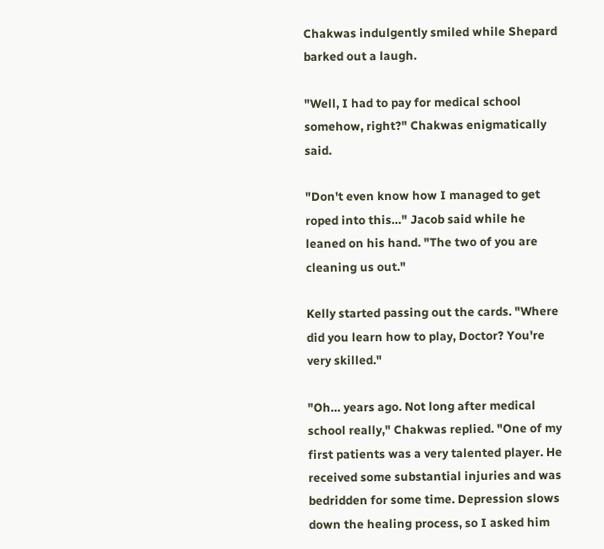Chakwas indulgently smiled while Shepard barked out a laugh.

"Well, I had to pay for medical school somehow, right?" Chakwas enigmatically said.

"Don't even know how I managed to get roped into this…" Jacob said while he leaned on his hand. "The two of you are cleaning us out."

Kelly started passing out the cards. "Where did you learn how to play, Doctor? You're very skilled."

"Oh… years ago. Not long after medical school really," Chakwas replied. "One of my first patients was a very talented player. He received some substantial injuries and was bedridden for some time. Depression slows down the healing process, so I asked him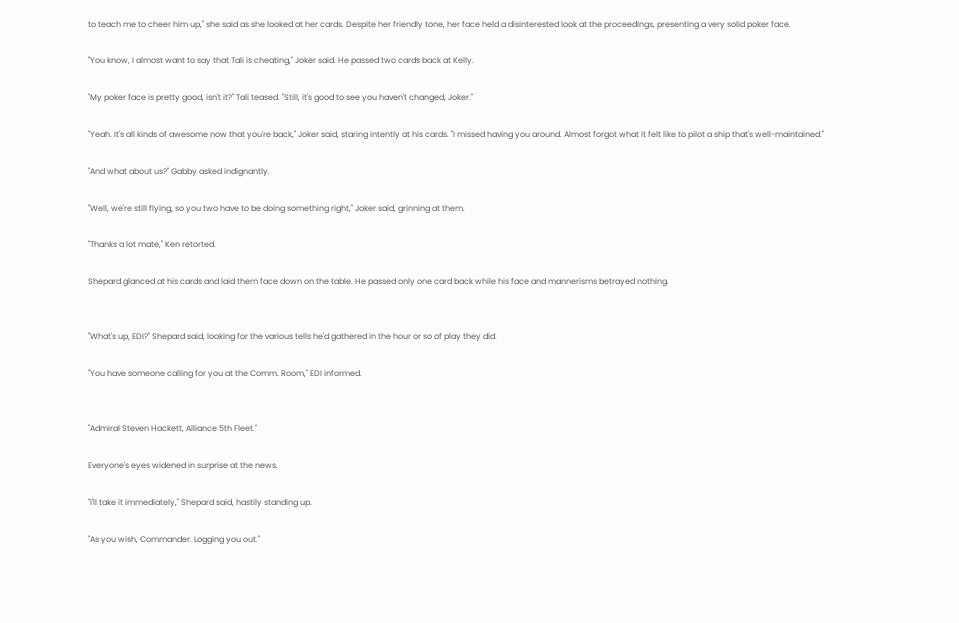to teach me to cheer him up," she said as she looked at her cards. Despite her friendly tone, her face held a disinterested look at the proceedings, presenting a very solid poker face.

"You know, I almost want to say that Tali is cheating," Joker said. He passed two cards back at Kelly.

"My poker face is pretty good, isn't it?" Tali teased. "Still, it's good to see you haven't changed, Joker."

"Yeah. It's all kinds of awesome now that you're back," Joker said, staring intently at his cards. "I missed having you around. Almost forgot what it felt like to pilot a ship that's well-maintained."

"And what about us?" Gabby asked indignantly.

"Well, we're still flying, so you two have to be doing something right," Joker said, grinning at them.

"Thanks a lot mate," Ken retorted.

Shepard glanced at his cards and laid them face down on the table. He passed only one card back while his face and mannerisms betrayed nothing.


"What's up, EDI?" Shepard said, looking for the various tells he'd gathered in the hour or so of play they did.

"You have someone calling for you at the Comm. Room," EDI informed.


"Admiral Steven Hackett, Alliance 5th Fleet."

Everyone's eyes widened in surprise at the news.

"I'll take it immediately," Shepard said, hastily standing up.

"As you wish, Commander. Logging you out."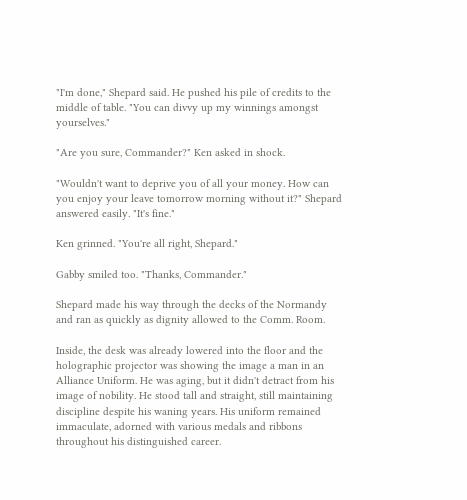"I'm done," Shepard said. He pushed his pile of credits to the middle of table. "You can divvy up my winnings amongst yourselves."

"Are you sure, Commander?" Ken asked in shock.

"Wouldn't want to deprive you of all your money. How can you enjoy your leave tomorrow morning without it?" Shepard answered easily. "It's fine."

Ken grinned. "You're all right, Shepard."

Gabby smiled too. "Thanks, Commander."

Shepard made his way through the decks of the Normandy and ran as quickly as dignity allowed to the Comm. Room.

Inside, the desk was already lowered into the floor and the holographic projector was showing the image a man in an Alliance Uniform. He was aging, but it didn't detract from his image of nobility. He stood tall and straight, still maintaining discipline despite his waning years. His uniform remained immaculate, adorned with various medals and ribbons throughout his distinguished career.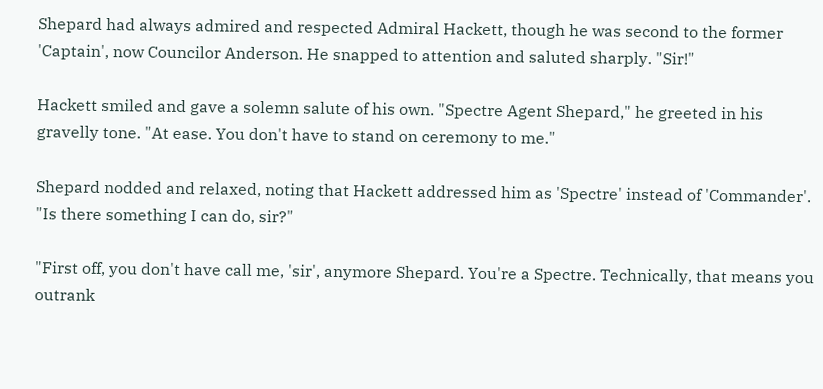Shepard had always admired and respected Admiral Hackett, though he was second to the former 'Captain', now Councilor Anderson. He snapped to attention and saluted sharply. "Sir!"

Hackett smiled and gave a solemn salute of his own. "Spectre Agent Shepard," he greeted in his gravelly tone. "At ease. You don't have to stand on ceremony to me."

Shepard nodded and relaxed, noting that Hackett addressed him as 'Spectre' instead of 'Commander'. "Is there something I can do, sir?"

"First off, you don't have call me, 'sir', anymore Shepard. You're a Spectre. Technically, that means you outrank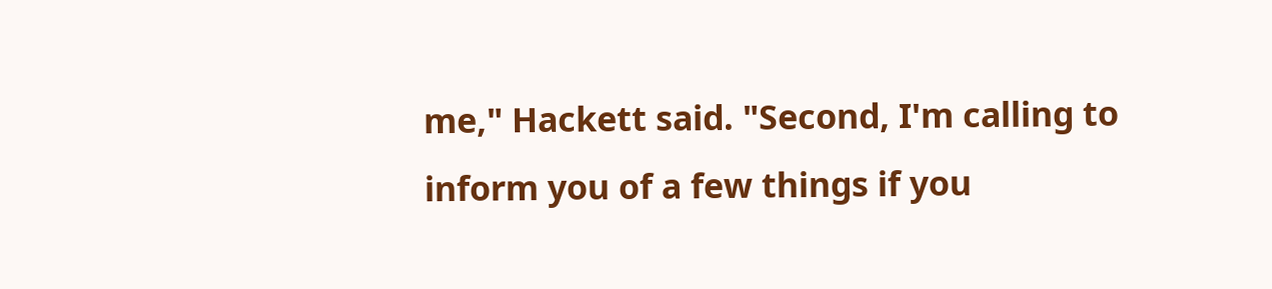me," Hackett said. "Second, I'm calling to inform you of a few things if you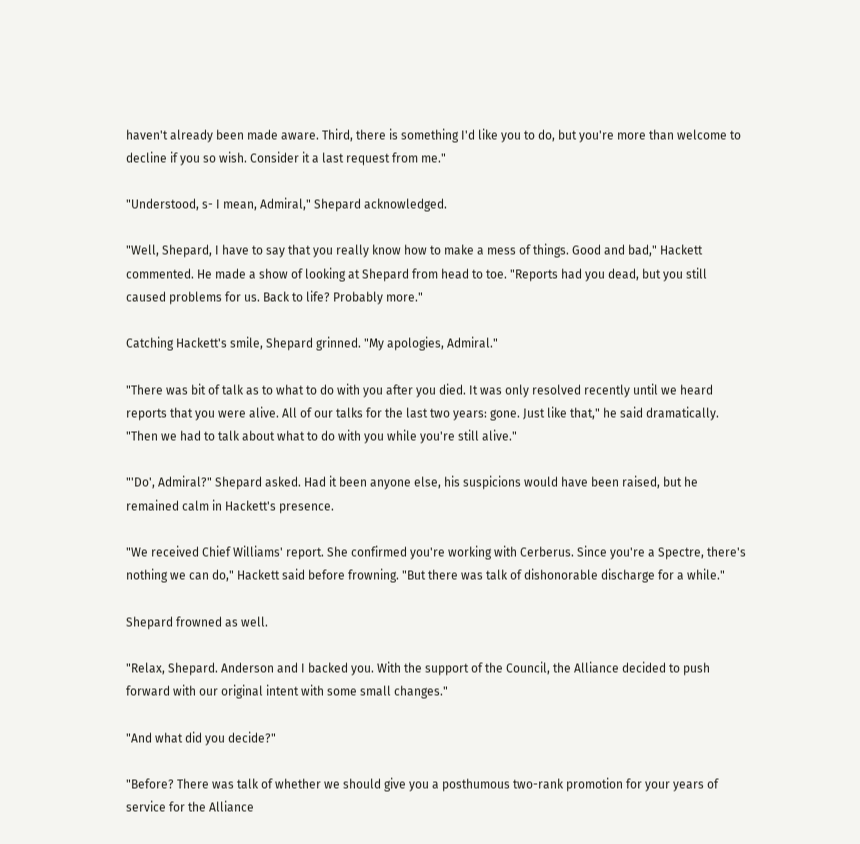haven't already been made aware. Third, there is something I'd like you to do, but you're more than welcome to decline if you so wish. Consider it a last request from me."

"Understood, s- I mean, Admiral," Shepard acknowledged.

"Well, Shepard, I have to say that you really know how to make a mess of things. Good and bad," Hackett commented. He made a show of looking at Shepard from head to toe. "Reports had you dead, but you still caused problems for us. Back to life? Probably more."

Catching Hackett's smile, Shepard grinned. "My apologies, Admiral."

"There was bit of talk as to what to do with you after you died. It was only resolved recently until we heard reports that you were alive. All of our talks for the last two years: gone. Just like that," he said dramatically. "Then we had to talk about what to do with you while you're still alive."

"'Do', Admiral?" Shepard asked. Had it been anyone else, his suspicions would have been raised, but he remained calm in Hackett's presence.

"We received Chief Williams' report. She confirmed you're working with Cerberus. Since you're a Spectre, there's nothing we can do," Hackett said before frowning. "But there was talk of dishonorable discharge for a while."

Shepard frowned as well.

"Relax, Shepard. Anderson and I backed you. With the support of the Council, the Alliance decided to push forward with our original intent with some small changes."

"And what did you decide?"

"Before? There was talk of whether we should give you a posthumous two-rank promotion for your years of service for the Alliance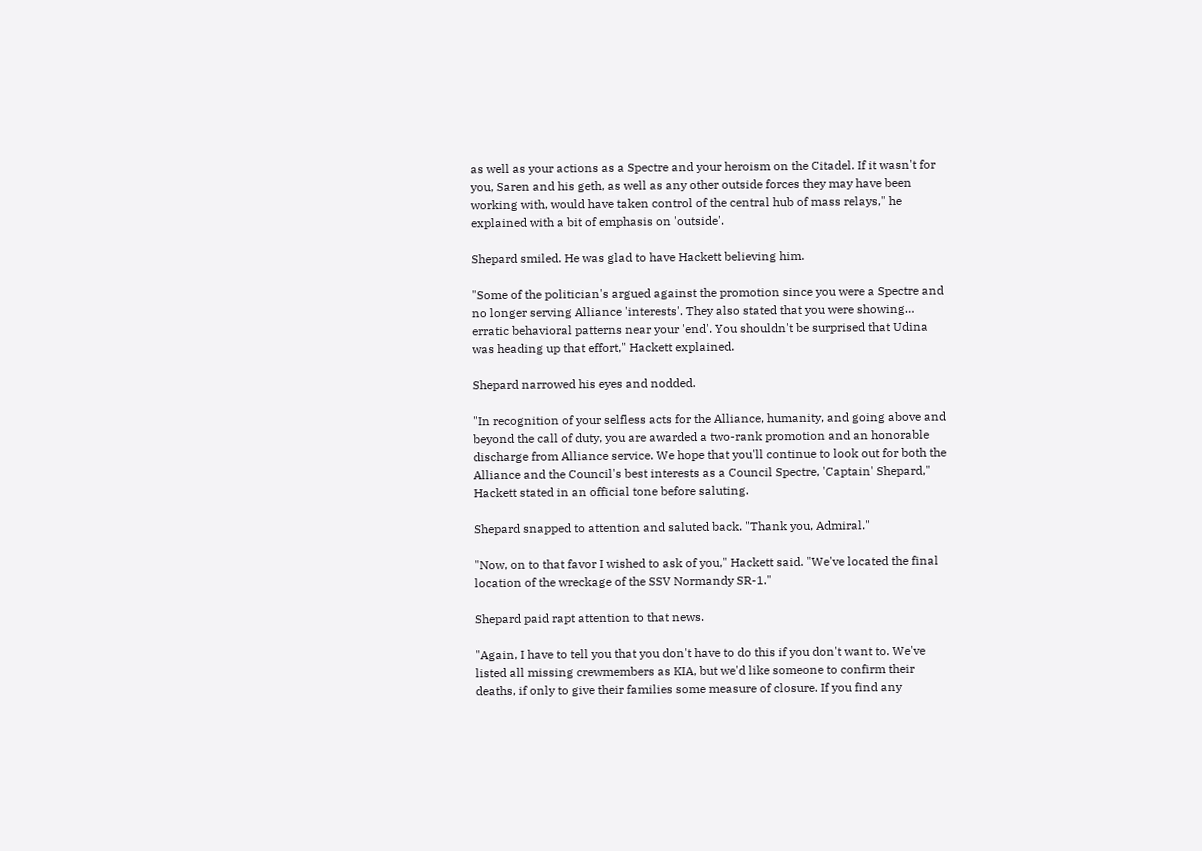as well as your actions as a Spectre and your heroism on the Citadel. If it wasn't for you, Saren and his geth, as well as any other outside forces they may have been working with, would have taken control of the central hub of mass relays," he explained with a bit of emphasis on 'outside'.

Shepard smiled. He was glad to have Hackett believing him.

"Some of the politician's argued against the promotion since you were a Spectre and no longer serving Alliance 'interests'. They also stated that you were showing… erratic behavioral patterns near your 'end'. You shouldn't be surprised that Udina was heading up that effort," Hackett explained.

Shepard narrowed his eyes and nodded.

"In recognition of your selfless acts for the Alliance, humanity, and going above and beyond the call of duty, you are awarded a two-rank promotion and an honorable discharge from Alliance service. We hope that you'll continue to look out for both the Alliance and the Council's best interests as a Council Spectre, 'Captain' Shepard," Hackett stated in an official tone before saluting.

Shepard snapped to attention and saluted back. "Thank you, Admiral."

"Now, on to that favor I wished to ask of you," Hackett said. "We've located the final location of the wreckage of the SSV Normandy SR-1."

Shepard paid rapt attention to that news.

"Again, I have to tell you that you don't have to do this if you don't want to. We've listed all missing crewmembers as KIA, but we'd like someone to confirm their deaths, if only to give their families some measure of closure. If you find any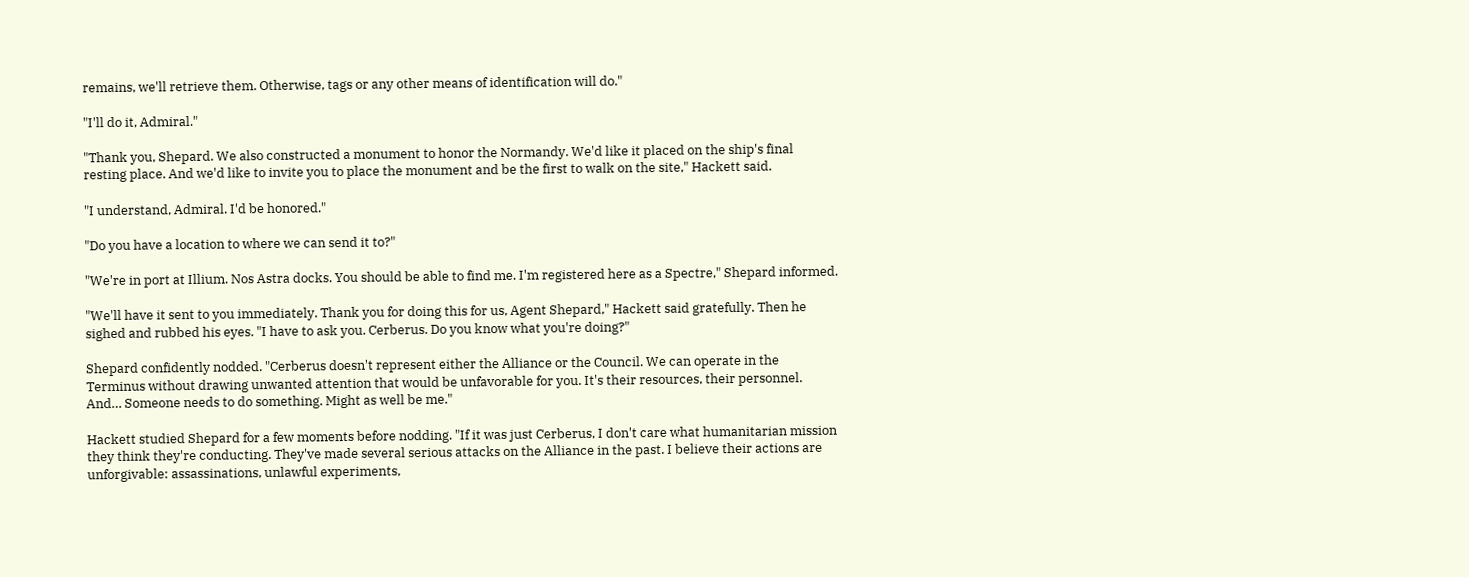remains, we'll retrieve them. Otherwise, tags or any other means of identification will do."

"I'll do it, Admiral."

"Thank you, Shepard. We also constructed a monument to honor the Normandy. We'd like it placed on the ship's final resting place. And we'd like to invite you to place the monument and be the first to walk on the site," Hackett said.

"I understand, Admiral. I'd be honored."

"Do you have a location to where we can send it to?"

"We're in port at Illium. Nos Astra docks. You should be able to find me. I'm registered here as a Spectre," Shepard informed.

"We'll have it sent to you immediately. Thank you for doing this for us, Agent Shepard," Hackett said gratefully. Then he sighed and rubbed his eyes. "I have to ask you. Cerberus. Do you know what you're doing?"

Shepard confidently nodded. "Cerberus doesn't represent either the Alliance or the Council. We can operate in the Terminus without drawing unwanted attention that would be unfavorable for you. It's their resources, their personnel. And… Someone needs to do something. Might as well be me."

Hackett studied Shepard for a few moments before nodding. "If it was just Cerberus, I don't care what humanitarian mission they think they're conducting. They've made several serious attacks on the Alliance in the past. I believe their actions are unforgivable: assassinations, unlawful experiments,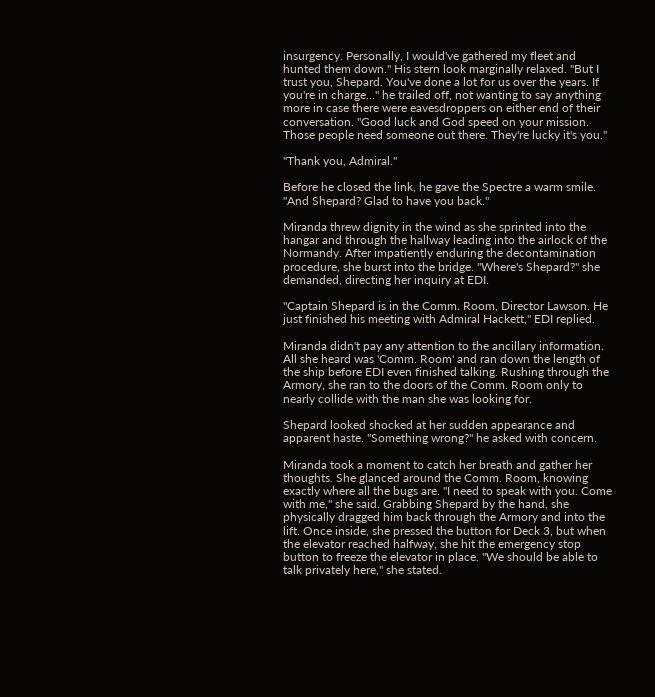insurgency. Personally, I would've gathered my fleet and hunted them down." His stern look marginally relaxed. "But I trust you, Shepard. You've done a lot for us over the years. If you're in charge…" he trailed off, not wanting to say anything more in case there were eavesdroppers on either end of their conversation. "Good luck and God speed on your mission. Those people need someone out there. They're lucky it's you."

"Thank you, Admiral."

Before he closed the link, he gave the Spectre a warm smile. "And Shepard? Glad to have you back."

Miranda threw dignity in the wind as she sprinted into the hangar and through the hallway leading into the airlock of the Normandy. After impatiently enduring the decontamination procedure, she burst into the bridge. "Where's Shepard?" she demanded, directing her inquiry at EDI.

"Captain Shepard is in the Comm. Room, Director Lawson. He just finished his meeting with Admiral Hackett," EDI replied.

Miranda didn't pay any attention to the ancillary information. All she heard was 'Comm. Room' and ran down the length of the ship before EDI even finished talking. Rushing through the Armory, she ran to the doors of the Comm. Room only to nearly collide with the man she was looking for.

Shepard looked shocked at her sudden appearance and apparent haste. "Something wrong?" he asked with concern.

Miranda took a moment to catch her breath and gather her thoughts. She glanced around the Comm. Room, knowing exactly where all the bugs are. "I need to speak with you. Come with me," she said. Grabbing Shepard by the hand, she physically dragged him back through the Armory and into the lift. Once inside, she pressed the button for Deck 3, but when the elevator reached halfway, she hit the emergency stop button to freeze the elevator in place. "We should be able to talk privately here," she stated.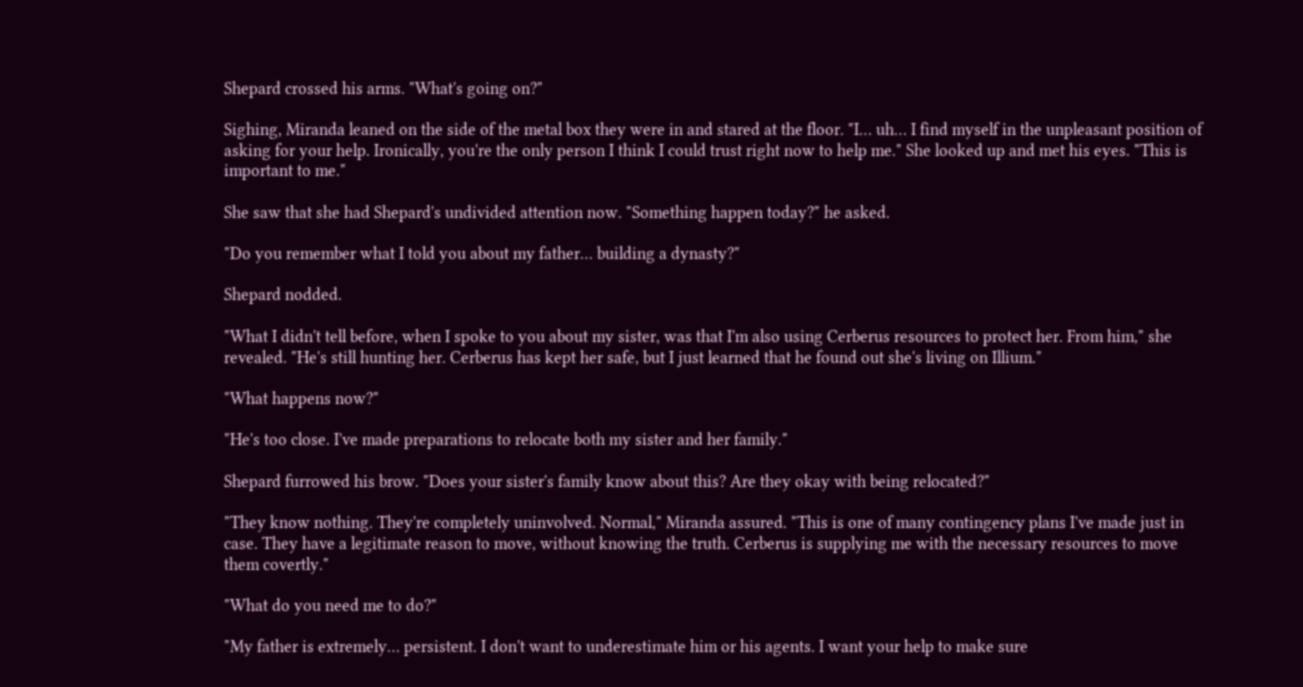Shepard crossed his arms. "What's going on?"

Sighing, Miranda leaned on the side of the metal box they were in and stared at the floor. "I… uh… I find myself in the unpleasant position of asking for your help. Ironically, you're the only person I think I could trust right now to help me." She looked up and met his eyes. "This is important to me."

She saw that she had Shepard's undivided attention now. "Something happen today?" he asked.

"Do you remember what I told you about my father… building a dynasty?"

Shepard nodded.

"What I didn't tell before, when I spoke to you about my sister, was that I'm also using Cerberus resources to protect her. From him," she revealed. "He's still hunting her. Cerberus has kept her safe, but I just learned that he found out she's living on Illium."

"What happens now?"

"He's too close. I've made preparations to relocate both my sister and her family."

Shepard furrowed his brow. "Does your sister's family know about this? Are they okay with being relocated?"

"They know nothing. They're completely uninvolved. Normal," Miranda assured. "This is one of many contingency plans I've made just in case. They have a legitimate reason to move, without knowing the truth. Cerberus is supplying me with the necessary resources to move them covertly."

"What do you need me to do?"

"My father is extremely… persistent. I don't want to underestimate him or his agents. I want your help to make sure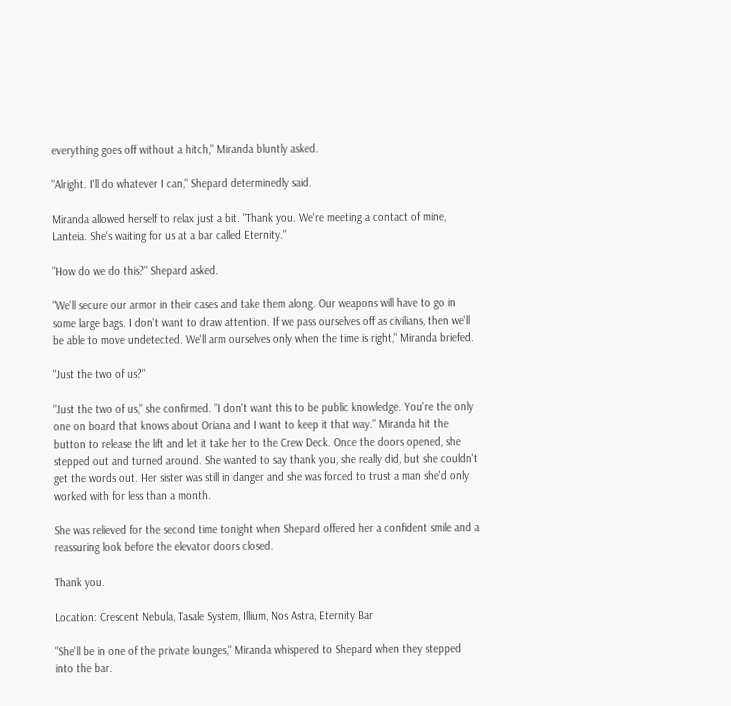everything goes off without a hitch," Miranda bluntly asked.

"Alright. I'll do whatever I can," Shepard determinedly said.

Miranda allowed herself to relax just a bit. "Thank you. We're meeting a contact of mine, Lanteia. She's waiting for us at a bar called Eternity."

"How do we do this?" Shepard asked.

"We'll secure our armor in their cases and take them along. Our weapons will have to go in some large bags. I don't want to draw attention. If we pass ourselves off as civilians, then we'll be able to move undetected. We'll arm ourselves only when the time is right," Miranda briefed.

"Just the two of us?"

"Just the two of us," she confirmed. "I don't want this to be public knowledge. You're the only one on board that knows about Oriana and I want to keep it that way." Miranda hit the button to release the lift and let it take her to the Crew Deck. Once the doors opened, she stepped out and turned around. She wanted to say thank you, she really did, but she couldn't get the words out. Her sister was still in danger and she was forced to trust a man she'd only worked with for less than a month.

She was relieved for the second time tonight when Shepard offered her a confident smile and a reassuring look before the elevator doors closed.

Thank you.

Location: Crescent Nebula, Tasale System, Illium, Nos Astra, Eternity Bar

"She'll be in one of the private lounges," Miranda whispered to Shepard when they stepped into the bar.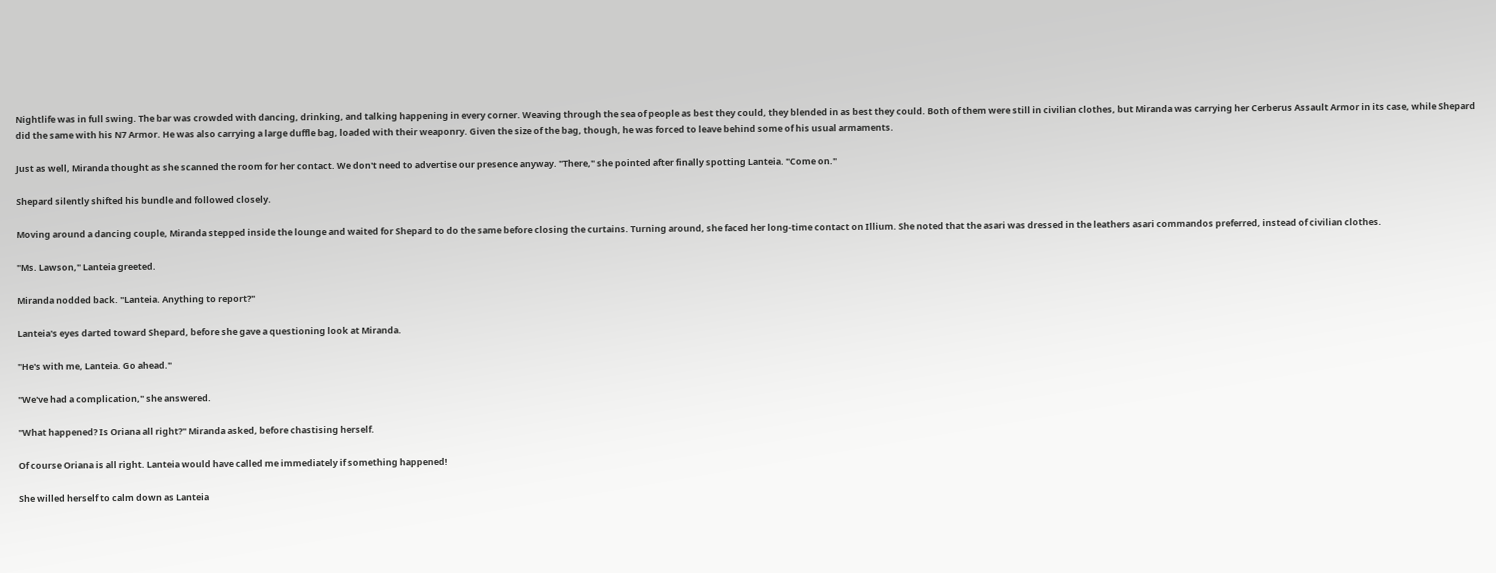Nightlife was in full swing. The bar was crowded with dancing, drinking, and talking happening in every corner. Weaving through the sea of people as best they could, they blended in as best they could. Both of them were still in civilian clothes, but Miranda was carrying her Cerberus Assault Armor in its case, while Shepard did the same with his N7 Armor. He was also carrying a large duffle bag, loaded with their weaponry. Given the size of the bag, though, he was forced to leave behind some of his usual armaments.

Just as well, Miranda thought as she scanned the room for her contact. We don't need to advertise our presence anyway. "There," she pointed after finally spotting Lanteia. "Come on."

Shepard silently shifted his bundle and followed closely.

Moving around a dancing couple, Miranda stepped inside the lounge and waited for Shepard to do the same before closing the curtains. Turning around, she faced her long-time contact on Illium. She noted that the asari was dressed in the leathers asari commandos preferred, instead of civilian clothes.

"Ms. Lawson," Lanteia greeted.

Miranda nodded back. "Lanteia. Anything to report?"

Lanteia's eyes darted toward Shepard, before she gave a questioning look at Miranda.

"He's with me, Lanteia. Go ahead."

"We've had a complication," she answered.

"What happened? Is Oriana all right?" Miranda asked, before chastising herself.

Of course Oriana is all right. Lanteia would have called me immediately if something happened!

She willed herself to calm down as Lanteia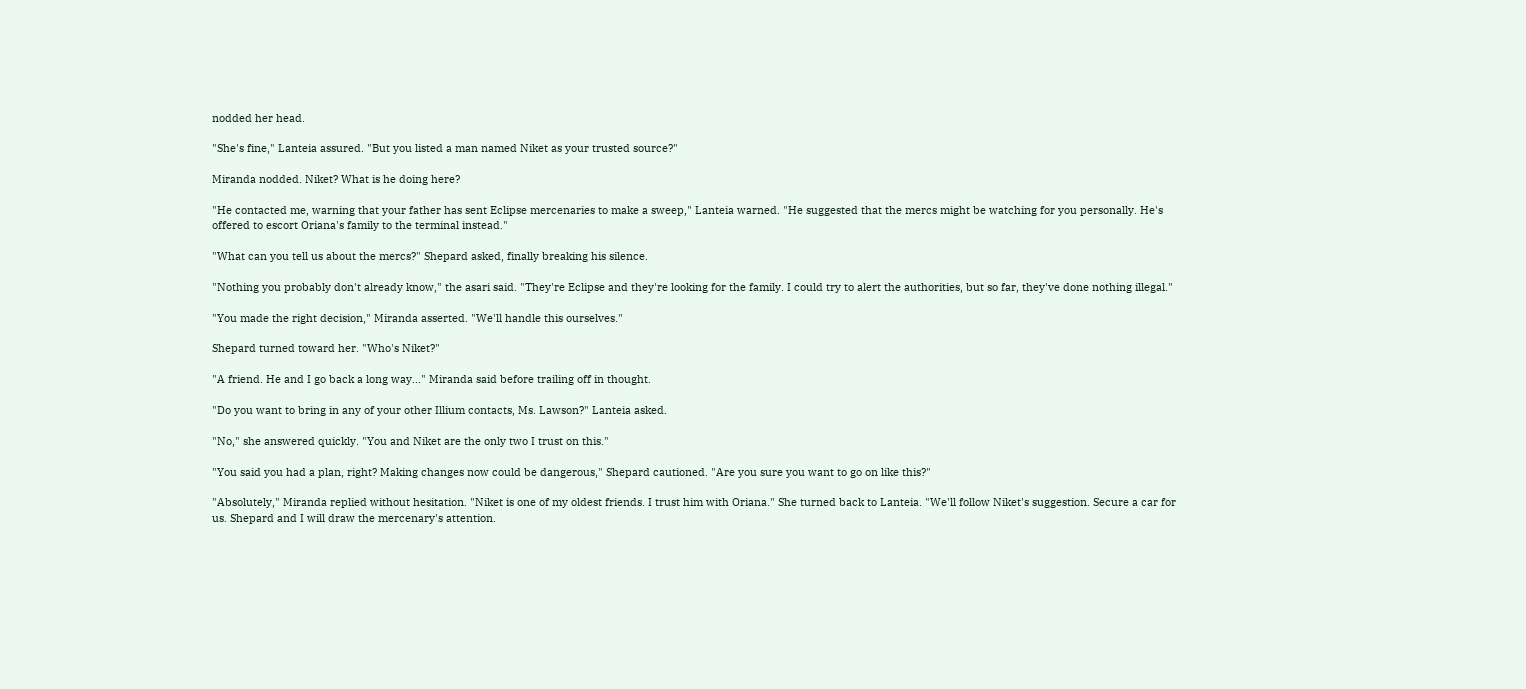nodded her head.

"She's fine," Lanteia assured. "But you listed a man named Niket as your trusted source?"

Miranda nodded. Niket? What is he doing here?

"He contacted me, warning that your father has sent Eclipse mercenaries to make a sweep," Lanteia warned. "He suggested that the mercs might be watching for you personally. He's offered to escort Oriana's family to the terminal instead."

"What can you tell us about the mercs?" Shepard asked, finally breaking his silence.

"Nothing you probably don't already know," the asari said. "They're Eclipse and they're looking for the family. I could try to alert the authorities, but so far, they've done nothing illegal."

"You made the right decision," Miranda asserted. "We'll handle this ourselves."

Shepard turned toward her. "Who's Niket?"

"A friend. He and I go back a long way…" Miranda said before trailing off in thought.

"Do you want to bring in any of your other Illium contacts, Ms. Lawson?" Lanteia asked.

"No," she answered quickly. "You and Niket are the only two I trust on this."

"You said you had a plan, right? Making changes now could be dangerous," Shepard cautioned. "Are you sure you want to go on like this?"

"Absolutely," Miranda replied without hesitation. "Niket is one of my oldest friends. I trust him with Oriana." She turned back to Lanteia. "We'll follow Niket's suggestion. Secure a car for us. Shepard and I will draw the mercenary's attention.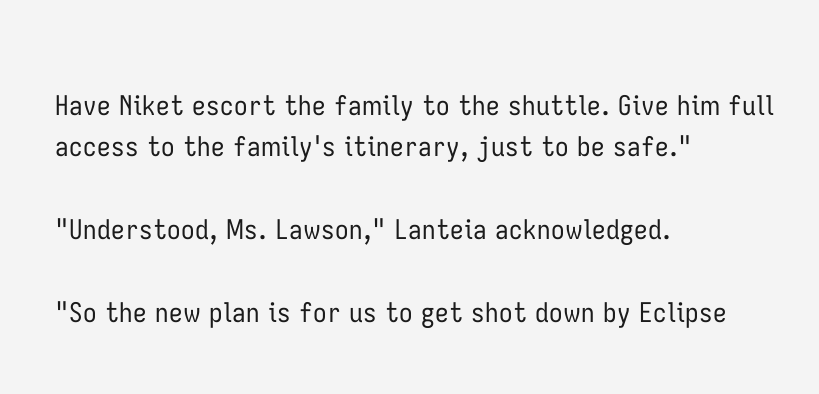Have Niket escort the family to the shuttle. Give him full access to the family's itinerary, just to be safe."

"Understood, Ms. Lawson," Lanteia acknowledged.

"So the new plan is for us to get shot down by Eclipse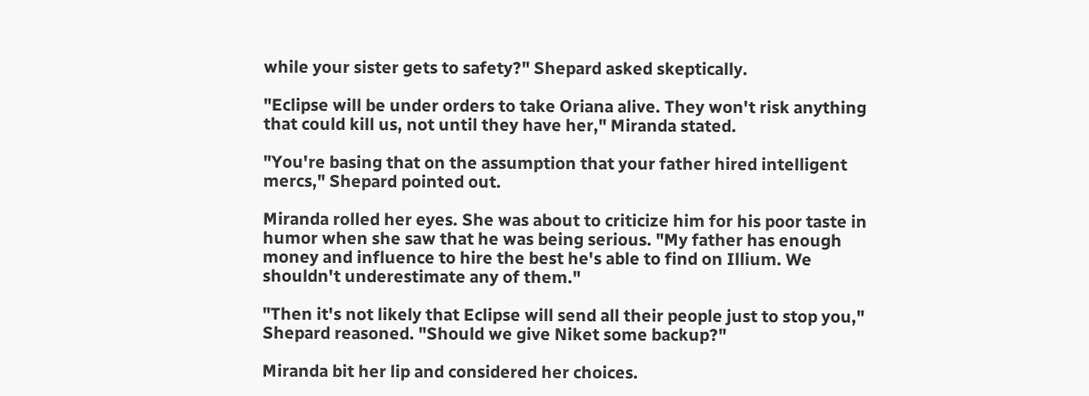while your sister gets to safety?" Shepard asked skeptically.

"Eclipse will be under orders to take Oriana alive. They won't risk anything that could kill us, not until they have her," Miranda stated.

"You're basing that on the assumption that your father hired intelligent mercs," Shepard pointed out.

Miranda rolled her eyes. She was about to criticize him for his poor taste in humor when she saw that he was being serious. "My father has enough money and influence to hire the best he's able to find on Illium. We shouldn't underestimate any of them."

"Then it's not likely that Eclipse will send all their people just to stop you," Shepard reasoned. "Should we give Niket some backup?"

Miranda bit her lip and considered her choices.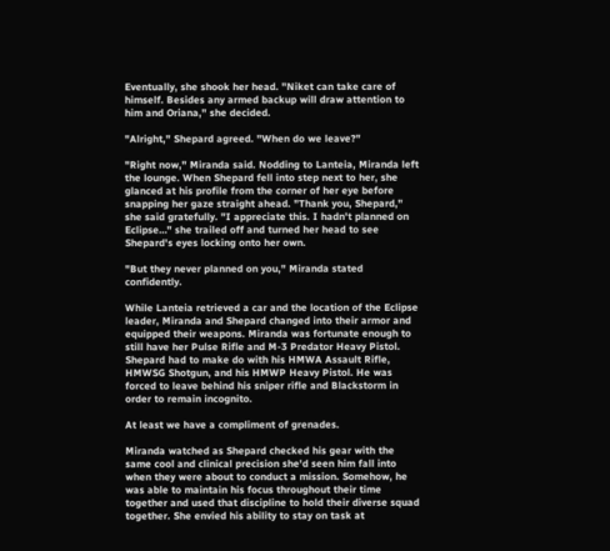Eventually, she shook her head. "Niket can take care of himself. Besides any armed backup will draw attention to him and Oriana," she decided.

"Alright," Shepard agreed. "When do we leave?"

"Right now," Miranda said. Nodding to Lanteia, Miranda left the lounge. When Shepard fell into step next to her, she glanced at his profile from the corner of her eye before snapping her gaze straight ahead. "Thank you, Shepard," she said gratefully. "I appreciate this. I hadn't planned on Eclipse…" she trailed off and turned her head to see Shepard's eyes locking onto her own.

"But they never planned on you," Miranda stated confidently.

While Lanteia retrieved a car and the location of the Eclipse leader, Miranda and Shepard changed into their armor and equipped their weapons. Miranda was fortunate enough to still have her Pulse Rifle and M-3 Predator Heavy Pistol. Shepard had to make do with his HMWA Assault Rifle, HMWSG Shotgun, and his HMWP Heavy Pistol. He was forced to leave behind his sniper rifle and Blackstorm in order to remain incognito.

At least we have a compliment of grenades.

Miranda watched as Shepard checked his gear with the same cool and clinical precision she'd seen him fall into when they were about to conduct a mission. Somehow, he was able to maintain his focus throughout their time together and used that discipline to hold their diverse squad together. She envied his ability to stay on task at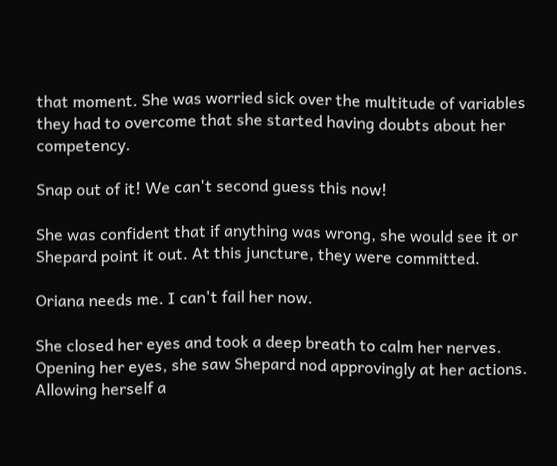that moment. She was worried sick over the multitude of variables they had to overcome that she started having doubts about her competency.

Snap out of it! We can't second guess this now!

She was confident that if anything was wrong, she would see it or Shepard point it out. At this juncture, they were committed.

Oriana needs me. I can't fail her now.

She closed her eyes and took a deep breath to calm her nerves. Opening her eyes, she saw Shepard nod approvingly at her actions. Allowing herself a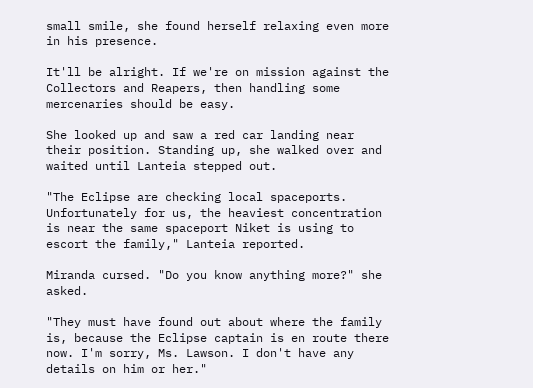small smile, she found herself relaxing even more in his presence.

It'll be alright. If we're on mission against the Collectors and Reapers, then handling some mercenaries should be easy.

She looked up and saw a red car landing near their position. Standing up, she walked over and waited until Lanteia stepped out.

"The Eclipse are checking local spaceports. Unfortunately for us, the heaviest concentration is near the same spaceport Niket is using to escort the family," Lanteia reported.

Miranda cursed. "Do you know anything more?" she asked.

"They must have found out about where the family is, because the Eclipse captain is en route there now. I'm sorry, Ms. Lawson. I don't have any details on him or her."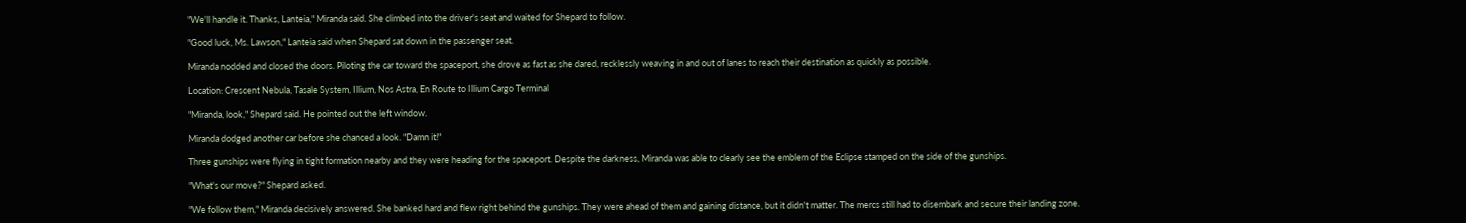"We'll handle it. Thanks, Lanteia," Miranda said. She climbed into the driver's seat and waited for Shepard to follow.

"Good luck, Ms. Lawson," Lanteia said when Shepard sat down in the passenger seat.

Miranda nodded and closed the doors. Piloting the car toward the spaceport, she drove as fast as she dared, recklessly weaving in and out of lanes to reach their destination as quickly as possible.

Location: Crescent Nebula, Tasale System, Illium, Nos Astra, En Route to Illium Cargo Terminal

"Miranda, look," Shepard said. He pointed out the left window.

Miranda dodged another car before she chanced a look. "Damn it!"

Three gunships were flying in tight formation nearby and they were heading for the spaceport. Despite the darkness, Miranda was able to clearly see the emblem of the Eclipse stamped on the side of the gunships.

"What's our move?" Shepard asked.

"We follow them," Miranda decisively answered. She banked hard and flew right behind the gunships. They were ahead of them and gaining distance, but it didn't matter. The mercs still had to disembark and secure their landing zone.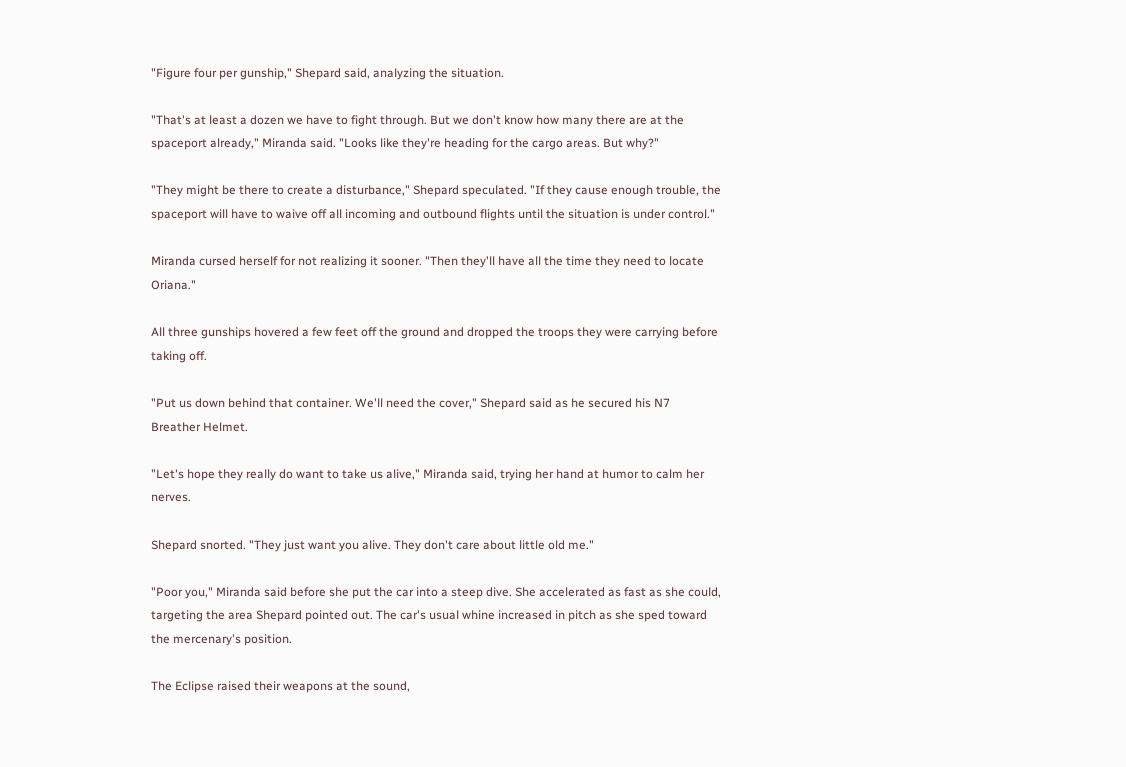"Figure four per gunship," Shepard said, analyzing the situation.

"That's at least a dozen we have to fight through. But we don't know how many there are at the spaceport already," Miranda said. "Looks like they're heading for the cargo areas. But why?"

"They might be there to create a disturbance," Shepard speculated. "If they cause enough trouble, the spaceport will have to waive off all incoming and outbound flights until the situation is under control."

Miranda cursed herself for not realizing it sooner. "Then they'll have all the time they need to locate Oriana."

All three gunships hovered a few feet off the ground and dropped the troops they were carrying before taking off.

"Put us down behind that container. We'll need the cover," Shepard said as he secured his N7 Breather Helmet.

"Let's hope they really do want to take us alive," Miranda said, trying her hand at humor to calm her nerves.

Shepard snorted. "They just want you alive. They don't care about little old me."

"Poor you," Miranda said before she put the car into a steep dive. She accelerated as fast as she could, targeting the area Shepard pointed out. The car's usual whine increased in pitch as she sped toward the mercenary's position.

The Eclipse raised their weapons at the sound,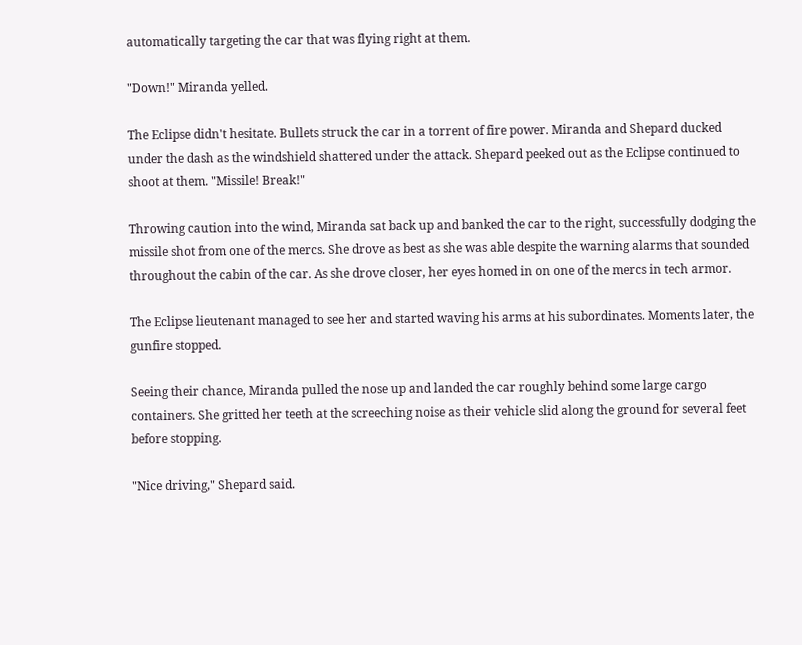automatically targeting the car that was flying right at them.

"Down!" Miranda yelled.

The Eclipse didn't hesitate. Bullets struck the car in a torrent of fire power. Miranda and Shepard ducked under the dash as the windshield shattered under the attack. Shepard peeked out as the Eclipse continued to shoot at them. "Missile! Break!"

Throwing caution into the wind, Miranda sat back up and banked the car to the right, successfully dodging the missile shot from one of the mercs. She drove as best as she was able despite the warning alarms that sounded throughout the cabin of the car. As she drove closer, her eyes homed in on one of the mercs in tech armor.

The Eclipse lieutenant managed to see her and started waving his arms at his subordinates. Moments later, the gunfire stopped.

Seeing their chance, Miranda pulled the nose up and landed the car roughly behind some large cargo containers. She gritted her teeth at the screeching noise as their vehicle slid along the ground for several feet before stopping.

"Nice driving," Shepard said.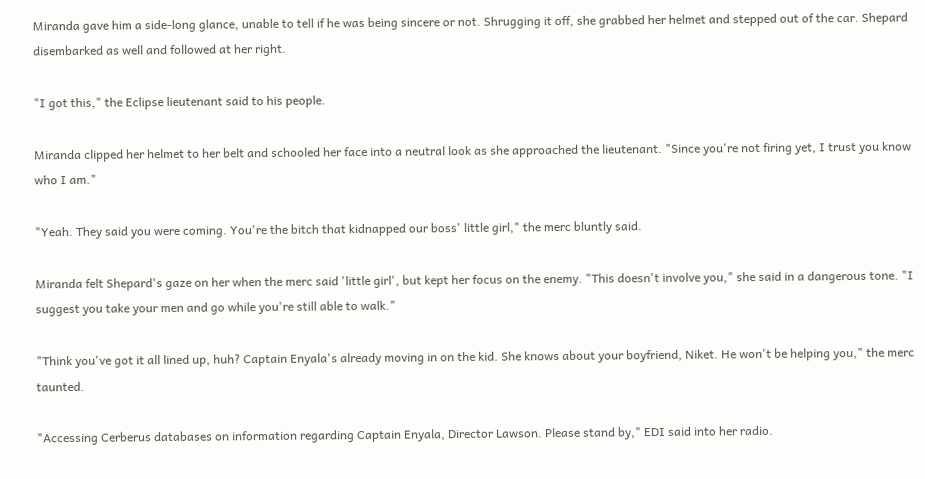Miranda gave him a side-long glance, unable to tell if he was being sincere or not. Shrugging it off, she grabbed her helmet and stepped out of the car. Shepard disembarked as well and followed at her right.

"I got this," the Eclipse lieutenant said to his people.

Miranda clipped her helmet to her belt and schooled her face into a neutral look as she approached the lieutenant. "Since you're not firing yet, I trust you know who I am."

"Yeah. They said you were coming. You're the bitch that kidnapped our boss' little girl," the merc bluntly said.

Miranda felt Shepard's gaze on her when the merc said 'little girl', but kept her focus on the enemy. "This doesn't involve you," she said in a dangerous tone. "I suggest you take your men and go while you're still able to walk."

"Think you've got it all lined up, huh? Captain Enyala's already moving in on the kid. She knows about your boyfriend, Niket. He won't be helping you," the merc taunted.

"Accessing Cerberus databases on information regarding Captain Enyala, Director Lawson. Please stand by," EDI said into her radio.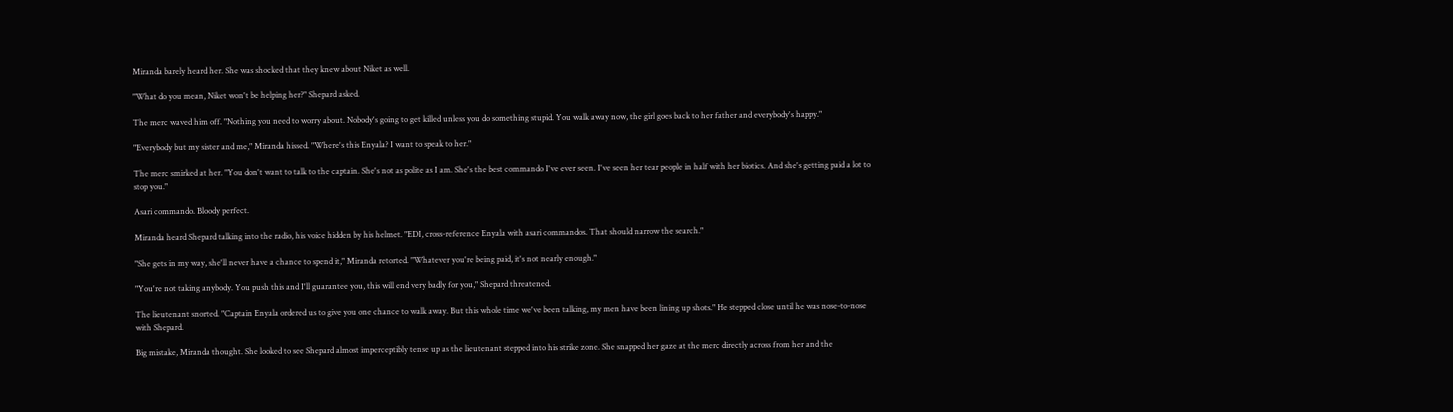Miranda barely heard her. She was shocked that they knew about Niket as well.

"What do you mean, Niket won't be helping her?" Shepard asked.

The merc waved him off. "Nothing you need to worry about. Nobody's going to get killed unless you do something stupid. You walk away now, the girl goes back to her father and everybody's happy."

"Everybody but my sister and me," Miranda hissed. "Where's this Enyala? I want to speak to her."

The merc smirked at her. "You don't want to talk to the captain. She's not as polite as I am. She's the best commando I've ever seen. I've seen her tear people in half with her biotics. And she's getting paid a lot to stop you."

Asari commando. Bloody perfect.

Miranda heard Shepard talking into the radio, his voice hidden by his helmet. "EDI, cross-reference Enyala with asari commandos. That should narrow the search."

"She gets in my way, she'll never have a chance to spend it," Miranda retorted. "Whatever you're being paid, it's not nearly enough."

"You're not taking anybody. You push this and I'll guarantee you, this will end very badly for you," Shepard threatened.

The lieutenant snorted. "Captain Enyala ordered us to give you one chance to walk away. But this whole time we've been talking, my men have been lining up shots." He stepped close until he was nose-to-nose with Shepard.

Big mistake, Miranda thought. She looked to see Shepard almost imperceptibly tense up as the lieutenant stepped into his strike zone. She snapped her gaze at the merc directly across from her and the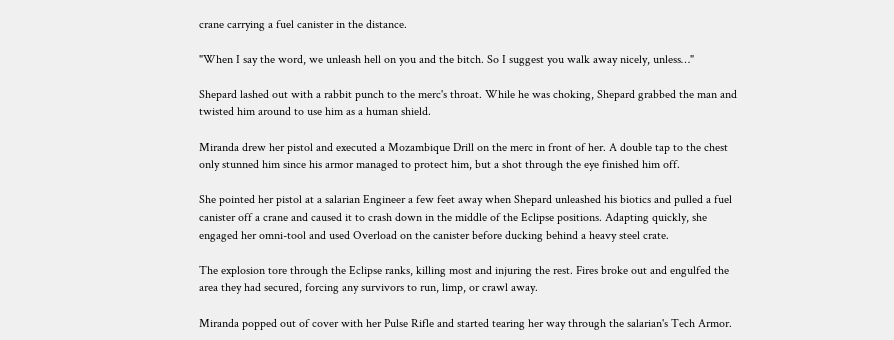crane carrying a fuel canister in the distance.

"When I say the word, we unleash hell on you and the bitch. So I suggest you walk away nicely, unless…"

Shepard lashed out with a rabbit punch to the merc's throat. While he was choking, Shepard grabbed the man and twisted him around to use him as a human shield.

Miranda drew her pistol and executed a Mozambique Drill on the merc in front of her. A double tap to the chest only stunned him since his armor managed to protect him, but a shot through the eye finished him off.

She pointed her pistol at a salarian Engineer a few feet away when Shepard unleashed his biotics and pulled a fuel canister off a crane and caused it to crash down in the middle of the Eclipse positions. Adapting quickly, she engaged her omni-tool and used Overload on the canister before ducking behind a heavy steel crate.

The explosion tore through the Eclipse ranks, killing most and injuring the rest. Fires broke out and engulfed the area they had secured, forcing any survivors to run, limp, or crawl away.

Miranda popped out of cover with her Pulse Rifle and started tearing her way through the salarian's Tech Armor.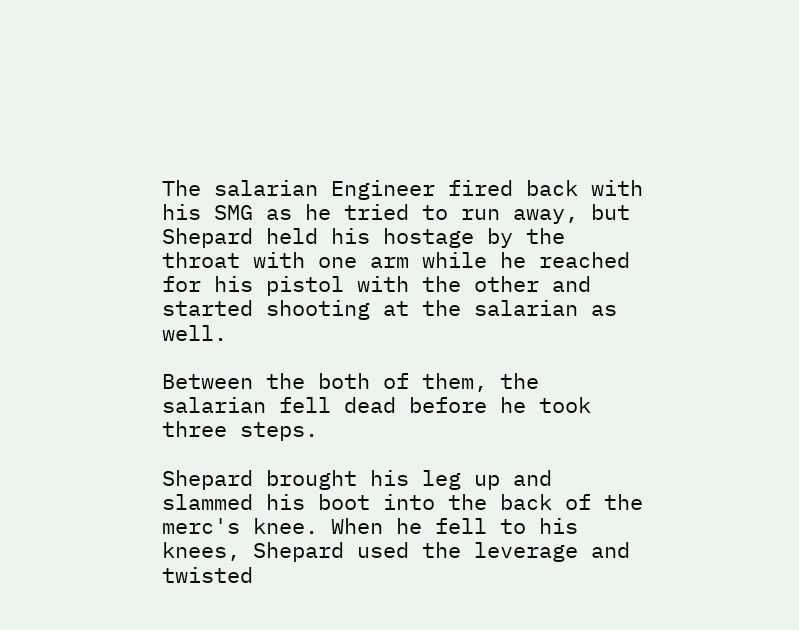The salarian Engineer fired back with his SMG as he tried to run away, but Shepard held his hostage by the throat with one arm while he reached for his pistol with the other and started shooting at the salarian as well.

Between the both of them, the salarian fell dead before he took three steps.

Shepard brought his leg up and slammed his boot into the back of the merc's knee. When he fell to his knees, Shepard used the leverage and twisted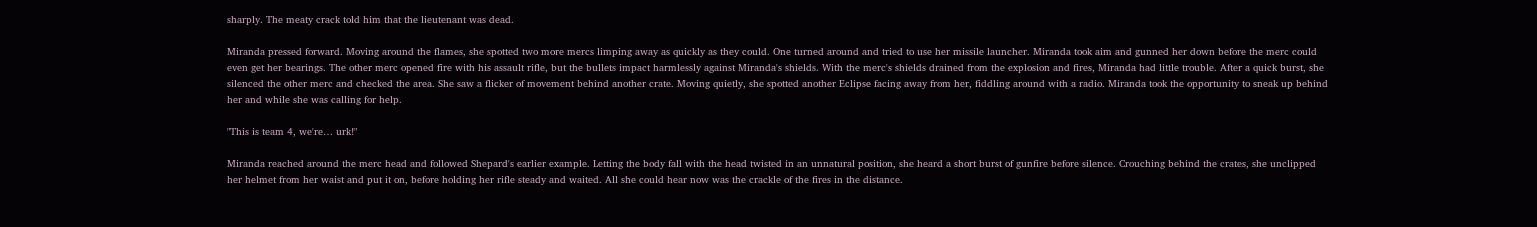sharply. The meaty crack told him that the lieutenant was dead.

Miranda pressed forward. Moving around the flames, she spotted two more mercs limping away as quickly as they could. One turned around and tried to use her missile launcher. Miranda took aim and gunned her down before the merc could even get her bearings. The other merc opened fire with his assault rifle, but the bullets impact harmlessly against Miranda's shields. With the merc's shields drained from the explosion and fires, Miranda had little trouble. After a quick burst, she silenced the other merc and checked the area. She saw a flicker of movement behind another crate. Moving quietly, she spotted another Eclipse facing away from her, fiddling around with a radio. Miranda took the opportunity to sneak up behind her and while she was calling for help.

"This is team 4, we're… urk!"

Miranda reached around the merc head and followed Shepard's earlier example. Letting the body fall with the head twisted in an unnatural position, she heard a short burst of gunfire before silence. Crouching behind the crates, she unclipped her helmet from her waist and put it on, before holding her rifle steady and waited. All she could hear now was the crackle of the fires in the distance.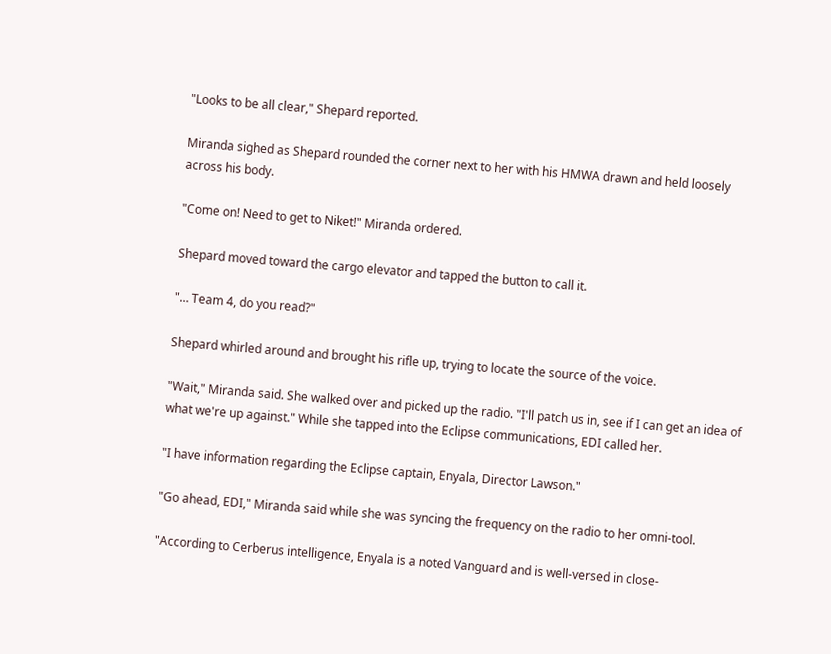"Looks to be all clear," Shepard reported.

Miranda sighed as Shepard rounded the corner next to her with his HMWA drawn and held loosely across his body.

"Come on! Need to get to Niket!" Miranda ordered.

Shepard moved toward the cargo elevator and tapped the button to call it.

"… Team 4, do you read?"

Shepard whirled around and brought his rifle up, trying to locate the source of the voice.

"Wait," Miranda said. She walked over and picked up the radio. "I'll patch us in, see if I can get an idea of what we're up against." While she tapped into the Eclipse communications, EDI called her.

"I have information regarding the Eclipse captain, Enyala, Director Lawson."

"Go ahead, EDI," Miranda said while she was syncing the frequency on the radio to her omni-tool.

"According to Cerberus intelligence, Enyala is a noted Vanguard and is well-versed in close-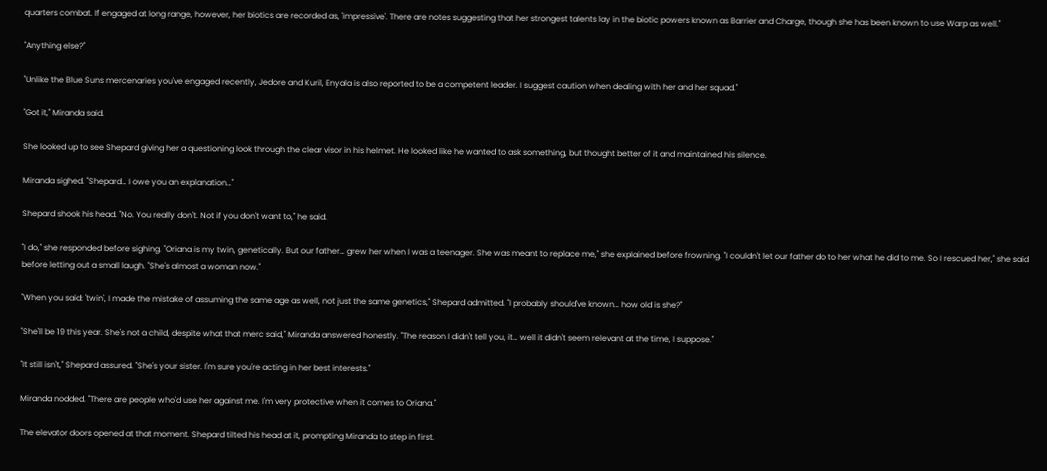quarters combat. If engaged at long range, however, her biotics are recorded as, 'impressive'. There are notes suggesting that her strongest talents lay in the biotic powers known as Barrier and Charge, though she has been known to use Warp as well."

"Anything else?"

"Unlike the Blue Suns mercenaries you've engaged recently, Jedore and Kuril, Enyala is also reported to be a competent leader. I suggest caution when dealing with her and her squad."

"Got it," Miranda said.

She looked up to see Shepard giving her a questioning look through the clear visor in his helmet. He looked like he wanted to ask something, but thought better of it and maintained his silence.

Miranda sighed. "Shepard… I owe you an explanation…"

Shepard shook his head. "No. You really don't. Not if you don't want to," he said.

"I do," she responded before sighing. "Oriana is my twin, genetically. But our father… grew her when I was a teenager. She was meant to replace me," she explained before frowning. "I couldn't let our father do to her what he did to me. So I rescued her," she said before letting out a small laugh. "She's almost a woman now."

"When you said: 'twin', I made the mistake of assuming the same age as well, not just the same genetics," Shepard admitted. "I probably should've known… how old is she?"

"She'll be 19 this year. She's not a child, despite what that merc said," Miranda answered honestly. "The reason I didn't tell you, it… well it didn't seem relevant at the time, I suppose."

"It still isn't," Shepard assured. "She's your sister. I'm sure you're acting in her best interests."

Miranda nodded. "There are people who'd use her against me. I'm very protective when it comes to Oriana."

The elevator doors opened at that moment. Shepard tilted his head at it, prompting Miranda to step in first.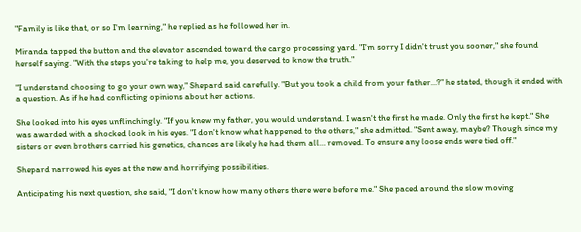"Family is like that, or so I'm learning," he replied as he followed her in.

Miranda tapped the button and the elevator ascended toward the cargo processing yard. "I'm sorry I didn't trust you sooner," she found herself saying. "With the steps you're taking to help me, you deserved to know the truth."

"I understand choosing to go your own way," Shepard said carefully. "But you took a child from your father…?" he stated, though it ended with a question. As if he had conflicting opinions about her actions.

She looked into his eyes unflinchingly. "If you knew my father, you would understand. I wasn't the first he made. Only the first he kept." She was awarded with a shocked look in his eyes. "I don't know what happened to the others," she admitted. "Sent away, maybe? Though since my sisters or even brothers carried his genetics, chances are likely he had them all… removed. To ensure any loose ends were tied off."

Shepard narrowed his eyes at the new and horrifying possibilities.

Anticipating his next question, she said, "I don't know how many others there were before me." She paced around the slow moving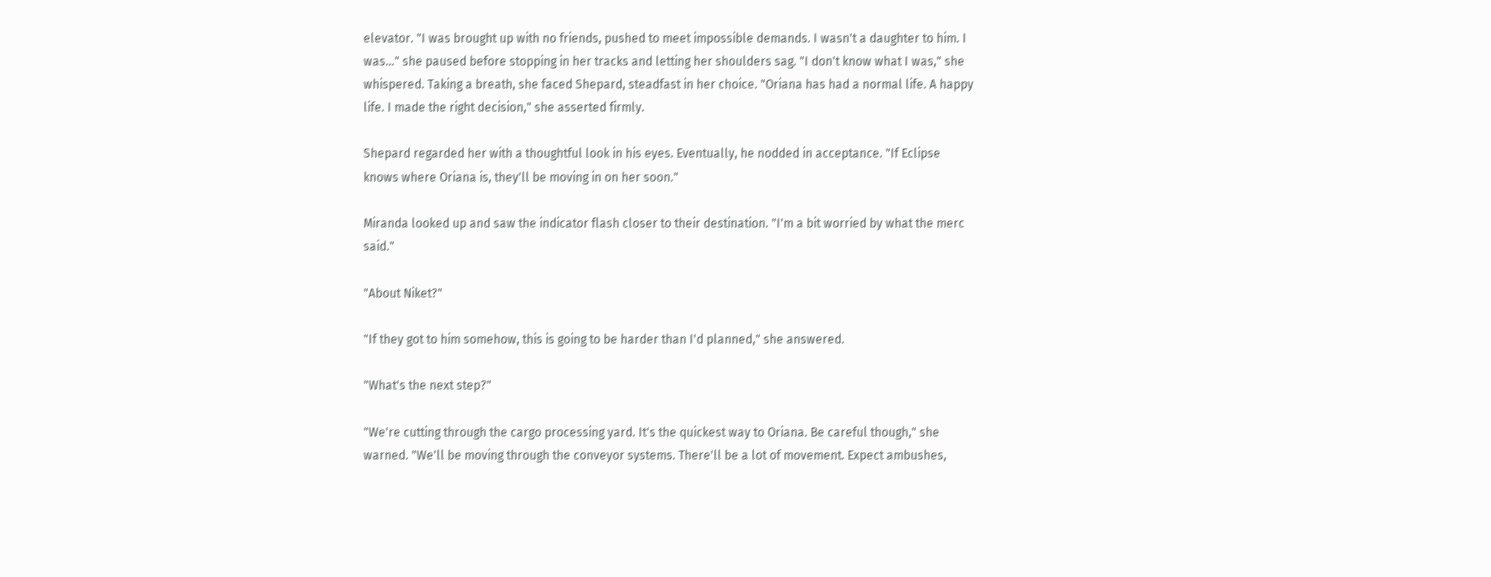elevator. "I was brought up with no friends, pushed to meet impossible demands. I wasn't a daughter to him. I was…" she paused before stopping in her tracks and letting her shoulders sag. "I don't know what I was," she whispered. Taking a breath, she faced Shepard, steadfast in her choice. "Oriana has had a normal life. A happy life. I made the right decision," she asserted firmly.

Shepard regarded her with a thoughtful look in his eyes. Eventually, he nodded in acceptance. "If Eclipse knows where Oriana is, they'll be moving in on her soon."

Miranda looked up and saw the indicator flash closer to their destination. "I'm a bit worried by what the merc said."

"About Niket?"

"If they got to him somehow, this is going to be harder than I'd planned," she answered.

"What's the next step?"

"We're cutting through the cargo processing yard. It's the quickest way to Oriana. Be careful though," she warned. "We'll be moving through the conveyor systems. There'll be a lot of movement. Expect ambushes,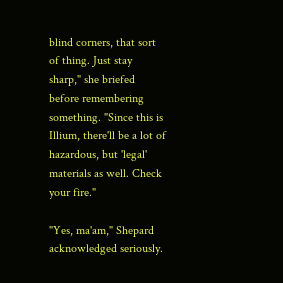blind corners, that sort of thing. Just stay sharp," she briefed before remembering something. "Since this is Illium, there'll be a lot of hazardous, but 'legal' materials as well. Check your fire."

"Yes, ma'am," Shepard acknowledged seriously.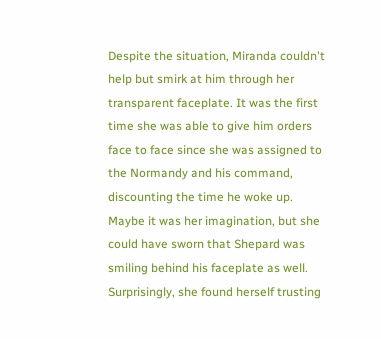Despite the situation, Miranda couldn't help but smirk at him through her transparent faceplate. It was the first time she was able to give him orders face to face since she was assigned to the Normandy and his command, discounting the time he woke up. Maybe it was her imagination, but she could have sworn that Shepard was smiling behind his faceplate as well. Surprisingly, she found herself trusting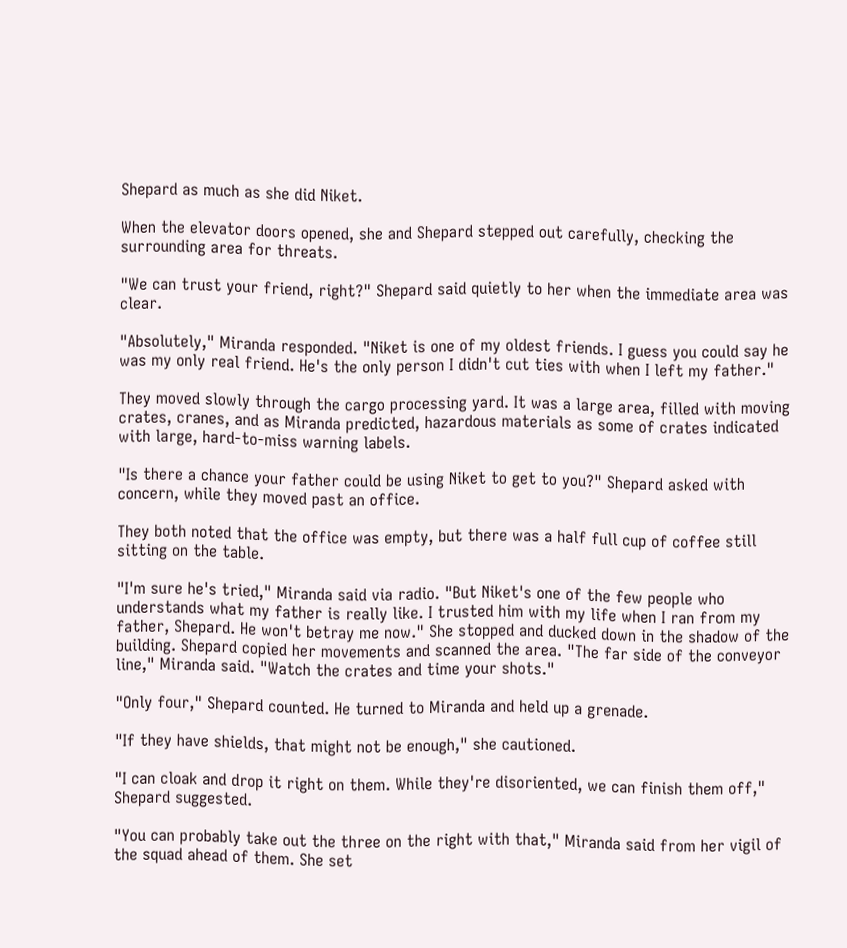Shepard as much as she did Niket.

When the elevator doors opened, she and Shepard stepped out carefully, checking the surrounding area for threats.

"We can trust your friend, right?" Shepard said quietly to her when the immediate area was clear.

"Absolutely," Miranda responded. "Niket is one of my oldest friends. I guess you could say he was my only real friend. He's the only person I didn't cut ties with when I left my father."

They moved slowly through the cargo processing yard. It was a large area, filled with moving crates, cranes, and as Miranda predicted, hazardous materials as some of crates indicated with large, hard-to-miss warning labels.

"Is there a chance your father could be using Niket to get to you?" Shepard asked with concern, while they moved past an office.

They both noted that the office was empty, but there was a half full cup of coffee still sitting on the table.

"I'm sure he's tried," Miranda said via radio. "But Niket's one of the few people who understands what my father is really like. I trusted him with my life when I ran from my father, Shepard. He won't betray me now." She stopped and ducked down in the shadow of the building. Shepard copied her movements and scanned the area. "The far side of the conveyor line," Miranda said. "Watch the crates and time your shots."

"Only four," Shepard counted. He turned to Miranda and held up a grenade.

"If they have shields, that might not be enough," she cautioned.

"I can cloak and drop it right on them. While they're disoriented, we can finish them off," Shepard suggested.

"You can probably take out the three on the right with that," Miranda said from her vigil of the squad ahead of them. She set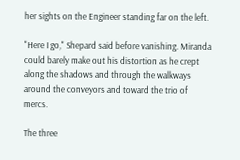her sights on the Engineer standing far on the left.

"Here I go," Shepard said before vanishing. Miranda could barely make out his distortion as he crept along the shadows and through the walkways around the conveyors and toward the trio of mercs.

The three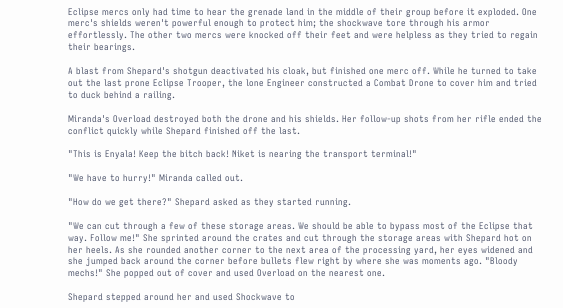Eclipse mercs only had time to hear the grenade land in the middle of their group before it exploded. One merc's shields weren't powerful enough to protect him; the shockwave tore through his armor effortlessly. The other two mercs were knocked off their feet and were helpless as they tried to regain their bearings.

A blast from Shepard's shotgun deactivated his cloak, but finished one merc off. While he turned to take out the last prone Eclipse Trooper, the lone Engineer constructed a Combat Drone to cover him and tried to duck behind a railing.

Miranda's Overload destroyed both the drone and his shields. Her follow-up shots from her rifle ended the conflict quickly while Shepard finished off the last.

"This is Enyala! Keep the bitch back! Niket is nearing the transport terminal!"

"We have to hurry!" Miranda called out.

"How do we get there?" Shepard asked as they started running.

"We can cut through a few of these storage areas. We should be able to bypass most of the Eclipse that way. Follow me!" She sprinted around the crates and cut through the storage areas with Shepard hot on her heels. As she rounded another corner to the next area of the processing yard, her eyes widened and she jumped back around the corner before bullets flew right by where she was moments ago. "Bloody mechs!" She popped out of cover and used Overload on the nearest one.

Shepard stepped around her and used Shockwave to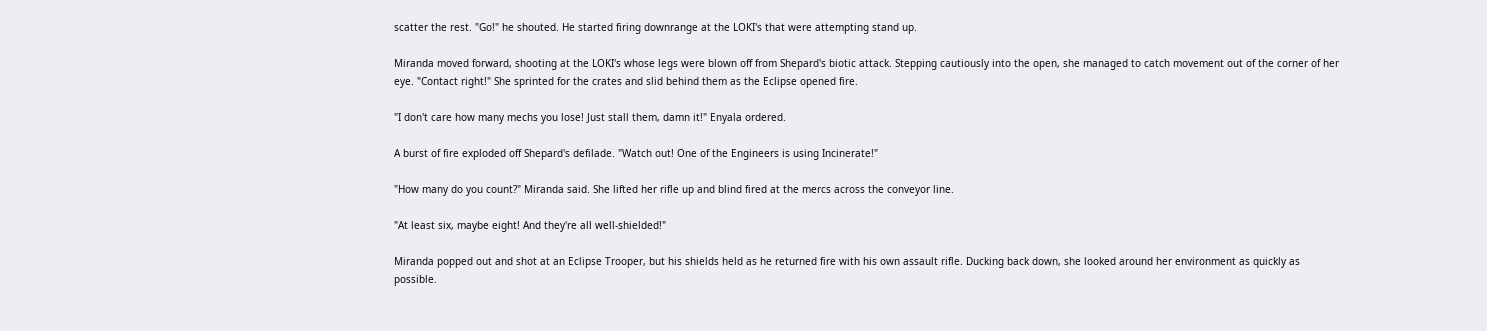scatter the rest. "Go!" he shouted. He started firing downrange at the LOKI's that were attempting stand up.

Miranda moved forward, shooting at the LOKI's whose legs were blown off from Shepard's biotic attack. Stepping cautiously into the open, she managed to catch movement out of the corner of her eye. "Contact right!" She sprinted for the crates and slid behind them as the Eclipse opened fire.

"I don't care how many mechs you lose! Just stall them, damn it!" Enyala ordered.

A burst of fire exploded off Shepard's defilade. "Watch out! One of the Engineers is using Incinerate!"

"How many do you count?" Miranda said. She lifted her rifle up and blind fired at the mercs across the conveyor line.

"At least six, maybe eight! And they're all well-shielded!"

Miranda popped out and shot at an Eclipse Trooper, but his shields held as he returned fire with his own assault rifle. Ducking back down, she looked around her environment as quickly as possible.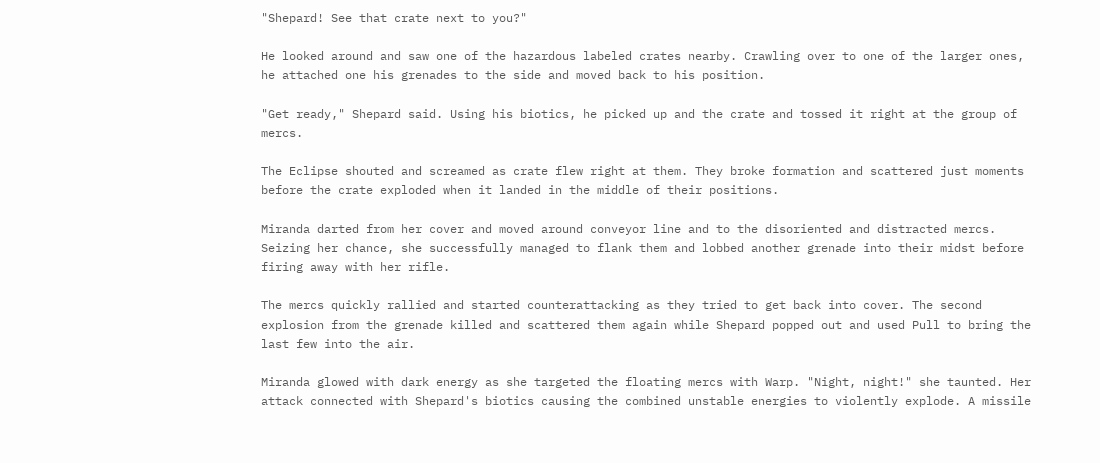"Shepard! See that crate next to you?"

He looked around and saw one of the hazardous labeled crates nearby. Crawling over to one of the larger ones, he attached one his grenades to the side and moved back to his position.

"Get ready," Shepard said. Using his biotics, he picked up and the crate and tossed it right at the group of mercs.

The Eclipse shouted and screamed as crate flew right at them. They broke formation and scattered just moments before the crate exploded when it landed in the middle of their positions.

Miranda darted from her cover and moved around conveyor line and to the disoriented and distracted mercs. Seizing her chance, she successfully managed to flank them and lobbed another grenade into their midst before firing away with her rifle.

The mercs quickly rallied and started counterattacking as they tried to get back into cover. The second explosion from the grenade killed and scattered them again while Shepard popped out and used Pull to bring the last few into the air.

Miranda glowed with dark energy as she targeted the floating mercs with Warp. "Night, night!" she taunted. Her attack connected with Shepard's biotics causing the combined unstable energies to violently explode. A missile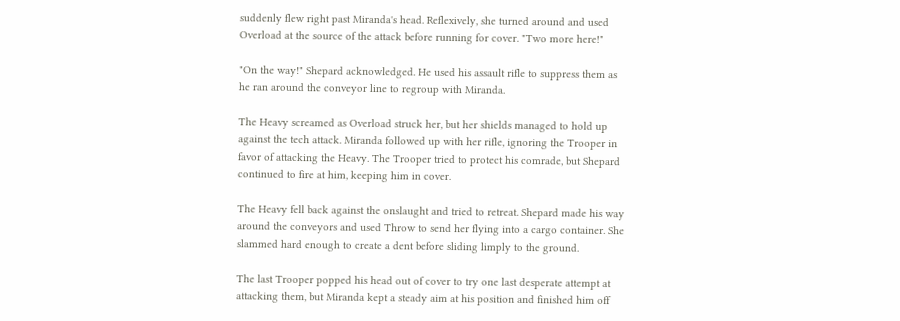suddenly flew right past Miranda's head. Reflexively, she turned around and used Overload at the source of the attack before running for cover. "Two more here!"

"On the way!" Shepard acknowledged. He used his assault rifle to suppress them as he ran around the conveyor line to regroup with Miranda.

The Heavy screamed as Overload struck her, but her shields managed to hold up against the tech attack. Miranda followed up with her rifle, ignoring the Trooper in favor of attacking the Heavy. The Trooper tried to protect his comrade, but Shepard continued to fire at him, keeping him in cover.

The Heavy fell back against the onslaught and tried to retreat. Shepard made his way around the conveyors and used Throw to send her flying into a cargo container. She slammed hard enough to create a dent before sliding limply to the ground.

The last Trooper popped his head out of cover to try one last desperate attempt at attacking them, but Miranda kept a steady aim at his position and finished him off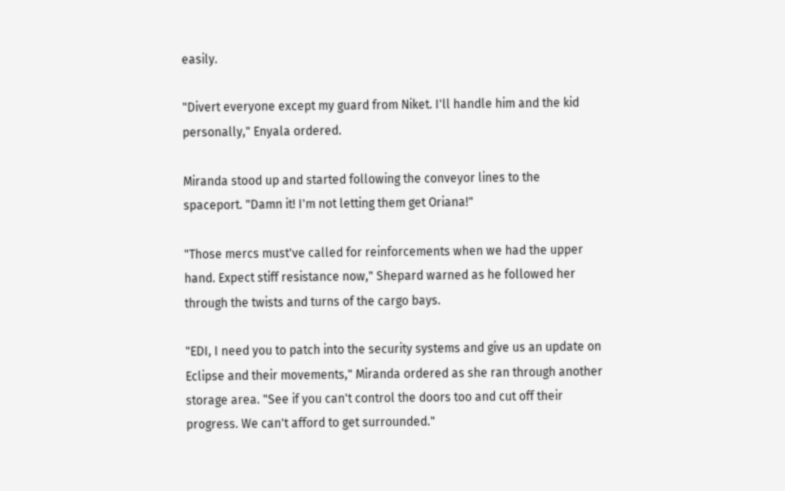easily.

"Divert everyone except my guard from Niket. I'll handle him and the kid personally," Enyala ordered.

Miranda stood up and started following the conveyor lines to the spaceport. "Damn it! I'm not letting them get Oriana!"

"Those mercs must've called for reinforcements when we had the upper hand. Expect stiff resistance now," Shepard warned as he followed her through the twists and turns of the cargo bays.

"EDI, I need you to patch into the security systems and give us an update on Eclipse and their movements," Miranda ordered as she ran through another storage area. "See if you can't control the doors too and cut off their progress. We can't afford to get surrounded."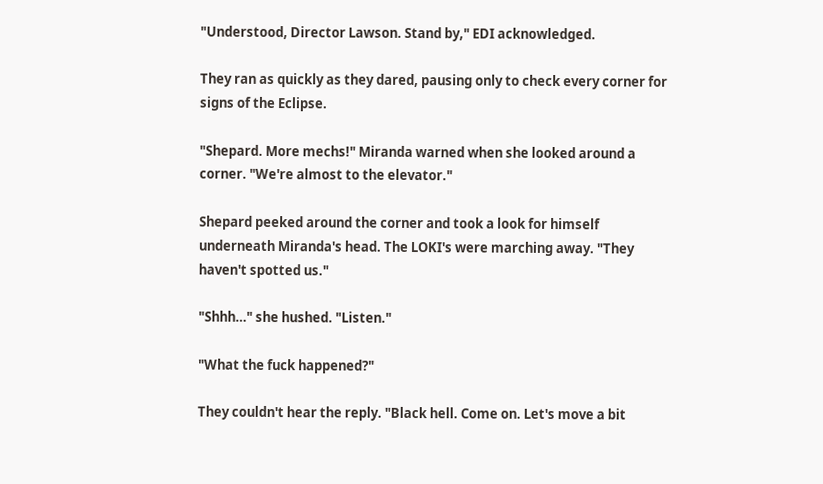"Understood, Director Lawson. Stand by," EDI acknowledged.

They ran as quickly as they dared, pausing only to check every corner for signs of the Eclipse.

"Shepard. More mechs!" Miranda warned when she looked around a corner. "We're almost to the elevator."

Shepard peeked around the corner and took a look for himself underneath Miranda's head. The LOKI's were marching away. "They haven't spotted us."

"Shhh…" she hushed. "Listen."

"What the fuck happened?"

They couldn't hear the reply. "Black hell. Come on. Let's move a bit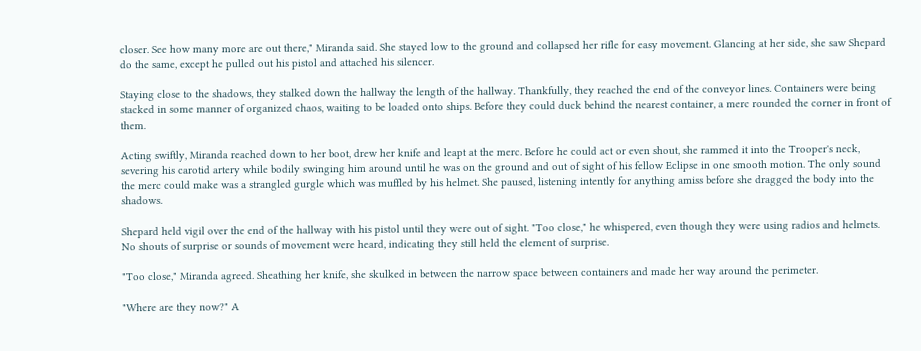closer. See how many more are out there," Miranda said. She stayed low to the ground and collapsed her rifle for easy movement. Glancing at her side, she saw Shepard do the same, except he pulled out his pistol and attached his silencer.

Staying close to the shadows, they stalked down the hallway the length of the hallway. Thankfully, they reached the end of the conveyor lines. Containers were being stacked in some manner of organized chaos, waiting to be loaded onto ships. Before they could duck behind the nearest container, a merc rounded the corner in front of them.

Acting swiftly, Miranda reached down to her boot, drew her knife and leapt at the merc. Before he could act or even shout, she rammed it into the Trooper's neck, severing his carotid artery while bodily swinging him around until he was on the ground and out of sight of his fellow Eclipse in one smooth motion. The only sound the merc could make was a strangled gurgle which was muffled by his helmet. She paused, listening intently for anything amiss before she dragged the body into the shadows.

Shepard held vigil over the end of the hallway with his pistol until they were out of sight. "Too close," he whispered, even though they were using radios and helmets. No shouts of surprise or sounds of movement were heard, indicating they still held the element of surprise.

"Too close," Miranda agreed. Sheathing her knife, she skulked in between the narrow space between containers and made her way around the perimeter.

"Where are they now?" A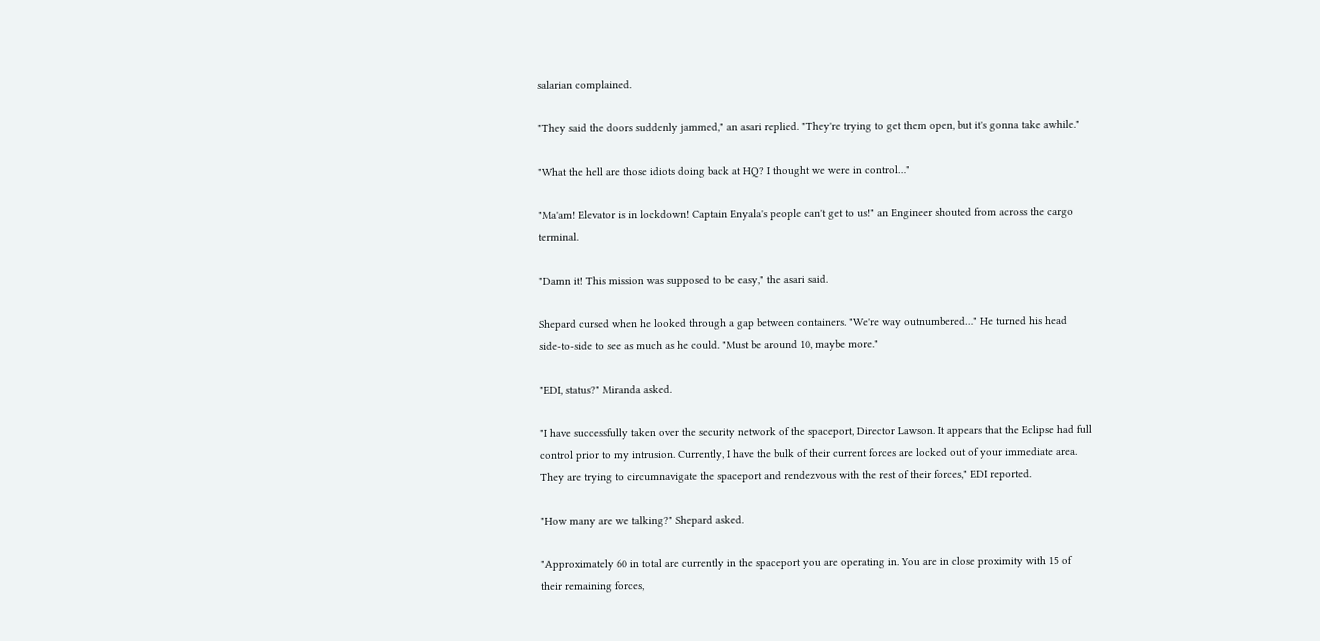salarian complained.

"They said the doors suddenly jammed," an asari replied. "They're trying to get them open, but it's gonna take awhile."

"What the hell are those idiots doing back at HQ? I thought we were in control…"

"Ma'am! Elevator is in lockdown! Captain Enyala's people can't get to us!" an Engineer shouted from across the cargo terminal.

"Damn it! This mission was supposed to be easy," the asari said.

Shepard cursed when he looked through a gap between containers. "We're way outnumbered…" He turned his head side-to-side to see as much as he could. "Must be around 10, maybe more."

"EDI, status?" Miranda asked.

"I have successfully taken over the security network of the spaceport, Director Lawson. It appears that the Eclipse had full control prior to my intrusion. Currently, I have the bulk of their current forces are locked out of your immediate area. They are trying to circumnavigate the spaceport and rendezvous with the rest of their forces," EDI reported.

"How many are we talking?" Shepard asked.

"Approximately 60 in total are currently in the spaceport you are operating in. You are in close proximity with 15 of their remaining forces,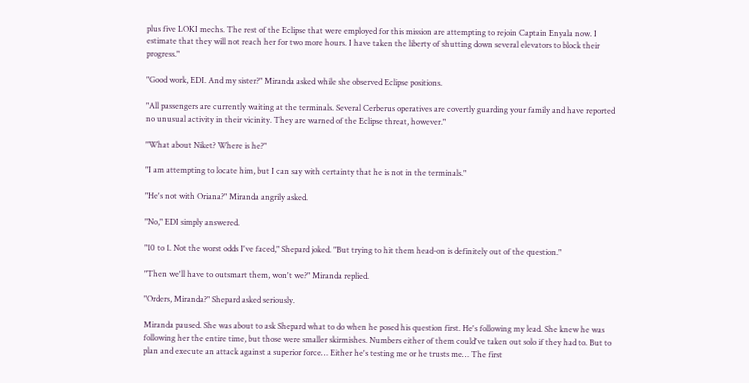plus five LOKI mechs. The rest of the Eclipse that were employed for this mission are attempting to rejoin Captain Enyala now. I estimate that they will not reach her for two more hours. I have taken the liberty of shutting down several elevators to block their progress."

"Good work, EDI. And my sister?" Miranda asked while she observed Eclipse positions.

"All passengers are currently waiting at the terminals. Several Cerberus operatives are covertly guarding your family and have reported no unusual activity in their vicinity. They are warned of the Eclipse threat, however."

"What about Niket? Where is he?"

"I am attempting to locate him, but I can say with certainty that he is not in the terminals."

"He's not with Oriana?" Miranda angrily asked.

"No," EDI simply answered.

"10 to 1. Not the worst odds I've faced," Shepard joked. "But trying to hit them head-on is definitely out of the question."

"Then we'll have to outsmart them, won't we?" Miranda replied.

"Orders, Miranda?" Shepard asked seriously.

Miranda paused. She was about to ask Shepard what to do when he posed his question first. He's following my lead. She knew he was following her the entire time, but those were smaller skirmishes. Numbers either of them could've taken out solo if they had to. But to plan and execute an attack against a superior force… Either he's testing me or he trusts me… The first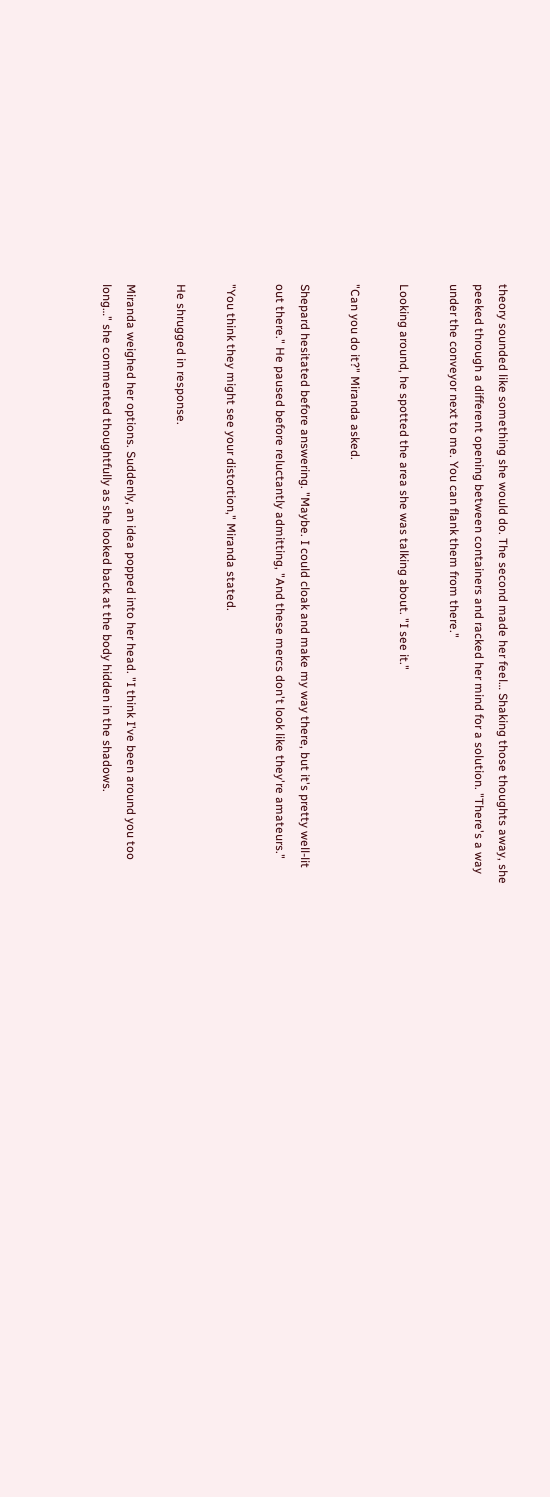theory sounded like something she would do. The second made her feel… Shaking those thoughts away, she peeked through a different opening between containers and racked her mind for a solution. "There's a way under the conveyor next to me. You can flank them from there."

Looking around, he spotted the area she was talking about. "I see it."

"Can you do it?" Miranda asked.

Shepard hesitated before answering. "Maybe. I could cloak and make my way there, but it's pretty well-lit out there." He paused before reluctantly admitting, "And these mercs don't look like they're amateurs."

"You think they might see your distortion," Miranda stated.

He shrugged in response.

Miranda weighed her options. Suddenly, an idea popped into her head. "I think I've been around you too long…" she commented thoughtfully as she looked back at the body hidden in the shadows.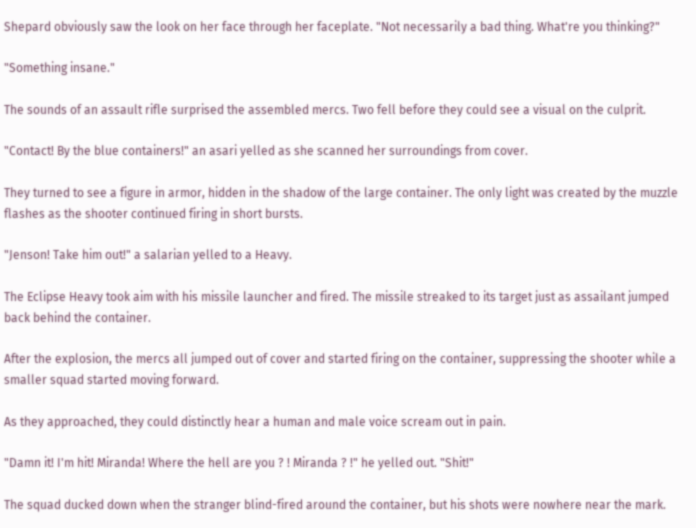Shepard obviously saw the look on her face through her faceplate. "Not necessarily a bad thing. What're you thinking?"

"Something insane."

The sounds of an assault rifle surprised the assembled mercs. Two fell before they could see a visual on the culprit.

"Contact! By the blue containers!" an asari yelled as she scanned her surroundings from cover.

They turned to see a figure in armor, hidden in the shadow of the large container. The only light was created by the muzzle flashes as the shooter continued firing in short bursts.

"Jenson! Take him out!" a salarian yelled to a Heavy.

The Eclipse Heavy took aim with his missile launcher and fired. The missile streaked to its target just as assailant jumped back behind the container.

After the explosion, the mercs all jumped out of cover and started firing on the container, suppressing the shooter while a smaller squad started moving forward.

As they approached, they could distinctly hear a human and male voice scream out in pain.

"Damn it! I'm hit! Miranda! Where the hell are you ? ! Miranda ? !" he yelled out. "Shit!"

The squad ducked down when the stranger blind-fired around the container, but his shots were nowhere near the mark.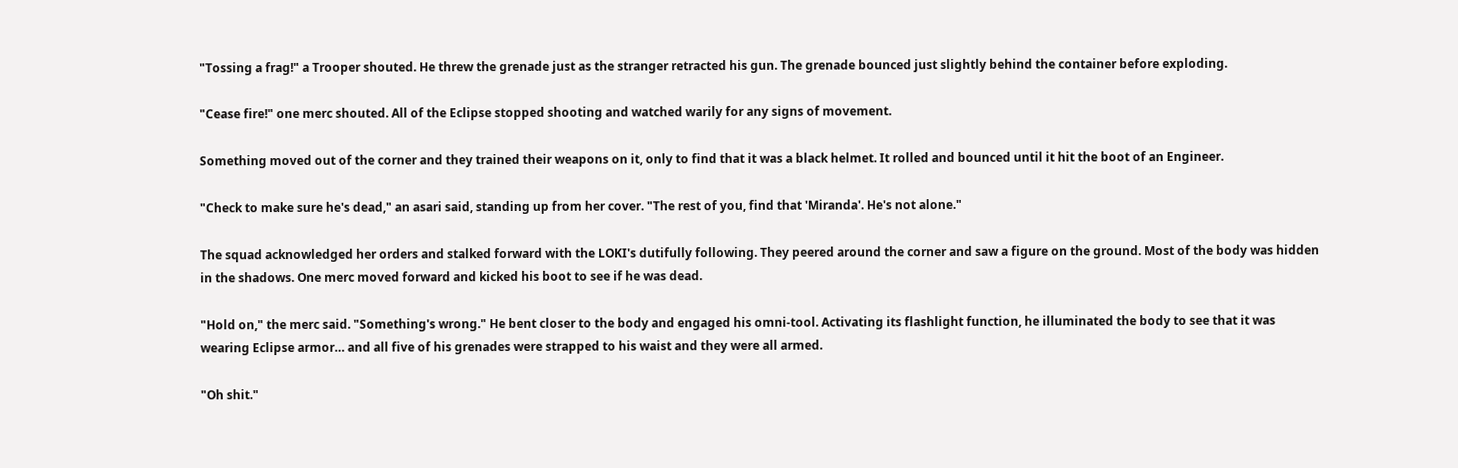"Tossing a frag!" a Trooper shouted. He threw the grenade just as the stranger retracted his gun. The grenade bounced just slightly behind the container before exploding.

"Cease fire!" one merc shouted. All of the Eclipse stopped shooting and watched warily for any signs of movement.

Something moved out of the corner and they trained their weapons on it, only to find that it was a black helmet. It rolled and bounced until it hit the boot of an Engineer.

"Check to make sure he's dead," an asari said, standing up from her cover. "The rest of you, find that 'Miranda'. He's not alone."

The squad acknowledged her orders and stalked forward with the LOKI's dutifully following. They peered around the corner and saw a figure on the ground. Most of the body was hidden in the shadows. One merc moved forward and kicked his boot to see if he was dead.

"Hold on," the merc said. "Something's wrong." He bent closer to the body and engaged his omni-tool. Activating its flashlight function, he illuminated the body to see that it was wearing Eclipse armor… and all five of his grenades were strapped to his waist and they were all armed.

"Oh shit."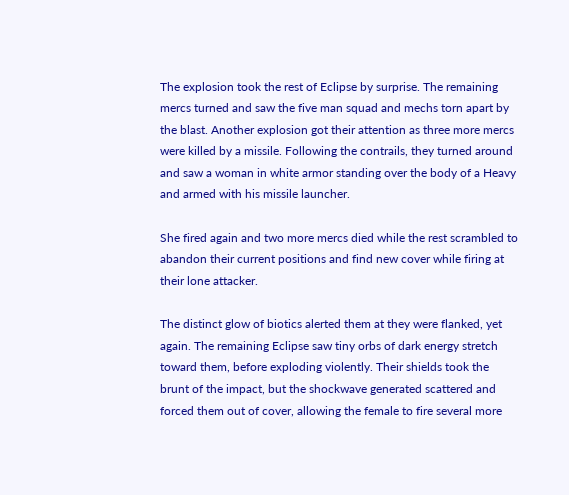The explosion took the rest of Eclipse by surprise. The remaining mercs turned and saw the five man squad and mechs torn apart by the blast. Another explosion got their attention as three more mercs were killed by a missile. Following the contrails, they turned around and saw a woman in white armor standing over the body of a Heavy and armed with his missile launcher.

She fired again and two more mercs died while the rest scrambled to abandon their current positions and find new cover while firing at their lone attacker.

The distinct glow of biotics alerted them at they were flanked, yet again. The remaining Eclipse saw tiny orbs of dark energy stretch toward them, before exploding violently. Their shields took the brunt of the impact, but the shockwave generated scattered and forced them out of cover, allowing the female to fire several more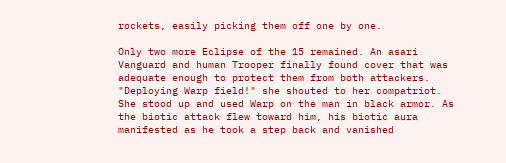rockets, easily picking them off one by one.

Only two more Eclipse of the 15 remained. An asari Vanguard and human Trooper finally found cover that was adequate enough to protect them from both attackers. "Deploying Warp field!" she shouted to her compatriot. She stood up and used Warp on the man in black armor. As the biotic attack flew toward him, his biotic aura manifested as he took a step back and vanished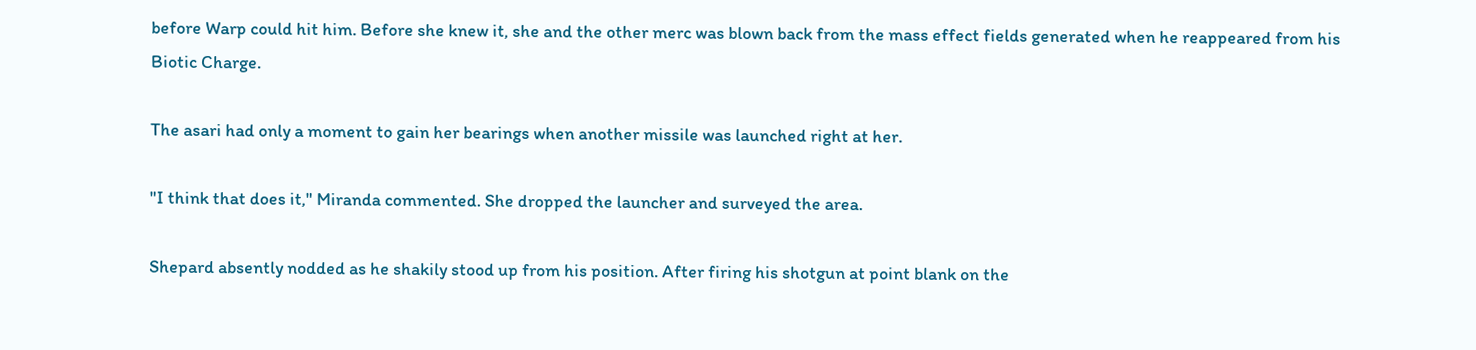before Warp could hit him. Before she knew it, she and the other merc was blown back from the mass effect fields generated when he reappeared from his Biotic Charge.

The asari had only a moment to gain her bearings when another missile was launched right at her.

"I think that does it," Miranda commented. She dropped the launcher and surveyed the area.

Shepard absently nodded as he shakily stood up from his position. After firing his shotgun at point blank on the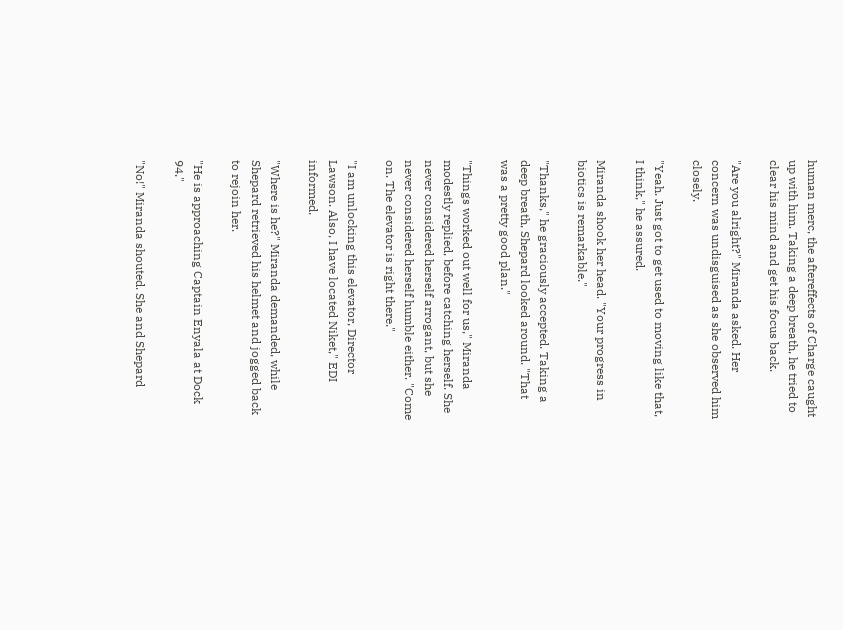human merc, the aftereffects of Charge caught up with him. Taking a deep breath, he tried to clear his mind and get his focus back.

"Are you alright?" Miranda asked. Her concern was undisguised as she observed him closely.

"Yeah. Just got to get used to moving like that, I think," he assured.

Miranda shook her head. "Your progress in biotics is remarkable."

"Thanks," he graciously accepted. Taking a deep breath, Shepard looked around. "That was a pretty good plan."

"Things worked out well for us," Miranda modestly replied, before catching herself. She never considered herself arrogant, but she never considered herself humble either. "Come on. The elevator is right there."

"I am unlocking this elevator, Director Lawson. Also, I have located Niket," EDI informed.

"Where is he?" Miranda demanded, while Shepard retrieved his helmet and jogged back to rejoin her.

"He is approaching Captain Enyala at Dock 94."

"No!" Miranda shouted. She and Shepard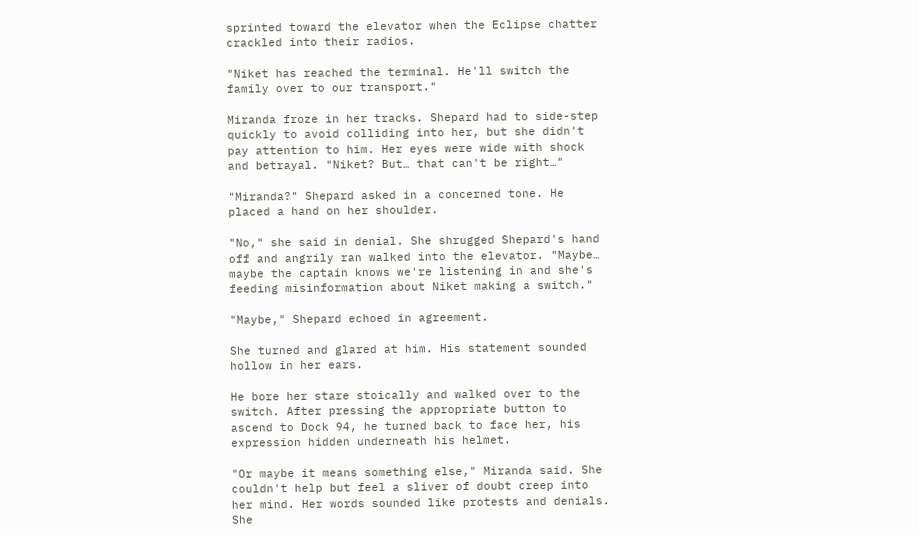sprinted toward the elevator when the Eclipse chatter crackled into their radios.

"Niket has reached the terminal. He'll switch the family over to our transport."

Miranda froze in her tracks. Shepard had to side-step quickly to avoid colliding into her, but she didn't pay attention to him. Her eyes were wide with shock and betrayal. "Niket? But… that can't be right…"

"Miranda?" Shepard asked in a concerned tone. He placed a hand on her shoulder.

"No," she said in denial. She shrugged Shepard's hand off and angrily ran walked into the elevator. "Maybe… maybe the captain knows we're listening in and she's feeding misinformation about Niket making a switch."

"Maybe," Shepard echoed in agreement.

She turned and glared at him. His statement sounded hollow in her ears.

He bore her stare stoically and walked over to the switch. After pressing the appropriate button to ascend to Dock 94, he turned back to face her, his expression hidden underneath his helmet.

"Or maybe it means something else," Miranda said. She couldn't help but feel a sliver of doubt creep into her mind. Her words sounded like protests and denials. She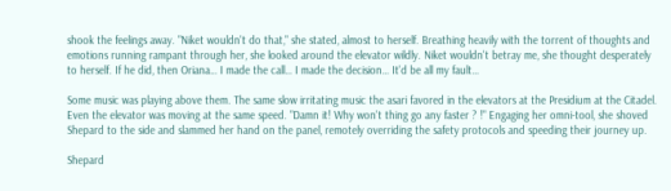shook the feelings away. "Niket wouldn't do that," she stated, almost to herself. Breathing heavily with the torrent of thoughts and emotions running rampant through her, she looked around the elevator wildly. Niket wouldn't betray me, she thought desperately to herself. If he did, then Oriana… I made the call… I made the decision… It'd be all my fault…

Some music was playing above them. The same slow irritating music the asari favored in the elevators at the Presidium at the Citadel. Even the elevator was moving at the same speed. "Damn it! Why won't thing go any faster ? !" Engaging her omni-tool, she shoved Shepard to the side and slammed her hand on the panel, remotely overriding the safety protocols and speeding their journey up.

Shepard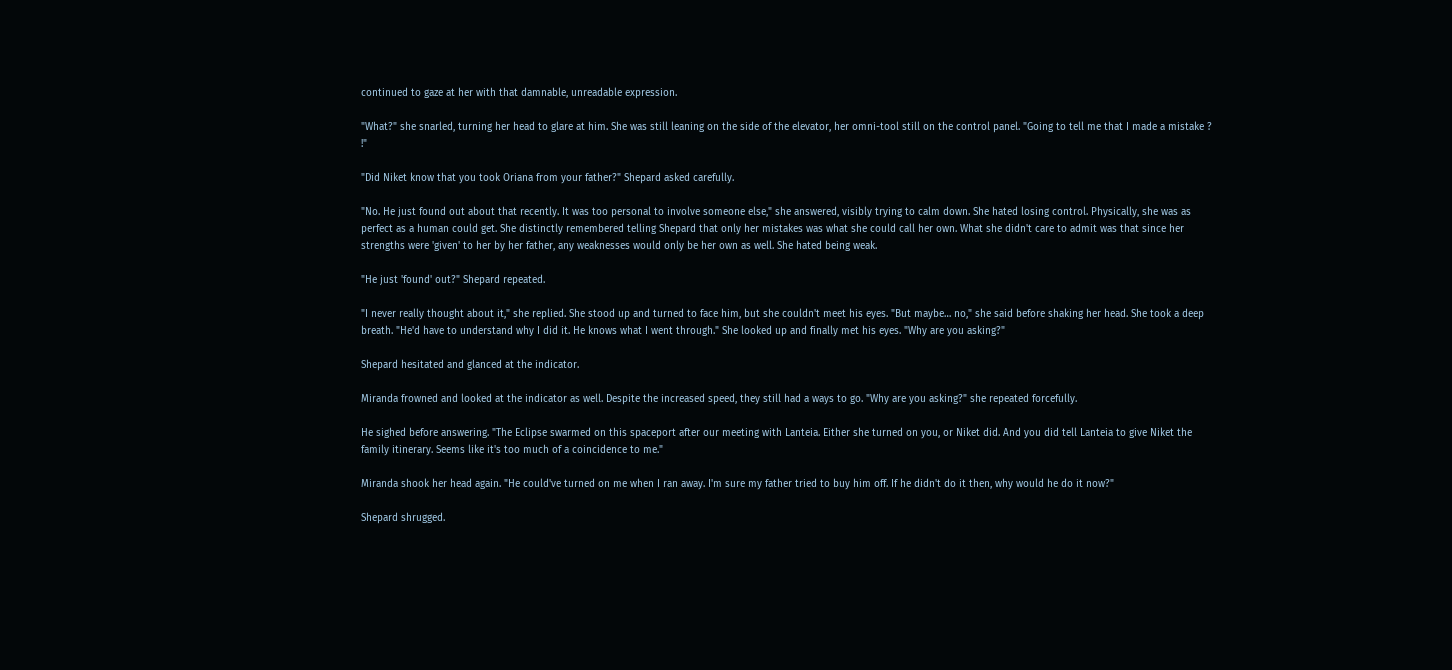continued to gaze at her with that damnable, unreadable expression.

"What?" she snarled, turning her head to glare at him. She was still leaning on the side of the elevator, her omni-tool still on the control panel. "Going to tell me that I made a mistake ? !"

"Did Niket know that you took Oriana from your father?" Shepard asked carefully.

"No. He just found out about that recently. It was too personal to involve someone else," she answered, visibly trying to calm down. She hated losing control. Physically, she was as perfect as a human could get. She distinctly remembered telling Shepard that only her mistakes was what she could call her own. What she didn't care to admit was that since her strengths were 'given' to her by her father, any weaknesses would only be her own as well. She hated being weak.

"He just 'found' out?" Shepard repeated.

"I never really thought about it," she replied. She stood up and turned to face him, but she couldn't meet his eyes. "But maybe… no," she said before shaking her head. She took a deep breath. "He'd have to understand why I did it. He knows what I went through." She looked up and finally met his eyes. "Why are you asking?"

Shepard hesitated and glanced at the indicator.

Miranda frowned and looked at the indicator as well. Despite the increased speed, they still had a ways to go. "Why are you asking?" she repeated forcefully.

He sighed before answering. "The Eclipse swarmed on this spaceport after our meeting with Lanteia. Either she turned on you, or Niket did. And you did tell Lanteia to give Niket the family itinerary. Seems like it's too much of a coincidence to me."

Miranda shook her head again. "He could've turned on me when I ran away. I'm sure my father tried to buy him off. If he didn't do it then, why would he do it now?"

Shepard shrugged.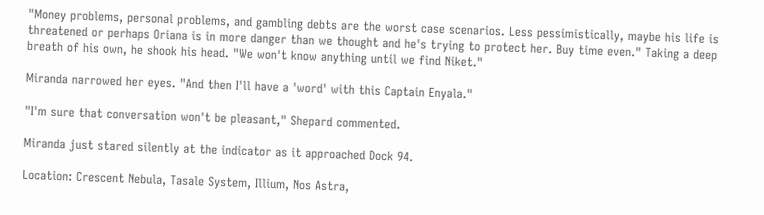"Money problems, personal problems, and gambling debts are the worst case scenarios. Less pessimistically, maybe his life is threatened or perhaps Oriana is in more danger than we thought and he's trying to protect her. Buy time even." Taking a deep breath of his own, he shook his head. "We won't know anything until we find Niket."

Miranda narrowed her eyes. "And then I'll have a 'word' with this Captain Enyala."

"I'm sure that conversation won't be pleasant," Shepard commented.

Miranda just stared silently at the indicator as it approached Dock 94.

Location: Crescent Nebula, Tasale System, Illium, Nos Astra,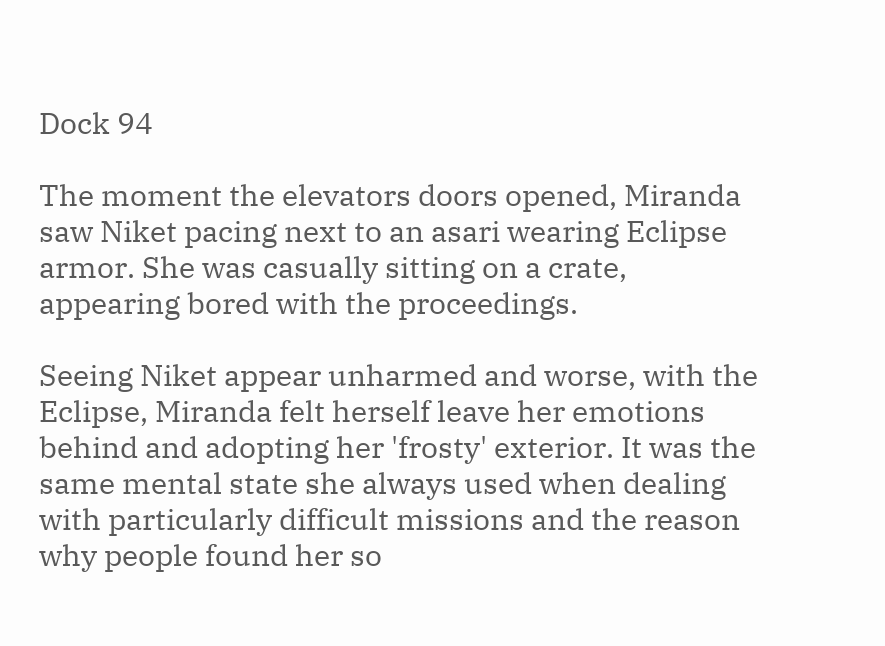Dock 94

The moment the elevators doors opened, Miranda saw Niket pacing next to an asari wearing Eclipse armor. She was casually sitting on a crate, appearing bored with the proceedings.

Seeing Niket appear unharmed and worse, with the Eclipse, Miranda felt herself leave her emotions behind and adopting her 'frosty' exterior. It was the same mental state she always used when dealing with particularly difficult missions and the reason why people found her so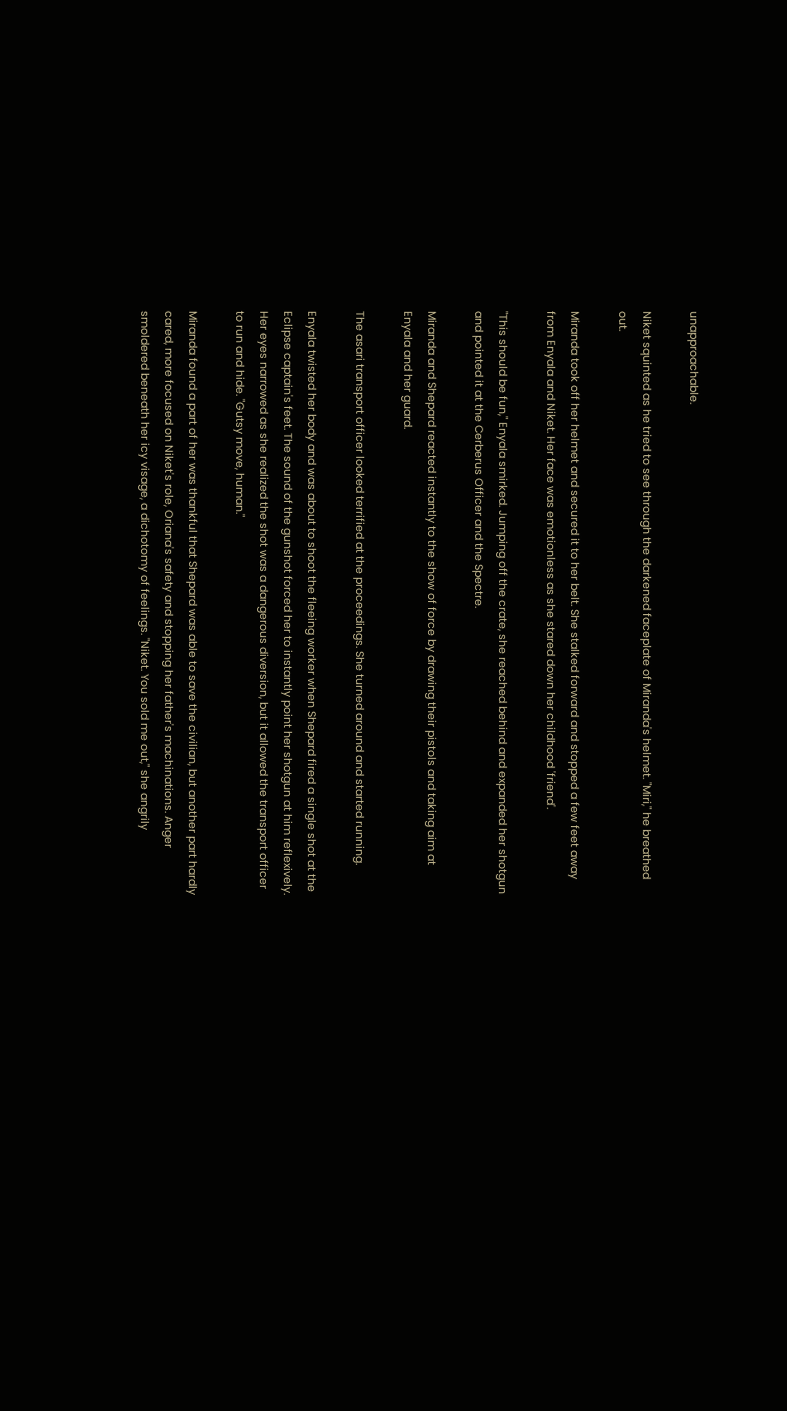unapproachable.

Niket squinted as he tried to see through the darkened faceplate of Miranda's helmet. "Miri," he breathed out.

Miranda took off her helmet and secured it to her belt. She stalked forward and stopped a few feet away from Enyala and Niket. Her face was emotionless as she stared down her childhood 'friend'.

"This should be fun," Enyala smirked. Jumping off the crate, she reached behind and expanded her shotgun and pointed it at the Cerberus Officer and the Spectre.

Miranda and Shepard reacted instantly to the show of force by drawing their pistols and taking aim at Enyala and her guard.

The asari transport officer looked terrified at the proceedings. She turned around and started running.

Enyala twisted her body and was about to shoot the fleeing worker when Shepard fired a single shot at the Eclipse captain's feet. The sound of the gunshot forced her to instantly point her shotgun at him reflexively. Her eyes narrowed as she realized the shot was a dangerous diversion, but it allowed the transport officer to run and hide. "Gutsy move, human."

Miranda found a part of her was thankful that Shepard was able to save the civilian, but another part hardly cared, more focused on Niket's role, Oriana's safety and stopping her father's machinations. Anger smoldered beneath her icy visage, a dichotomy of feelings. "Niket. You sold me out," she angrily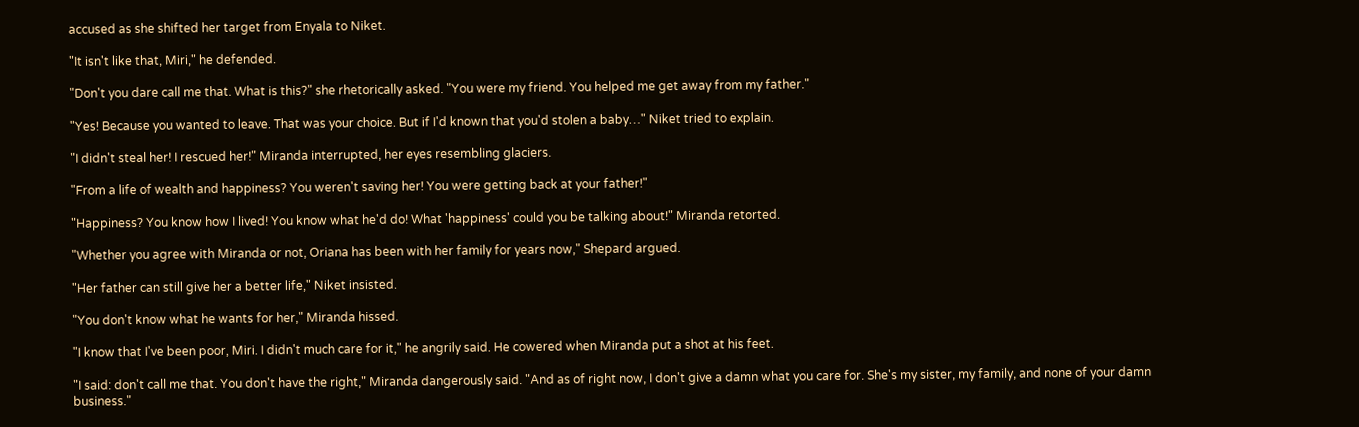accused as she shifted her target from Enyala to Niket.

"It isn't like that, Miri," he defended.

"Don't you dare call me that. What is this?" she rhetorically asked. "You were my friend. You helped me get away from my father."

"Yes! Because you wanted to leave. That was your choice. But if I'd known that you'd stolen a baby…" Niket tried to explain.

"I didn't steal her! I rescued her!" Miranda interrupted, her eyes resembling glaciers.

"From a life of wealth and happiness? You weren't saving her! You were getting back at your father!"

"Happiness? You know how I lived! You know what he'd do! What 'happiness' could you be talking about!" Miranda retorted.

"Whether you agree with Miranda or not, Oriana has been with her family for years now," Shepard argued.

"Her father can still give her a better life," Niket insisted.

"You don't know what he wants for her," Miranda hissed.

"I know that I've been poor, Miri. I didn't much care for it," he angrily said. He cowered when Miranda put a shot at his feet.

"I said: don't call me that. You don't have the right," Miranda dangerously said. "And as of right now, I don't give a damn what you care for. She's my sister, my family, and none of your damn business."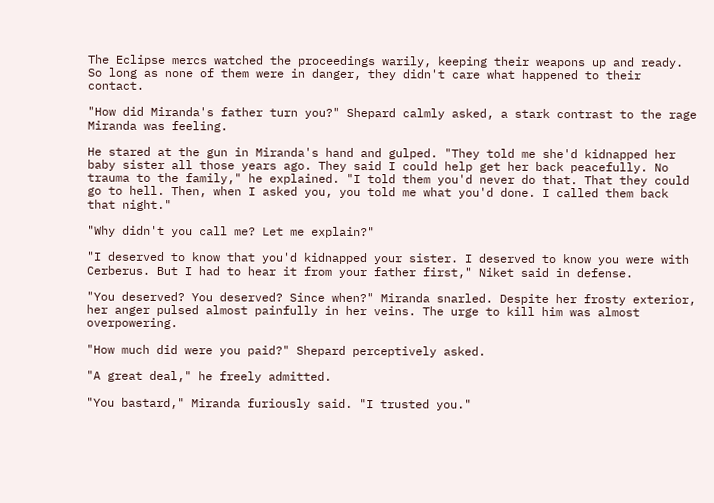The Eclipse mercs watched the proceedings warily, keeping their weapons up and ready. So long as none of them were in danger, they didn't care what happened to their contact.

"How did Miranda's father turn you?" Shepard calmly asked, a stark contrast to the rage Miranda was feeling.

He stared at the gun in Miranda's hand and gulped. "They told me she'd kidnapped her baby sister all those years ago. They said I could help get her back peacefully. No trauma to the family," he explained. "I told them you'd never do that. That they could go to hell. Then, when I asked you, you told me what you'd done. I called them back that night."

"Why didn't you call me? Let me explain?"

"I deserved to know that you'd kidnapped your sister. I deserved to know you were with Cerberus. But I had to hear it from your father first," Niket said in defense.

"You deserved? You deserved? Since when?" Miranda snarled. Despite her frosty exterior, her anger pulsed almost painfully in her veins. The urge to kill him was almost overpowering.

"How much did were you paid?" Shepard perceptively asked.

"A great deal," he freely admitted.

"You bastard," Miranda furiously said. "I trusted you."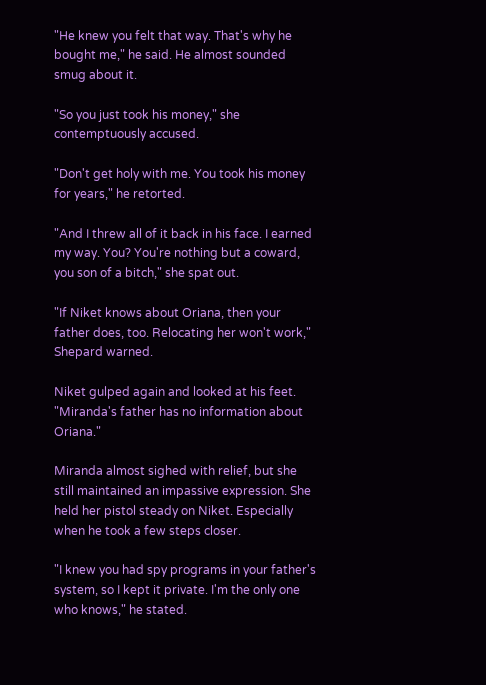"He knew you felt that way. That's why he bought me," he said. He almost sounded smug about it.

"So you just took his money," she contemptuously accused.

"Don't get holy with me. You took his money for years," he retorted.

"And I threw all of it back in his face. I earned my way. You? You're nothing but a coward, you son of a bitch," she spat out.

"If Niket knows about Oriana, then your father does, too. Relocating her won't work," Shepard warned.

Niket gulped again and looked at his feet. "Miranda's father has no information about Oriana."

Miranda almost sighed with relief, but she still maintained an impassive expression. She held her pistol steady on Niket. Especially when he took a few steps closer.

"I knew you had spy programs in your father's system, so I kept it private. I'm the only one who knows," he stated.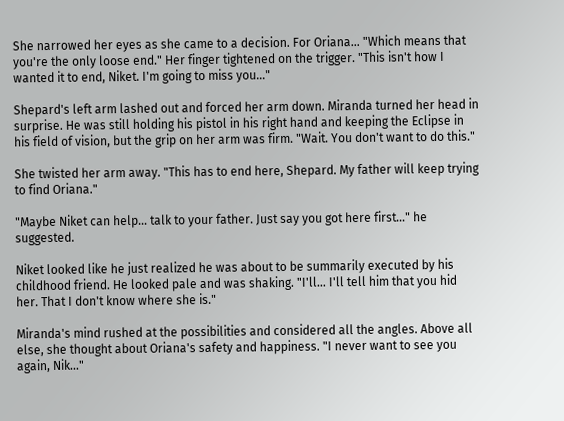She narrowed her eyes as she came to a decision. For Oriana… "Which means that you're the only loose end." Her finger tightened on the trigger. "This isn't how I wanted it to end, Niket. I'm going to miss you…"

Shepard's left arm lashed out and forced her arm down. Miranda turned her head in surprise. He was still holding his pistol in his right hand and keeping the Eclipse in his field of vision, but the grip on her arm was firm. "Wait. You don't want to do this."

She twisted her arm away. "This has to end here, Shepard. My father will keep trying to find Oriana."

"Maybe Niket can help… talk to your father. Just say you got here first…" he suggested.

Niket looked like he just realized he was about to be summarily executed by his childhood friend. He looked pale and was shaking. "I'll… I'll tell him that you hid her. That I don't know where she is."

Miranda's mind rushed at the possibilities and considered all the angles. Above all else, she thought about Oriana's safety and happiness. "I never want to see you again, Nik…"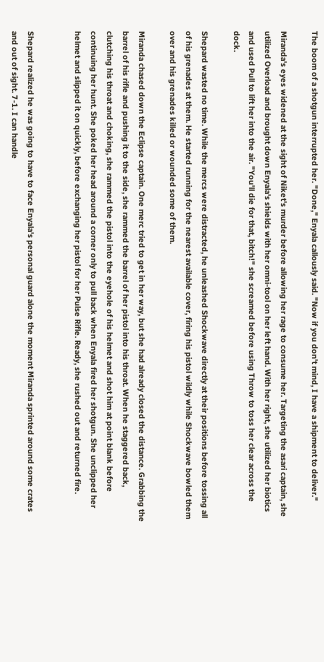The boom of a shotgun interrupted her. "Done," Enyala callously said. "Now if you don't mind, I have a shipment to deliver."

Miranda's eyes widened at the sight of Niket's murder before allowing her rage to consume her. Targeting the asari captain, she utilized Overload and brought down Enyala's shields with her omni-tool on her left hand. With her right, she utilized her biotics and used Pull to lift her into the air. "You'll die for that, bitch!" she screamed before using Throw to toss her clear across the dock.

Shepard wasted no time. While the mercs were distracted, he unleashed Shockwave directly at their positions before tossing all of his grenades at them. He started running for the nearest available cover, firing his pistol wildly while Shockwave bowled them over and his grenades killed or wounded some of them.

Miranda chased down the Eclipse captain. One merc tried to get in her way, but she had already closed the distance. Grabbing the barrel of his rifle and pushing it to the side, she rammed the barrel of her pistol into his throat. When he staggered back, clutching his throat and choking, she rammed the pistol into the eyehole of his helmet and shot him at point blank before continuing her hunt. She poked her head around a corner only to pull back when Enyala fired her shotgun. She unclipped her helmet and slipped it on quickly, before exchanging her pistol for her Pulse Rifle. Ready, she rushed out and returned fire.


Shepard realized he was going to have to face Enyala's personal guard alone the moment Miranda sprinted around some crates and out of sight. 7-1. I can handle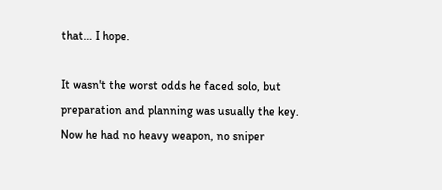that… I hope.

It wasn't the worst odds he faced solo, but preparation and planning was usually the key. Now he had no heavy weapon, no sniper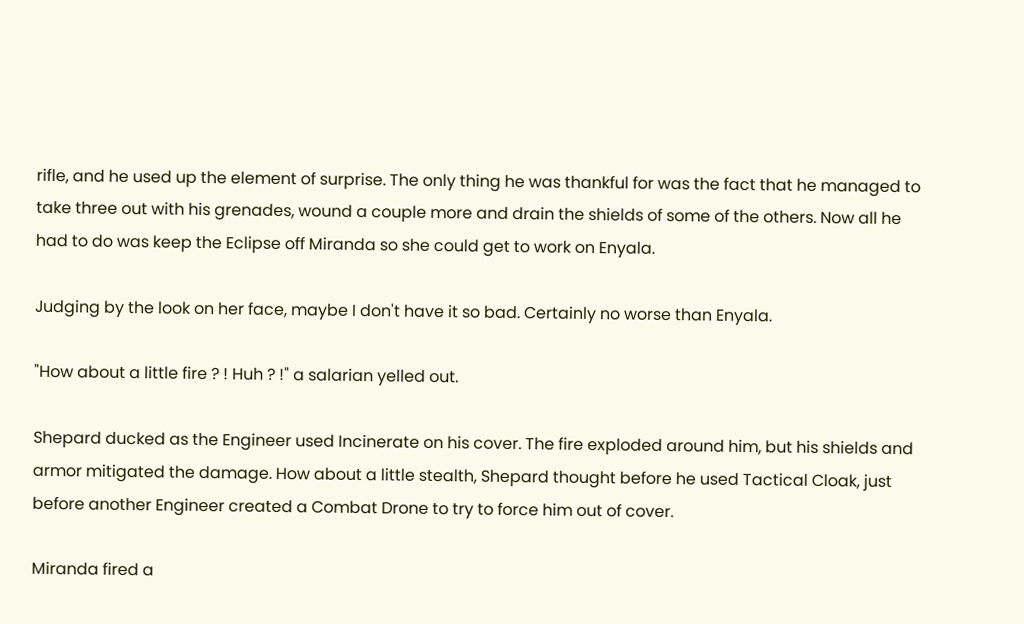rifle, and he used up the element of surprise. The only thing he was thankful for was the fact that he managed to take three out with his grenades, wound a couple more and drain the shields of some of the others. Now all he had to do was keep the Eclipse off Miranda so she could get to work on Enyala.

Judging by the look on her face, maybe I don't have it so bad. Certainly no worse than Enyala.

"How about a little fire ? ! Huh ? !" a salarian yelled out.

Shepard ducked as the Engineer used Incinerate on his cover. The fire exploded around him, but his shields and armor mitigated the damage. How about a little stealth, Shepard thought before he used Tactical Cloak, just before another Engineer created a Combat Drone to try to force him out of cover.

Miranda fired a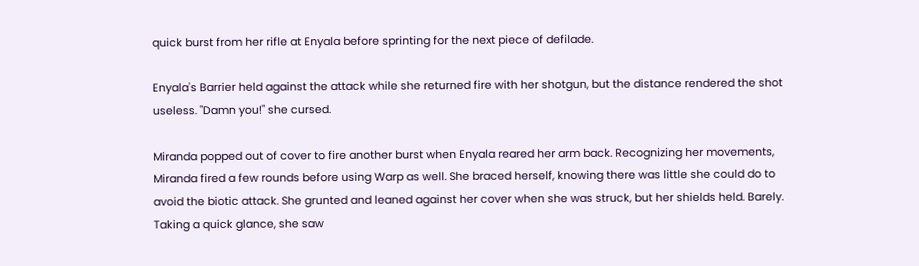quick burst from her rifle at Enyala before sprinting for the next piece of defilade.

Enyala's Barrier held against the attack while she returned fire with her shotgun, but the distance rendered the shot useless. "Damn you!" she cursed.

Miranda popped out of cover to fire another burst when Enyala reared her arm back. Recognizing her movements, Miranda fired a few rounds before using Warp as well. She braced herself, knowing there was little she could do to avoid the biotic attack. She grunted and leaned against her cover when she was struck, but her shields held. Barely. Taking a quick glance, she saw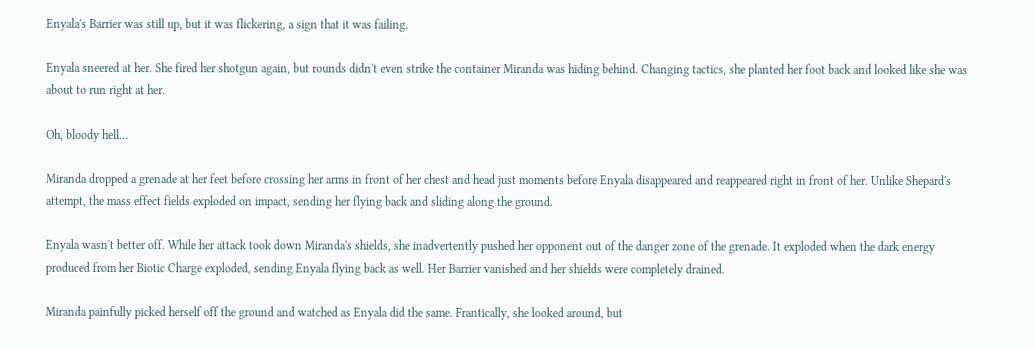Enyala's Barrier was still up, but it was flickering, a sign that it was failing.

Enyala sneered at her. She fired her shotgun again, but rounds didn't even strike the container Miranda was hiding behind. Changing tactics, she planted her foot back and looked like she was about to run right at her.

Oh, bloody hell…

Miranda dropped a grenade at her feet before crossing her arms in front of her chest and head just moments before Enyala disappeared and reappeared right in front of her. Unlike Shepard's attempt, the mass effect fields exploded on impact, sending her flying back and sliding along the ground.

Enyala wasn't better off. While her attack took down Miranda's shields, she inadvertently pushed her opponent out of the danger zone of the grenade. It exploded when the dark energy produced from her Biotic Charge exploded, sending Enyala flying back as well. Her Barrier vanished and her shields were completely drained.

Miranda painfully picked herself off the ground and watched as Enyala did the same. Frantically, she looked around, but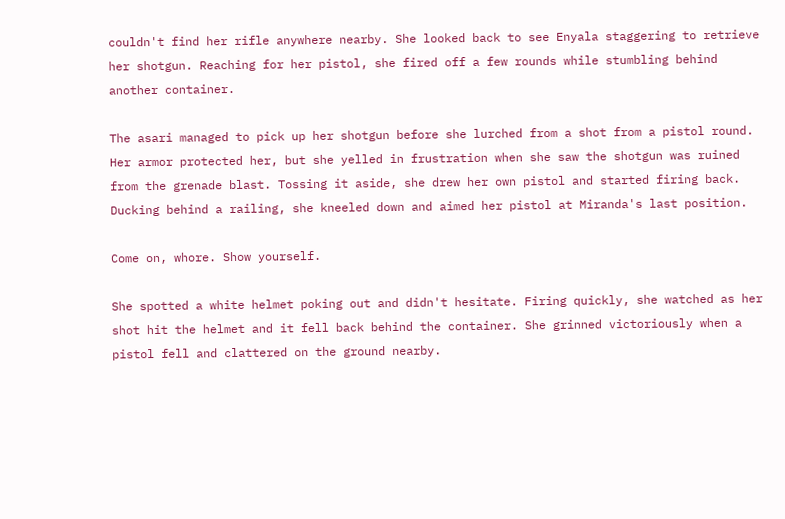couldn't find her rifle anywhere nearby. She looked back to see Enyala staggering to retrieve her shotgun. Reaching for her pistol, she fired off a few rounds while stumbling behind another container.

The asari managed to pick up her shotgun before she lurched from a shot from a pistol round. Her armor protected her, but she yelled in frustration when she saw the shotgun was ruined from the grenade blast. Tossing it aside, she drew her own pistol and started firing back. Ducking behind a railing, she kneeled down and aimed her pistol at Miranda's last position.

Come on, whore. Show yourself.

She spotted a white helmet poking out and didn't hesitate. Firing quickly, she watched as her shot hit the helmet and it fell back behind the container. She grinned victoriously when a pistol fell and clattered on the ground nearby.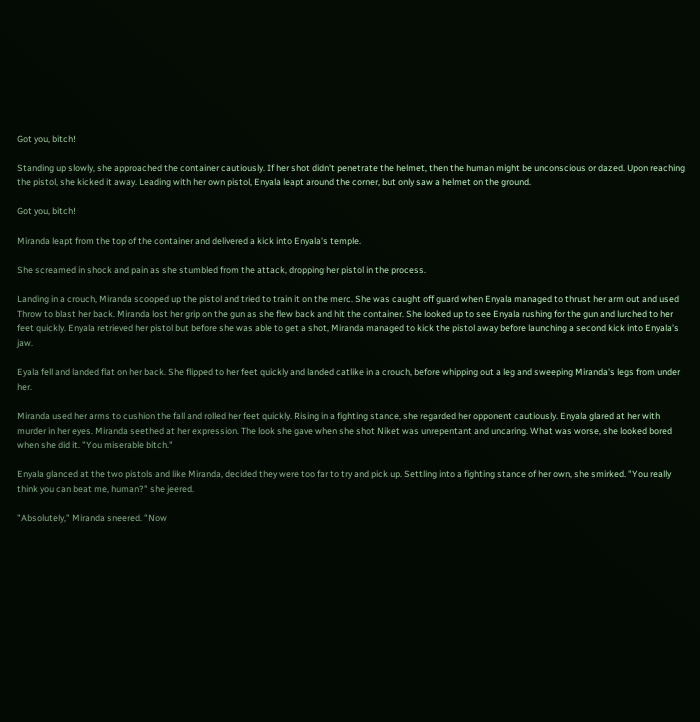Got you, bitch!

Standing up slowly, she approached the container cautiously. If her shot didn't penetrate the helmet, then the human might be unconscious or dazed. Upon reaching the pistol, she kicked it away. Leading with her own pistol, Enyala leapt around the corner, but only saw a helmet on the ground.

Got you, bitch!

Miranda leapt from the top of the container and delivered a kick into Enyala's temple.

She screamed in shock and pain as she stumbled from the attack, dropping her pistol in the process.

Landing in a crouch, Miranda scooped up the pistol and tried to train it on the merc. She was caught off guard when Enyala managed to thrust her arm out and used Throw to blast her back. Miranda lost her grip on the gun as she flew back and hit the container. She looked up to see Enyala rushing for the gun and lurched to her feet quickly. Enyala retrieved her pistol but before she was able to get a shot, Miranda managed to kick the pistol away before launching a second kick into Enyala's jaw.

Eyala fell and landed flat on her back. She flipped to her feet quickly and landed catlike in a crouch, before whipping out a leg and sweeping Miranda's legs from under her.

Miranda used her arms to cushion the fall and rolled her feet quickly. Rising in a fighting stance, she regarded her opponent cautiously. Enyala glared at her with murder in her eyes. Miranda seethed at her expression. The look she gave when she shot Niket was unrepentant and uncaring. What was worse, she looked bored when she did it. "You miserable bitch."

Enyala glanced at the two pistols and like Miranda, decided they were too far to try and pick up. Settling into a fighting stance of her own, she smirked. "You really think you can beat me, human?" she jeered.

"Absolutely," Miranda sneered. "Now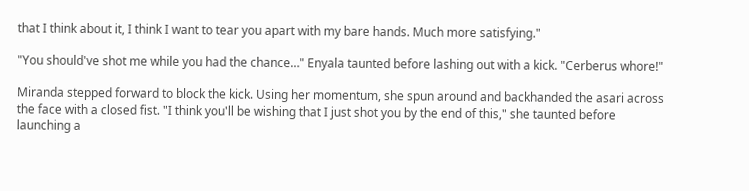that I think about it, I think I want to tear you apart with my bare hands. Much more satisfying."

"You should've shot me while you had the chance…" Enyala taunted before lashing out with a kick. "Cerberus whore!"

Miranda stepped forward to block the kick. Using her momentum, she spun around and backhanded the asari across the face with a closed fist. "I think you'll be wishing that I just shot you by the end of this," she taunted before launching a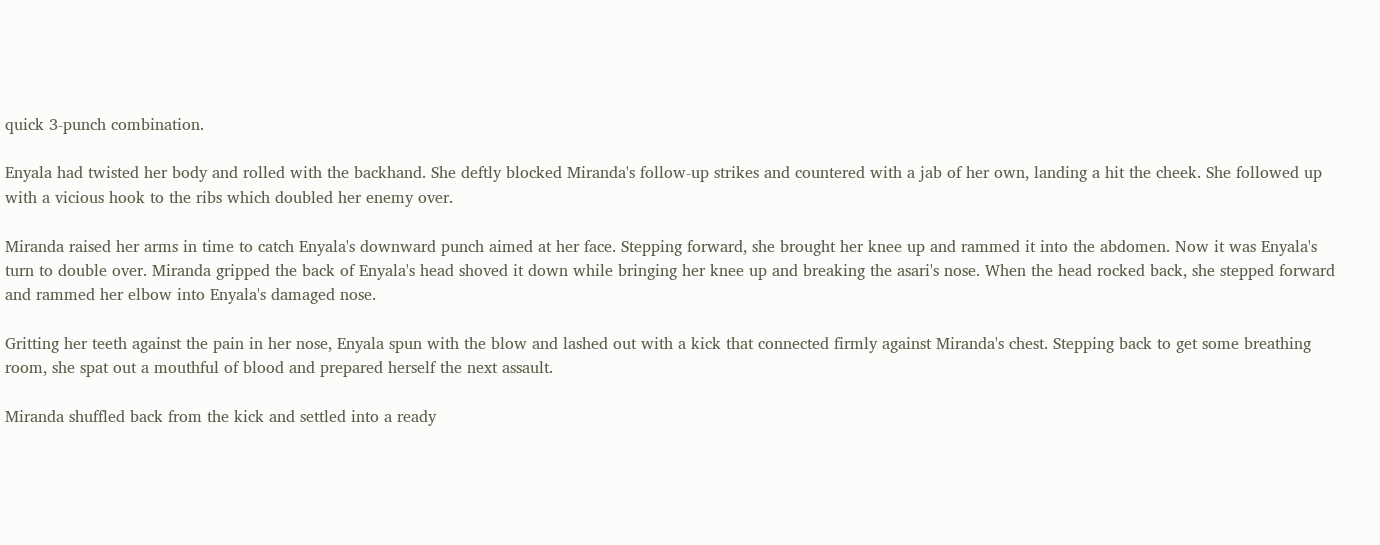quick 3-punch combination.

Enyala had twisted her body and rolled with the backhand. She deftly blocked Miranda's follow-up strikes and countered with a jab of her own, landing a hit the cheek. She followed up with a vicious hook to the ribs which doubled her enemy over.

Miranda raised her arms in time to catch Enyala's downward punch aimed at her face. Stepping forward, she brought her knee up and rammed it into the abdomen. Now it was Enyala's turn to double over. Miranda gripped the back of Enyala's head shoved it down while bringing her knee up and breaking the asari's nose. When the head rocked back, she stepped forward and rammed her elbow into Enyala's damaged nose.

Gritting her teeth against the pain in her nose, Enyala spun with the blow and lashed out with a kick that connected firmly against Miranda's chest. Stepping back to get some breathing room, she spat out a mouthful of blood and prepared herself the next assault.

Miranda shuffled back from the kick and settled into a ready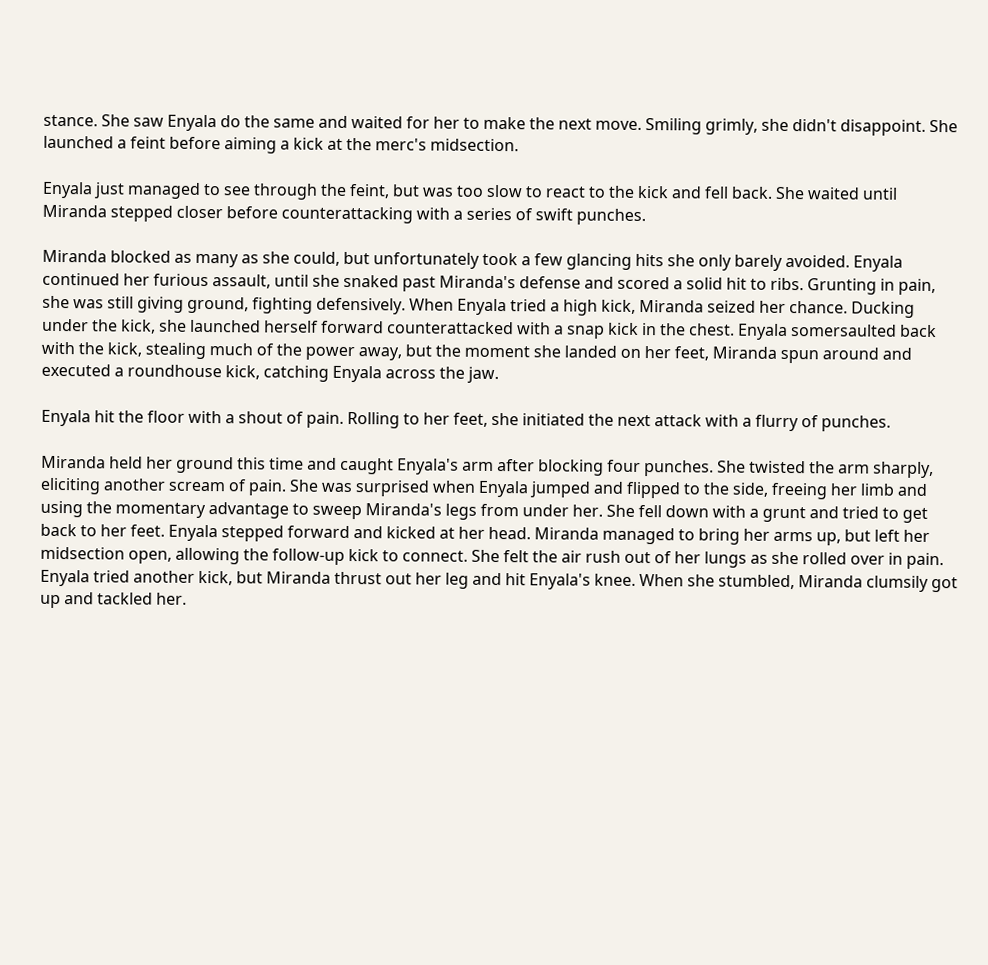stance. She saw Enyala do the same and waited for her to make the next move. Smiling grimly, she didn't disappoint. She launched a feint before aiming a kick at the merc's midsection.

Enyala just managed to see through the feint, but was too slow to react to the kick and fell back. She waited until Miranda stepped closer before counterattacking with a series of swift punches.

Miranda blocked as many as she could, but unfortunately took a few glancing hits she only barely avoided. Enyala continued her furious assault, until she snaked past Miranda's defense and scored a solid hit to ribs. Grunting in pain, she was still giving ground, fighting defensively. When Enyala tried a high kick, Miranda seized her chance. Ducking under the kick, she launched herself forward counterattacked with a snap kick in the chest. Enyala somersaulted back with the kick, stealing much of the power away, but the moment she landed on her feet, Miranda spun around and executed a roundhouse kick, catching Enyala across the jaw.

Enyala hit the floor with a shout of pain. Rolling to her feet, she initiated the next attack with a flurry of punches.

Miranda held her ground this time and caught Enyala's arm after blocking four punches. She twisted the arm sharply, eliciting another scream of pain. She was surprised when Enyala jumped and flipped to the side, freeing her limb and using the momentary advantage to sweep Miranda's legs from under her. She fell down with a grunt and tried to get back to her feet. Enyala stepped forward and kicked at her head. Miranda managed to bring her arms up, but left her midsection open, allowing the follow-up kick to connect. She felt the air rush out of her lungs as she rolled over in pain. Enyala tried another kick, but Miranda thrust out her leg and hit Enyala's knee. When she stumbled, Miranda clumsily got up and tackled her.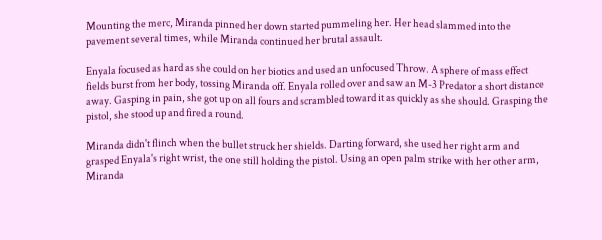Mounting the merc, Miranda pinned her down started pummeling her. Her head slammed into the pavement several times, while Miranda continued her brutal assault.

Enyala focused as hard as she could on her biotics and used an unfocused Throw. A sphere of mass effect fields burst from her body, tossing Miranda off. Enyala rolled over and saw an M-3 Predator a short distance away. Gasping in pain, she got up on all fours and scrambled toward it as quickly as she should. Grasping the pistol, she stood up and fired a round.

Miranda didn't flinch when the bullet struck her shields. Darting forward, she used her right arm and grasped Enyala's right wrist, the one still holding the pistol. Using an open palm strike with her other arm, Miranda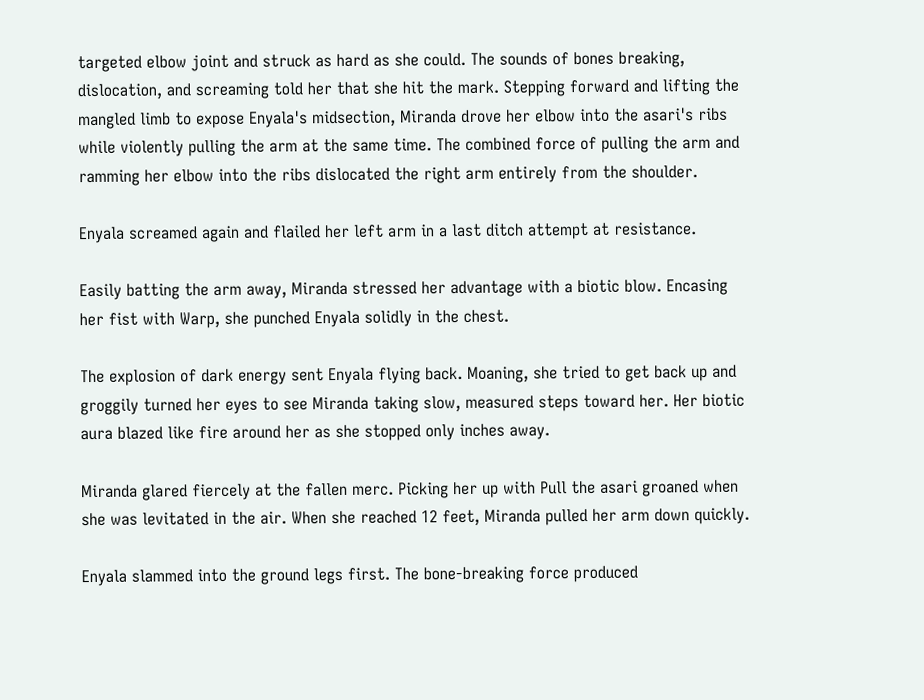targeted elbow joint and struck as hard as she could. The sounds of bones breaking, dislocation, and screaming told her that she hit the mark. Stepping forward and lifting the mangled limb to expose Enyala's midsection, Miranda drove her elbow into the asari's ribs while violently pulling the arm at the same time. The combined force of pulling the arm and ramming her elbow into the ribs dislocated the right arm entirely from the shoulder.

Enyala screamed again and flailed her left arm in a last ditch attempt at resistance.

Easily batting the arm away, Miranda stressed her advantage with a biotic blow. Encasing her fist with Warp, she punched Enyala solidly in the chest.

The explosion of dark energy sent Enyala flying back. Moaning, she tried to get back up and groggily turned her eyes to see Miranda taking slow, measured steps toward her. Her biotic aura blazed like fire around her as she stopped only inches away.

Miranda glared fiercely at the fallen merc. Picking her up with Pull the asari groaned when she was levitated in the air. When she reached 12 feet, Miranda pulled her arm down quickly.

Enyala slammed into the ground legs first. The bone-breaking force produced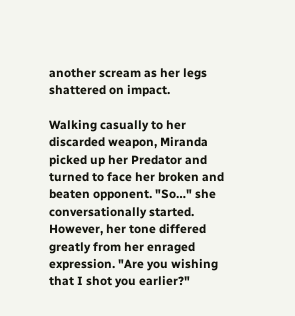another scream as her legs shattered on impact.

Walking casually to her discarded weapon, Miranda picked up her Predator and turned to face her broken and beaten opponent. "So…" she conversationally started. However, her tone differed greatly from her enraged expression. "Are you wishing that I shot you earlier?"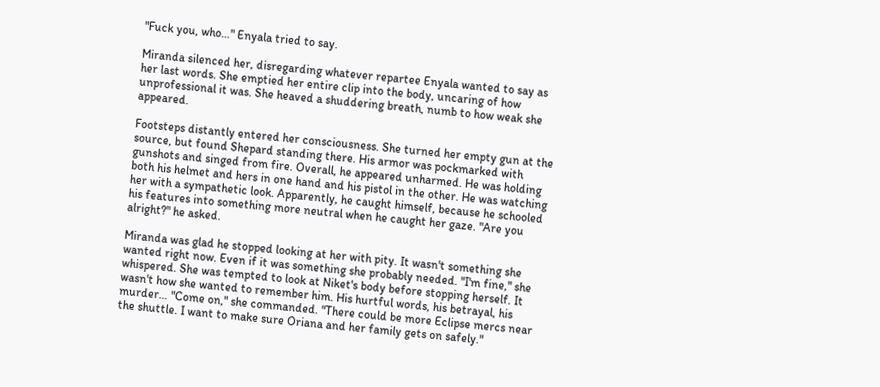"Fuck you, who…" Enyala tried to say.

Miranda silenced her, disregarding whatever repartee Enyala wanted to say as her last words. She emptied her entire clip into the body, uncaring of how unprofessional it was. She heaved a shuddering breath, numb to how weak she appeared.

Footsteps distantly entered her consciousness. She turned her empty gun at the source, but found Shepard standing there. His armor was pockmarked with gunshots and singed from fire. Overall, he appeared unharmed. He was holding both his helmet and hers in one hand and his pistol in the other. He was watching her with a sympathetic look. Apparently, he caught himself, because he schooled his features into something more neutral when he caught her gaze. "Are you alright?" he asked.

Miranda was glad he stopped looking at her with pity. It wasn't something she wanted right now. Even if it was something she probably needed. "I'm fine," she whispered. She was tempted to look at Niket's body before stopping herself. It wasn't how she wanted to remember him. His hurtful words, his betrayal, his murder… "Come on," she commanded. "There could be more Eclipse mercs near the shuttle. I want to make sure Oriana and her family gets on safely."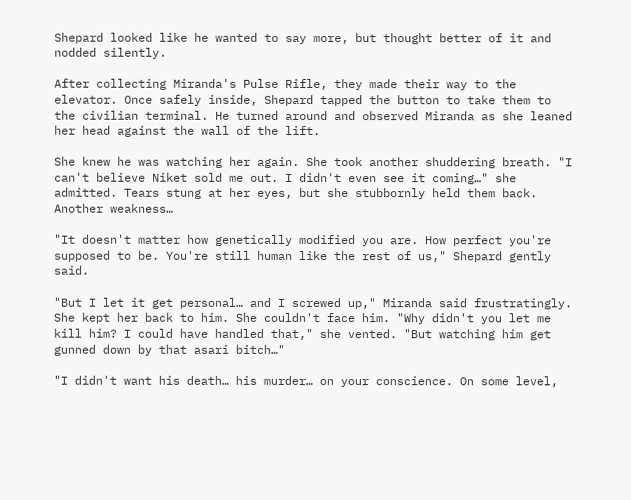Shepard looked like he wanted to say more, but thought better of it and nodded silently.

After collecting Miranda's Pulse Rifle, they made their way to the elevator. Once safely inside, Shepard tapped the button to take them to the civilian terminal. He turned around and observed Miranda as she leaned her head against the wall of the lift.

She knew he was watching her again. She took another shuddering breath. "I can't believe Niket sold me out. I didn't even see it coming…" she admitted. Tears stung at her eyes, but she stubbornly held them back. Another weakness…

"It doesn't matter how genetically modified you are. How perfect you're supposed to be. You're still human like the rest of us," Shepard gently said.

"But I let it get personal… and I screwed up," Miranda said frustratingly. She kept her back to him. She couldn't face him. "Why didn't you let me kill him? I could have handled that," she vented. "But watching him get gunned down by that asari bitch…"

"I didn't want his death… his murder… on your conscience. On some level,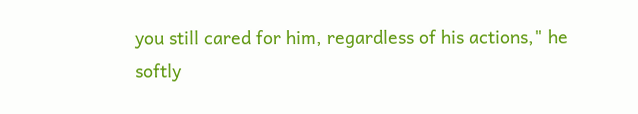you still cared for him, regardless of his actions," he softly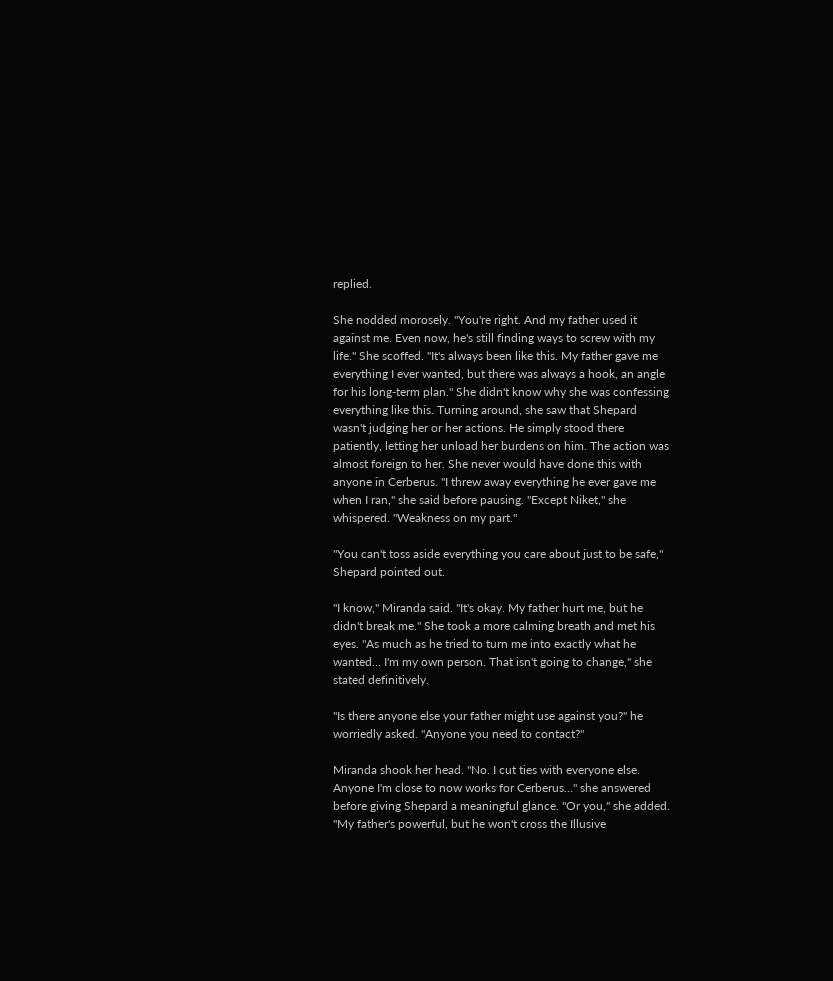replied.

She nodded morosely. "You're right. And my father used it against me. Even now, he's still finding ways to screw with my life." She scoffed. "It's always been like this. My father gave me everything I ever wanted, but there was always a hook, an angle for his long-term plan." She didn't know why she was confessing everything like this. Turning around, she saw that Shepard wasn't judging her or her actions. He simply stood there patiently, letting her unload her burdens on him. The action was almost foreign to her. She never would have done this with anyone in Cerberus. "I threw away everything he ever gave me when I ran," she said before pausing. "Except Niket," she whispered. "Weakness on my part."

"You can't toss aside everything you care about just to be safe," Shepard pointed out.

"I know," Miranda said. "It's okay. My father hurt me, but he didn't break me." She took a more calming breath and met his eyes. "As much as he tried to turn me into exactly what he wanted… I'm my own person. That isn't going to change," she stated definitively.

"Is there anyone else your father might use against you?" he worriedly asked. "Anyone you need to contact?"

Miranda shook her head. "No. I cut ties with everyone else. Anyone I'm close to now works for Cerberus…" she answered before giving Shepard a meaningful glance. "Or you," she added. "My father's powerful, but he won't cross the Illusive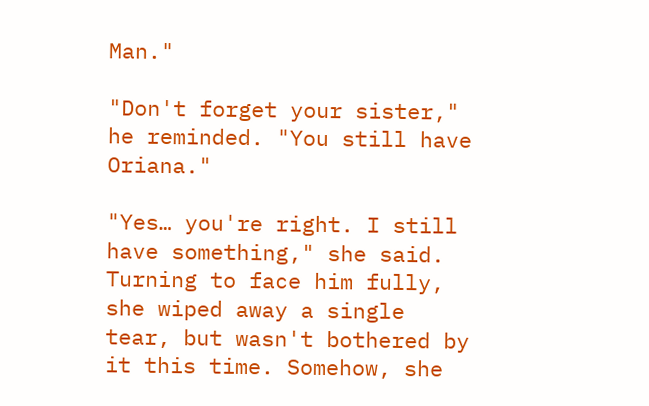Man."

"Don't forget your sister," he reminded. "You still have Oriana."

"Yes… you're right. I still have something," she said. Turning to face him fully, she wiped away a single tear, but wasn't bothered by it this time. Somehow, she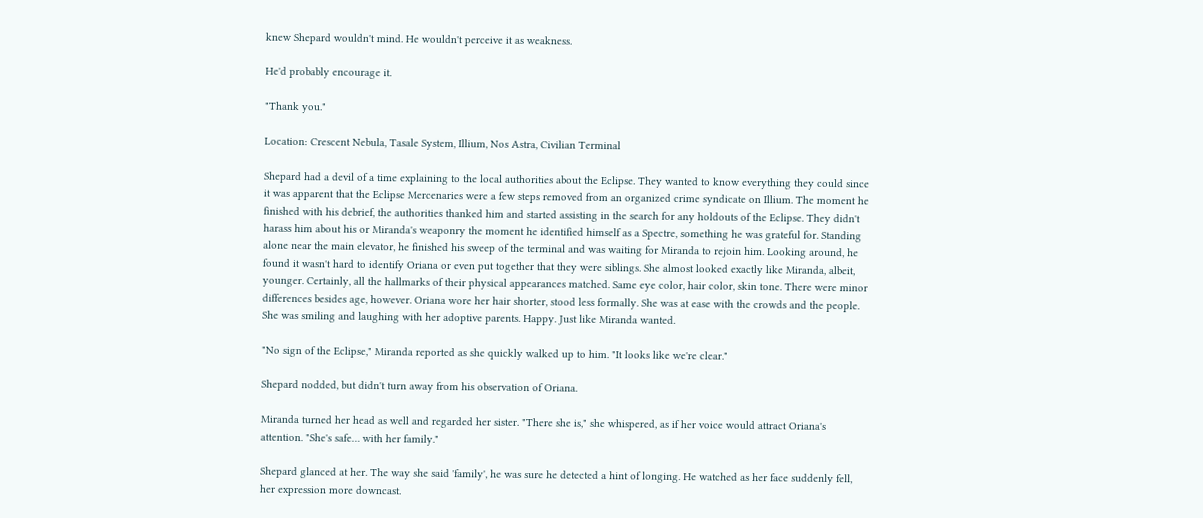knew Shepard wouldn't mind. He wouldn't perceive it as weakness.

He'd probably encourage it.

"Thank you."

Location: Crescent Nebula, Tasale System, Illium, Nos Astra, Civilian Terminal

Shepard had a devil of a time explaining to the local authorities about the Eclipse. They wanted to know everything they could since it was apparent that the Eclipse Mercenaries were a few steps removed from an organized crime syndicate on Illium. The moment he finished with his debrief, the authorities thanked him and started assisting in the search for any holdouts of the Eclipse. They didn't harass him about his or Miranda's weaponry the moment he identified himself as a Spectre, something he was grateful for. Standing alone near the main elevator, he finished his sweep of the terminal and was waiting for Miranda to rejoin him. Looking around, he found it wasn't hard to identify Oriana or even put together that they were siblings. She almost looked exactly like Miranda, albeit, younger. Certainly, all the hallmarks of their physical appearances matched. Same eye color, hair color, skin tone. There were minor differences besides age, however. Oriana wore her hair shorter, stood less formally. She was at ease with the crowds and the people. She was smiling and laughing with her adoptive parents. Happy. Just like Miranda wanted.

"No sign of the Eclipse," Miranda reported as she quickly walked up to him. "It looks like we're clear."

Shepard nodded, but didn't turn away from his observation of Oriana.

Miranda turned her head as well and regarded her sister. "There she is," she whispered, as if her voice would attract Oriana's attention. "She's safe… with her family."

Shepard glanced at her. The way she said 'family', he was sure he detected a hint of longing. He watched as her face suddenly fell, her expression more downcast.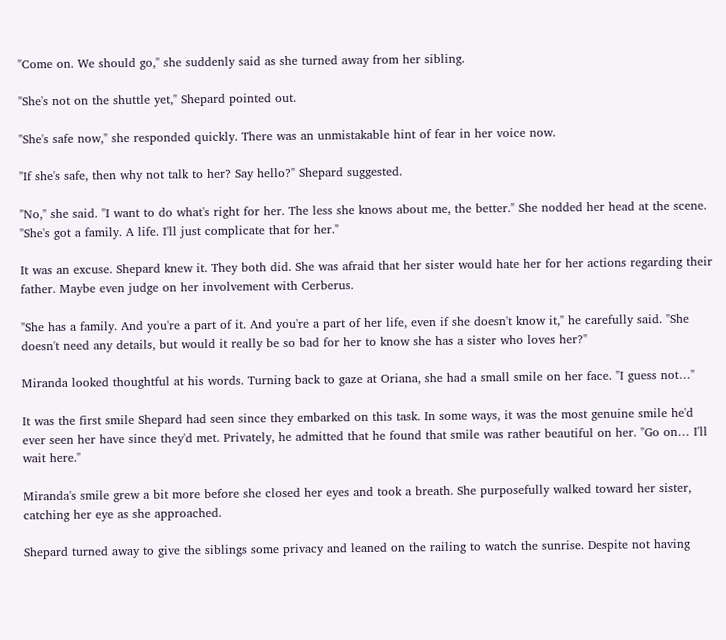"Come on. We should go," she suddenly said as she turned away from her sibling.

"She's not on the shuttle yet," Shepard pointed out.

"She's safe now," she responded quickly. There was an unmistakable hint of fear in her voice now.

"If she's safe, then why not talk to her? Say hello?" Shepard suggested.

"No," she said. "I want to do what's right for her. The less she knows about me, the better." She nodded her head at the scene. "She's got a family. A life. I'll just complicate that for her."

It was an excuse. Shepard knew it. They both did. She was afraid that her sister would hate her for her actions regarding their father. Maybe even judge on her involvement with Cerberus.

"She has a family. And you're a part of it. And you're a part of her life, even if she doesn't know it," he carefully said. "She doesn't need any details, but would it really be so bad for her to know she has a sister who loves her?"

Miranda looked thoughtful at his words. Turning back to gaze at Oriana, she had a small smile on her face. "I guess not…"

It was the first smile Shepard had seen since they embarked on this task. In some ways, it was the most genuine smile he'd ever seen her have since they'd met. Privately, he admitted that he found that smile was rather beautiful on her. "Go on… I'll wait here."

Miranda's smile grew a bit more before she closed her eyes and took a breath. She purposefully walked toward her sister, catching her eye as she approached.

Shepard turned away to give the siblings some privacy and leaned on the railing to watch the sunrise. Despite not having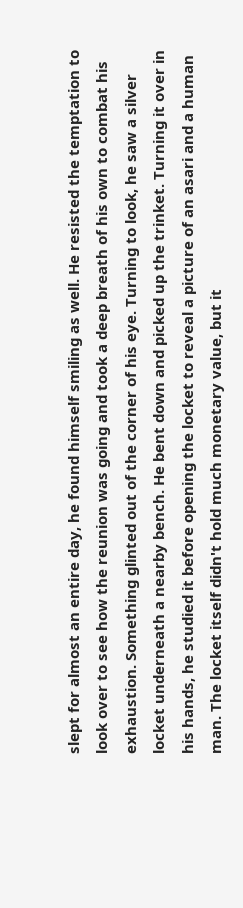slept for almost an entire day, he found himself smiling as well. He resisted the temptation to look over to see how the reunion was going and took a deep breath of his own to combat his exhaustion. Something glinted out of the corner of his eye. Turning to look, he saw a silver locket underneath a nearby bench. He bent down and picked up the trinket. Turning it over in his hands, he studied it before opening the locket to reveal a picture of an asari and a human man. The locket itself didn't hold much monetary value, but it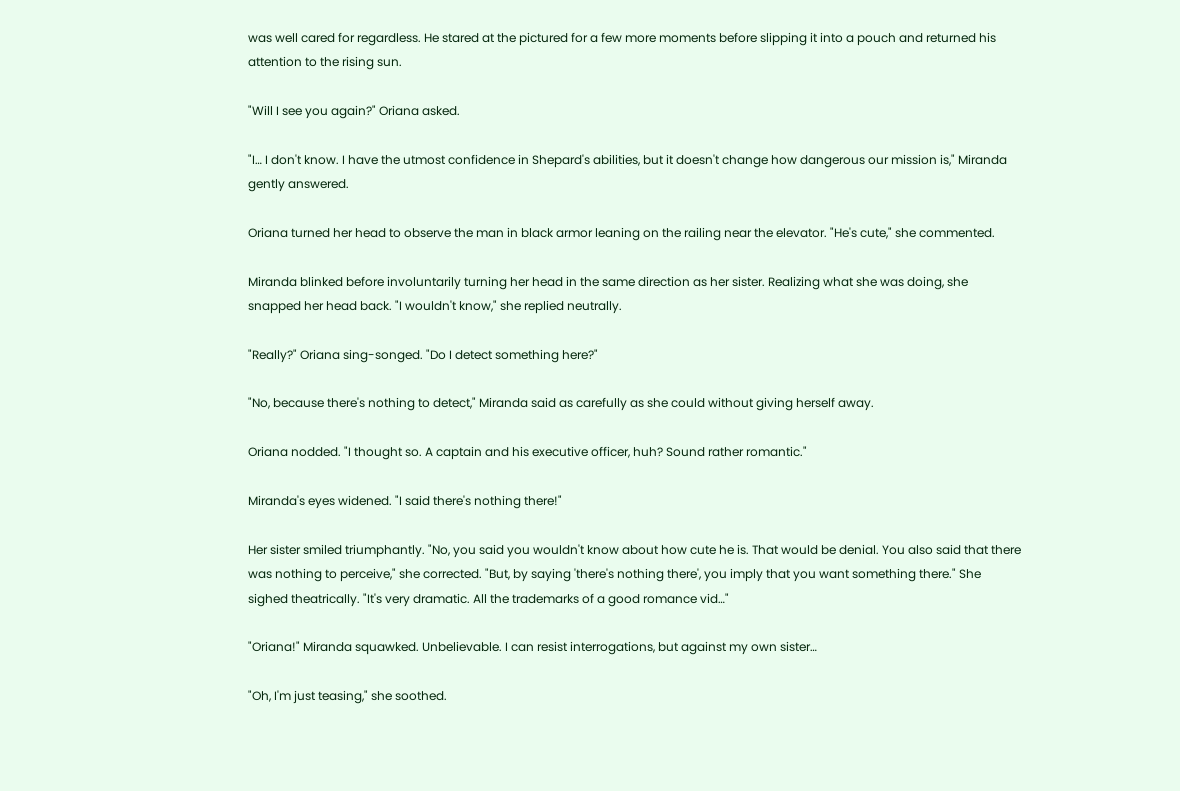was well cared for regardless. He stared at the pictured for a few more moments before slipping it into a pouch and returned his attention to the rising sun.

"Will I see you again?" Oriana asked.

"I… I don't know. I have the utmost confidence in Shepard's abilities, but it doesn't change how dangerous our mission is," Miranda gently answered.

Oriana turned her head to observe the man in black armor leaning on the railing near the elevator. "He's cute," she commented.

Miranda blinked before involuntarily turning her head in the same direction as her sister. Realizing what she was doing, she snapped her head back. "I wouldn't know," she replied neutrally.

"Really?" Oriana sing-songed. "Do I detect something here?"

"No, because there's nothing to detect," Miranda said as carefully as she could without giving herself away.

Oriana nodded. "I thought so. A captain and his executive officer, huh? Sound rather romantic."

Miranda's eyes widened. "I said there's nothing there!"

Her sister smiled triumphantly. "No, you said you wouldn't know about how cute he is. That would be denial. You also said that there was nothing to perceive," she corrected. "But, by saying 'there's nothing there', you imply that you want something there." She sighed theatrically. "It's very dramatic. All the trademarks of a good romance vid…"

"Oriana!" Miranda squawked. Unbelievable. I can resist interrogations, but against my own sister…

"Oh, I'm just teasing," she soothed.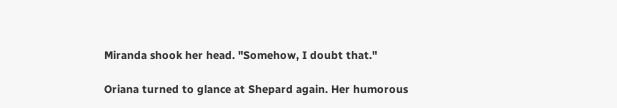Miranda shook her head. "Somehow, I doubt that."

Oriana turned to glance at Shepard again. Her humorous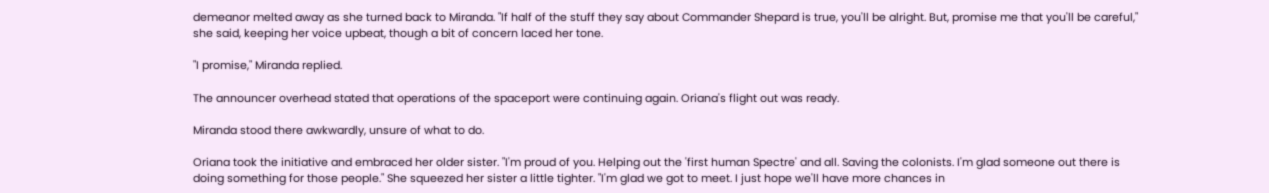demeanor melted away as she turned back to Miranda. "If half of the stuff they say about Commander Shepard is true, you'll be alright. But, promise me that you'll be careful," she said, keeping her voice upbeat, though a bit of concern laced her tone.

"I promise," Miranda replied.

The announcer overhead stated that operations of the spaceport were continuing again. Oriana's flight out was ready.

Miranda stood there awkwardly, unsure of what to do.

Oriana took the initiative and embraced her older sister. "I'm proud of you. Helping out the 'first human Spectre' and all. Saving the colonists. I'm glad someone out there is doing something for those people." She squeezed her sister a little tighter. "I'm glad we got to meet. I just hope we'll have more chances in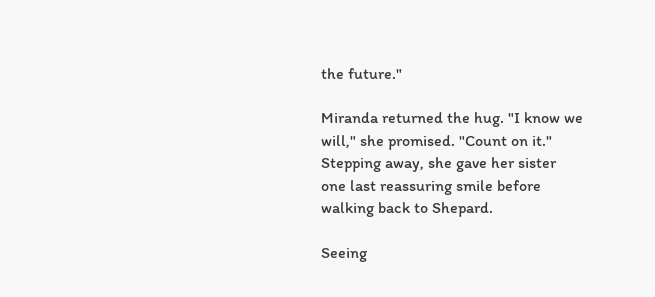the future."

Miranda returned the hug. "I know we will," she promised. "Count on it." Stepping away, she gave her sister one last reassuring smile before walking back to Shepard.

Seeing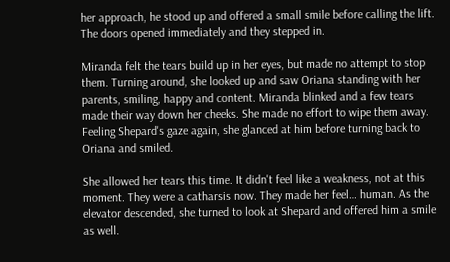her approach, he stood up and offered a small smile before calling the lift. The doors opened immediately and they stepped in.

Miranda felt the tears build up in her eyes, but made no attempt to stop them. Turning around, she looked up and saw Oriana standing with her parents, smiling, happy and content. Miranda blinked and a few tears made their way down her cheeks. She made no effort to wipe them away. Feeling Shepard's gaze again, she glanced at him before turning back to Oriana and smiled.

She allowed her tears this time. It didn't feel like a weakness, not at this moment. They were a catharsis now. They made her feel… human. As the elevator descended, she turned to look at Shepard and offered him a smile as well.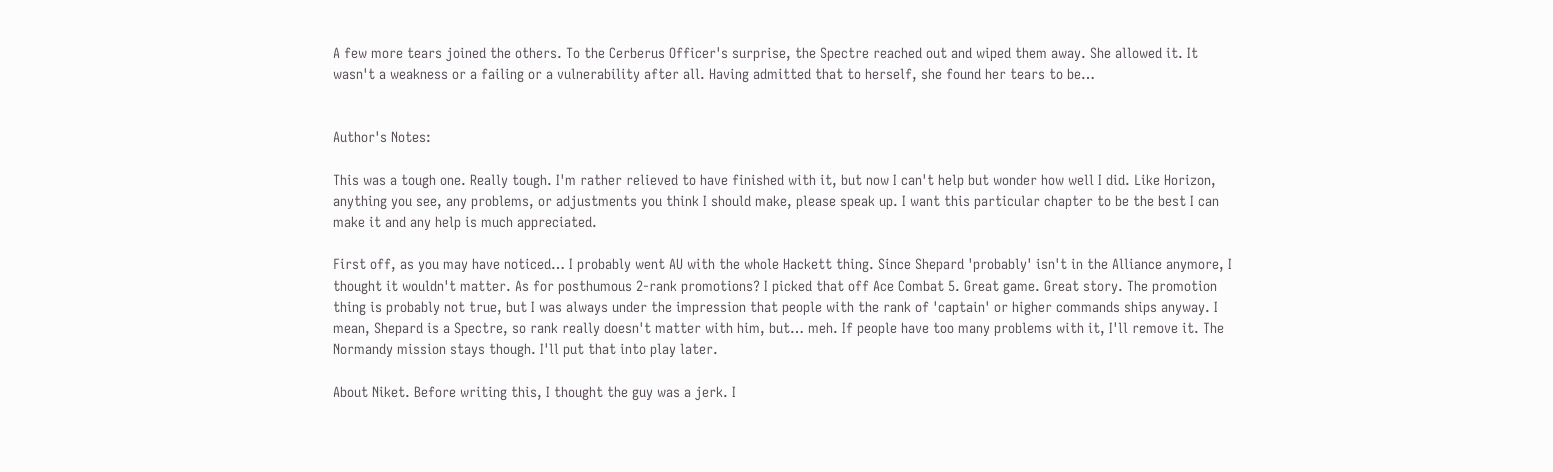A few more tears joined the others. To the Cerberus Officer's surprise, the Spectre reached out and wiped them away. She allowed it. It wasn't a weakness or a failing or a vulnerability after all. Having admitted that to herself, she found her tears to be…


Author's Notes:

This was a tough one. Really tough. I'm rather relieved to have finished with it, but now I can't help but wonder how well I did. Like Horizon, anything you see, any problems, or adjustments you think I should make, please speak up. I want this particular chapter to be the best I can make it and any help is much appreciated.

First off, as you may have noticed… I probably went AU with the whole Hackett thing. Since Shepard 'probably' isn't in the Alliance anymore, I thought it wouldn't matter. As for posthumous 2-rank promotions? I picked that off Ace Combat 5. Great game. Great story. The promotion thing is probably not true, but I was always under the impression that people with the rank of 'captain' or higher commands ships anyway. I mean, Shepard is a Spectre, so rank really doesn't matter with him, but… meh. If people have too many problems with it, I'll remove it. The Normandy mission stays though. I'll put that into play later.

About Niket. Before writing this, I thought the guy was a jerk. I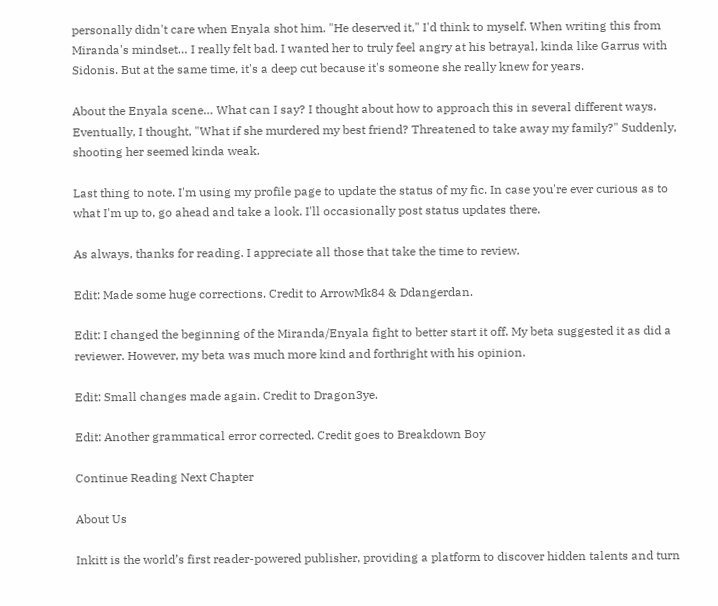personally didn't care when Enyala shot him. "He deserved it," I'd think to myself. When writing this from Miranda's mindset… I really felt bad. I wanted her to truly feel angry at his betrayal, kinda like Garrus with Sidonis. But at the same time, it's a deep cut because it's someone she really knew for years.

About the Enyala scene… What can I say? I thought about how to approach this in several different ways. Eventually, I thought, "What if she murdered my best friend? Threatened to take away my family?" Suddenly, shooting her seemed kinda weak.

Last thing to note. I'm using my profile page to update the status of my fic. In case you're ever curious as to what I'm up to, go ahead and take a look. I'll occasionally post status updates there.

As always, thanks for reading. I appreciate all those that take the time to review.

Edit: Made some huge corrections. Credit to ArrowMk84 & Ddangerdan.

Edit: I changed the beginning of the Miranda/Enyala fight to better start it off. My beta suggested it as did a reviewer. However, my beta was much more kind and forthright with his opinion.

Edit: Small changes made again. Credit to Dragon3ye.

Edit: Another grammatical error corrected. Credit goes to Breakdown Boy

Continue Reading Next Chapter

About Us

Inkitt is the world’s first reader-powered publisher, providing a platform to discover hidden talents and turn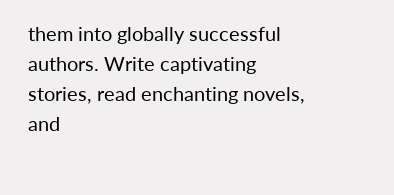them into globally successful authors. Write captivating stories, read enchanting novels, and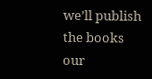we’ll publish the books our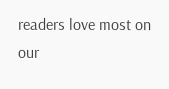readers love most on our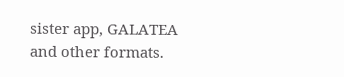sister app, GALATEA and other formats.